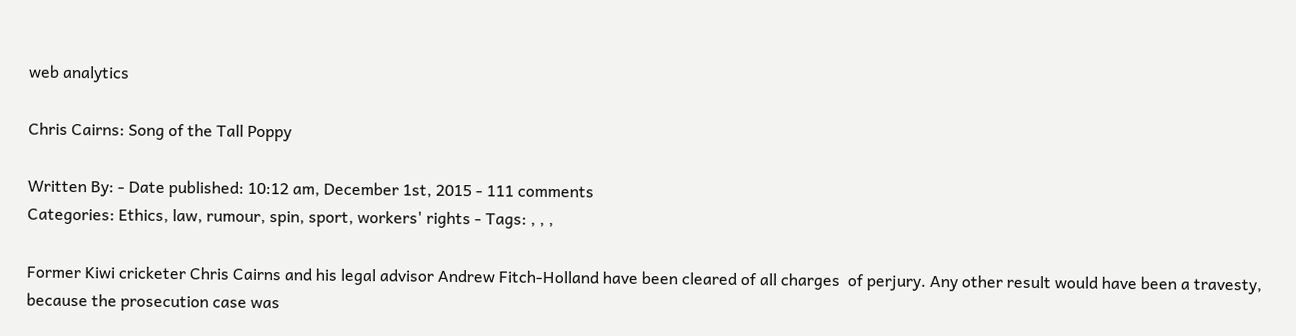web analytics

Chris Cairns: Song of the Tall Poppy

Written By: - Date published: 10:12 am, December 1st, 2015 - 111 comments
Categories: Ethics, law, rumour, spin, sport, workers' rights - Tags: , , ,

Former Kiwi cricketer Chris Cairns and his legal advisor Andrew Fitch-Holland have been cleared of all charges  of perjury. Any other result would have been a travesty, because the prosecution case was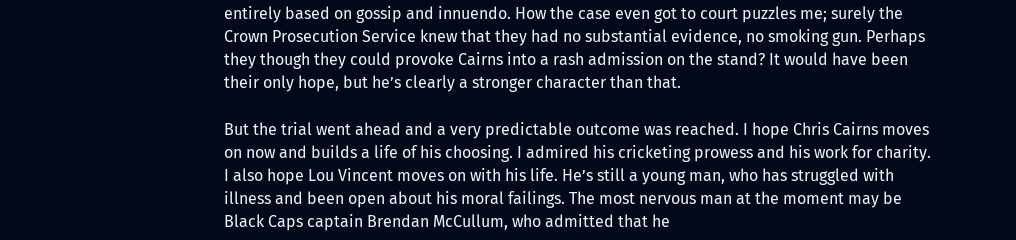entirely based on gossip and innuendo. How the case even got to court puzzles me; surely the Crown Prosecution Service knew that they had no substantial evidence, no smoking gun. Perhaps they though they could provoke Cairns into a rash admission on the stand? It would have been their only hope, but he’s clearly a stronger character than that.

But the trial went ahead and a very predictable outcome was reached. I hope Chris Cairns moves on now and builds a life of his choosing. I admired his cricketing prowess and his work for charity. I also hope Lou Vincent moves on with his life. He’s still a young man, who has struggled with illness and been open about his moral failings. The most nervous man at the moment may be Black Caps captain Brendan McCullum, who admitted that he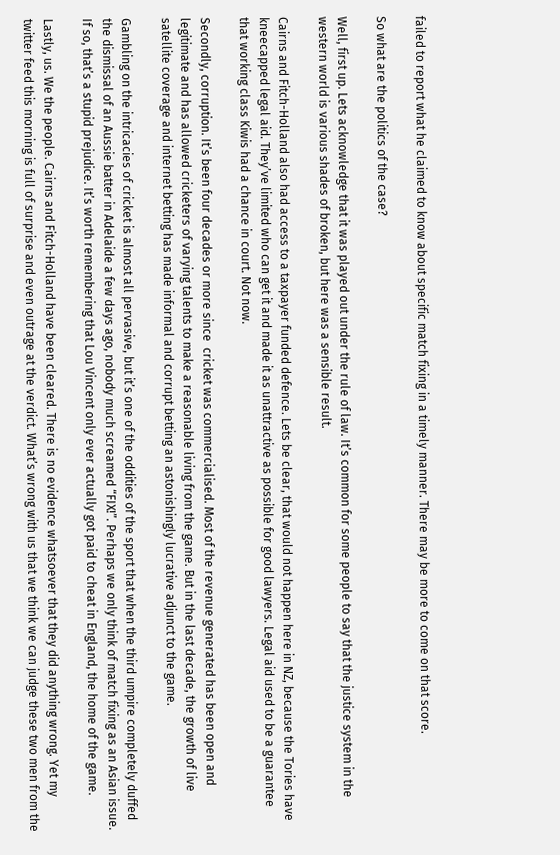failed to report what he claimed to know about specific match fixing in a timely manner. There may be more to come on that score.

So what are the politics of the case?

Well, first up. Lets acknowledge that it was played out under the rule of law. It’s common for some people to say that the justice system in the western world is various shades of broken, but here was a sensible result.

Cairns and Fitch-Holland also had access to a taxpayer funded defence. Lets be clear, that would not happen here in NZ, because the Tories have kneecapped legal aid. They’ve limited who can get it and made it as unattractive as possible for good lawyers. Legal aid used to be a guarantee that working class Kiwis had a chance in court. Not now.

Secondly, corruption. It’s been four decades or more since  cricket was commercialised. Most of the revenue generated has been open and legitimate and has allowed cricketers of varying talents to make a reasonable living from the game. But in the last decade, the growth of live satellite coverage and internet betting has made informal and corrupt betting an astonishingly lucrative adjunct to the game.

Gambling on the intricacies of cricket is almost all pervasive, but it’s one of the oddities of the sport that when the third umpire completely duffed the dismissal of an Aussie batter in Adelaide a few days ago, nobody much screamed “FIX!”. Perhaps we only think of match fixing as an Asian issue. If so, that’s a stupid prejudice. It’s worth remembering that Lou Vincent only ever actually got paid to cheat in England, the home of the game.

Lastly, us. We the people. Cairns and Fitch-Holland have been cleared. There is no evidence whatsoever that they did anything wrong. Yet my twitter feed this morning is full of surprise and even outrage at the verdict. What’s wrong with us that we think we can judge these two men from the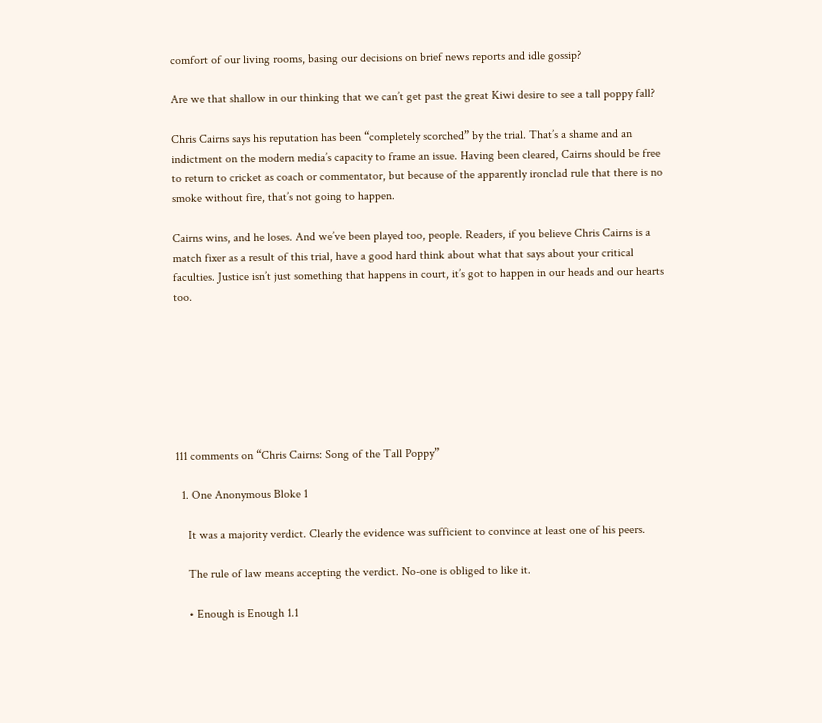comfort of our living rooms, basing our decisions on brief news reports and idle gossip?

Are we that shallow in our thinking that we can’t get past the great Kiwi desire to see a tall poppy fall?

Chris Cairns says his reputation has been “completely scorched” by the trial. That’s a shame and an indictment on the modern media’s capacity to frame an issue. Having been cleared, Cairns should be free to return to cricket as coach or commentator, but because of the apparently ironclad rule that there is no smoke without fire, that’s not going to happen.

Cairns wins, and he loses. And we’ve been played too, people. Readers, if you believe Chris Cairns is a match fixer as a result of this trial, have a good hard think about what that says about your critical faculties. Justice isn’t just something that happens in court, it’s got to happen in our heads and our hearts too.







111 comments on “Chris Cairns: Song of the Tall Poppy”

  1. One Anonymous Bloke 1

    It was a majority verdict. Clearly the evidence was sufficient to convince at least one of his peers.

    The rule of law means accepting the verdict. No-one is obliged to like it.

    • Enough is Enough 1.1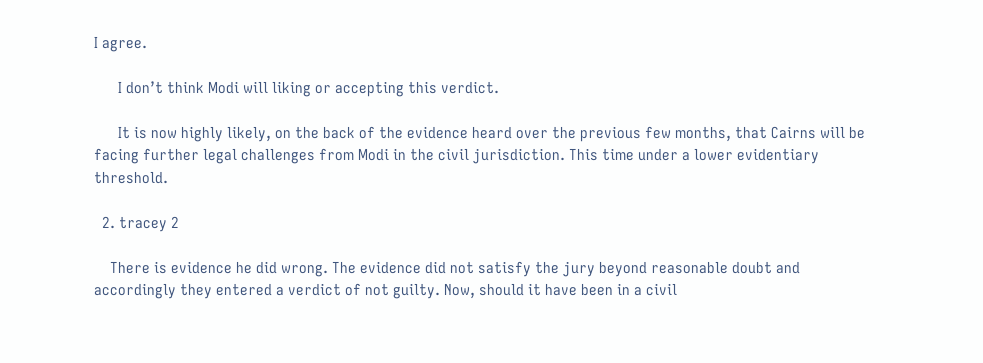I agree.

      I don’t think Modi will liking or accepting this verdict.

      It is now highly likely, on the back of the evidence heard over the previous few months, that Cairns will be facing further legal challenges from Modi in the civil jurisdiction. This time under a lower evidentiary threshold.

  2. tracey 2

    There is evidence he did wrong. The evidence did not satisfy the jury beyond reasonable doubt and accordingly they entered a verdict of not guilty. Now, should it have been in a civil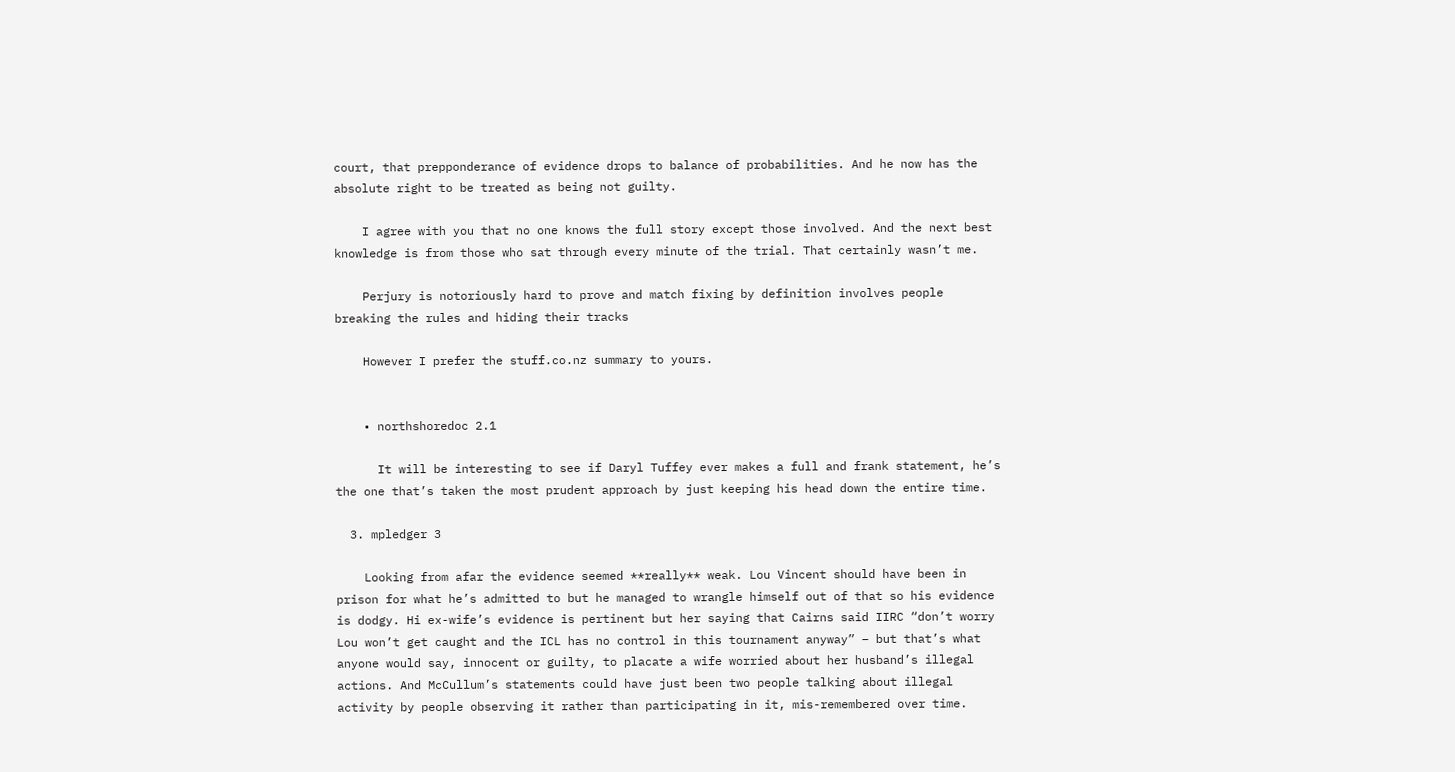court, that prepponderance of evidence drops to balance of probabilities. And he now has the absolute right to be treated as being not guilty.

    I agree with you that no one knows the full story except those involved. And the next best knowledge is from those who sat through every minute of the trial. That certainly wasn’t me.

    Perjury is notoriously hard to prove and match fixing by definition involves people breaking the rules and hiding their tracks

    However I prefer the stuff.co.nz summary to yours.


    • northshoredoc 2.1

      It will be interesting to see if Daryl Tuffey ever makes a full and frank statement, he’s the one that’s taken the most prudent approach by just keeping his head down the entire time.

  3. mpledger 3

    Looking from afar the evidence seemed **really** weak. Lou Vincent should have been in prison for what he’s admitted to but he managed to wrangle himself out of that so his evidence is dodgy. Hi ex-wife’s evidence is pertinent but her saying that Cairns said IIRC “don’t worry Lou won’t get caught and the ICL has no control in this tournament anyway” – but that’s what anyone would say, innocent or guilty, to placate a wife worried about her husband’s illegal actions. And McCullum’s statements could have just been two people talking about illegal activity by people observing it rather than participating in it, mis-remembered over time.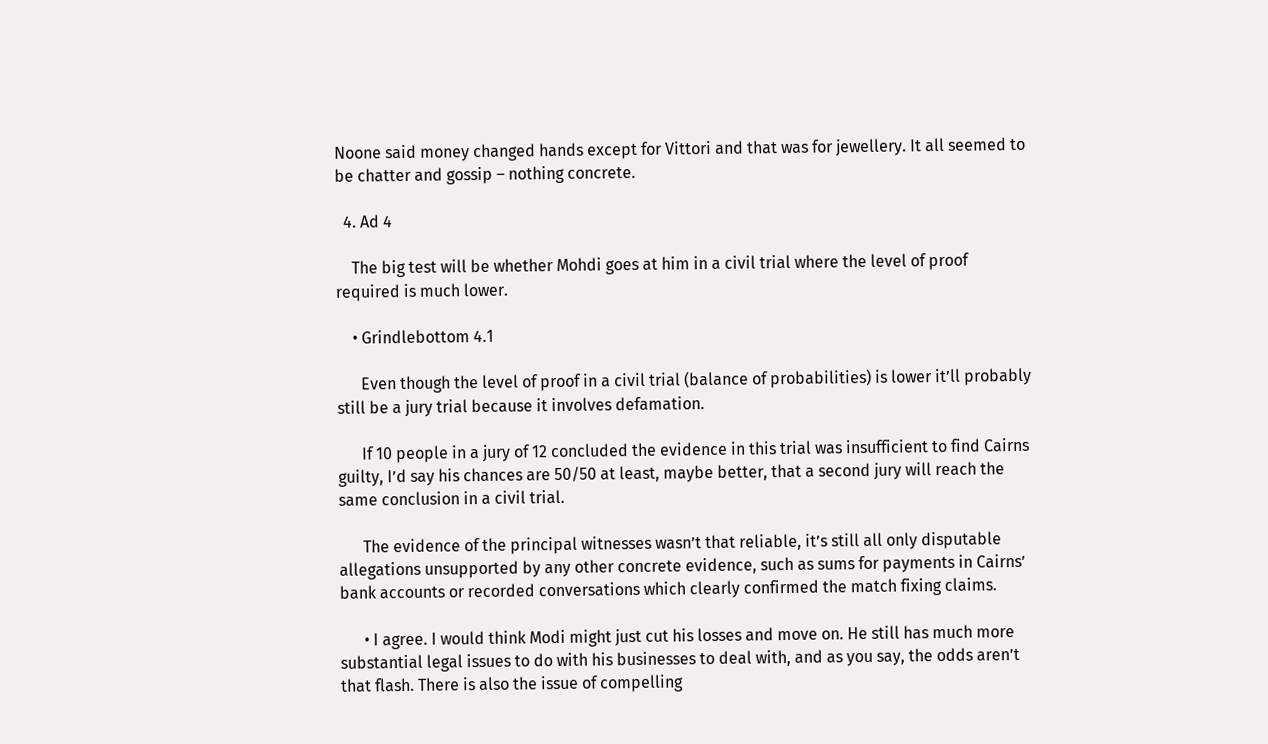Noone said money changed hands except for Vittori and that was for jewellery. It all seemed to be chatter and gossip – nothing concrete.

  4. Ad 4

    The big test will be whether Mohdi goes at him in a civil trial where the level of proof required is much lower.

    • Grindlebottom 4.1

      Even though the level of proof in a civil trial (balance of probabilities) is lower it’ll probably still be a jury trial because it involves defamation.

      If 10 people in a jury of 12 concluded the evidence in this trial was insufficient to find Cairns guilty, I’d say his chances are 50/50 at least, maybe better, that a second jury will reach the same conclusion in a civil trial.

      The evidence of the principal witnesses wasn’t that reliable, it’s still all only disputable allegations unsupported by any other concrete evidence, such as sums for payments in Cairns’ bank accounts or recorded conversations which clearly confirmed the match fixing claims.

      • I agree. I would think Modi might just cut his losses and move on. He still has much more substantial legal issues to do with his businesses to deal with, and as you say, the odds aren’t that flash. There is also the issue of compelling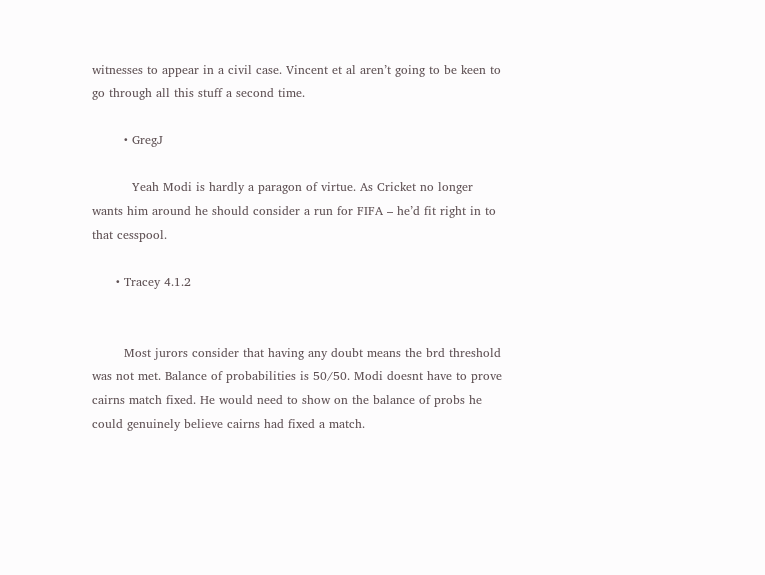witnesses to appear in a civil case. Vincent et al aren’t going to be keen to go through all this stuff a second time.

        • GregJ

          Yeah Modi is hardly a paragon of virtue. As Cricket no longer wants him around he should consider a run for FIFA – he’d fit right in to that cesspool.

      • Tracey 4.1.2


        Most jurors consider that having any doubt means the brd threshold was not met. Balance of probabilities is 50/50. Modi doesnt have to prove cairns match fixed. He would need to show on the balance of probs he could genuinely believe cairns had fixed a match.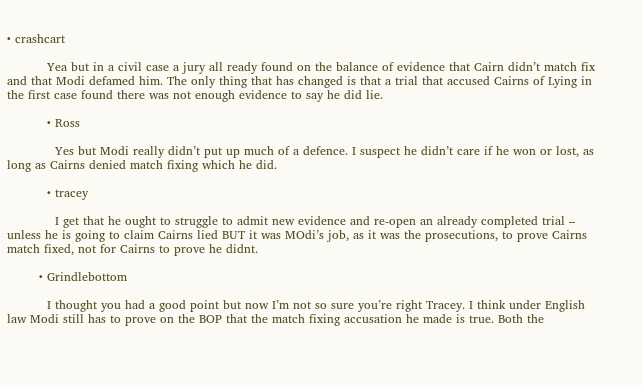• crashcart

          Yea but in a civil case a jury all ready found on the balance of evidence that Cairn didn’t match fix and that Modi defamed him. The only thing that has changed is that a trial that accused Cairns of Lying in the first case found there was not enough evidence to say he did lie.

          • Ross

            Yes but Modi really didn’t put up much of a defence. I suspect he didn’t care if he won or lost, as long as Cairns denied match fixing which he did.

          • tracey

            I get that he ought to struggle to admit new evidence and re-open an already completed trial – unless he is going to claim Cairns lied BUT it was MOdi’s job, as it was the prosecutions, to prove Cairns match fixed, not for Cairns to prove he didnt.

        • Grindlebottom

          I thought you had a good point but now I’m not so sure you’re right Tracey. I think under English law Modi still has to prove on the BOP that the match fixing accusation he made is true. Both the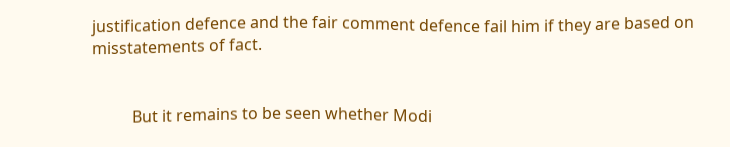justification defence and the fair comment defence fail him if they are based on misstatements of fact.


          But it remains to be seen whether Modi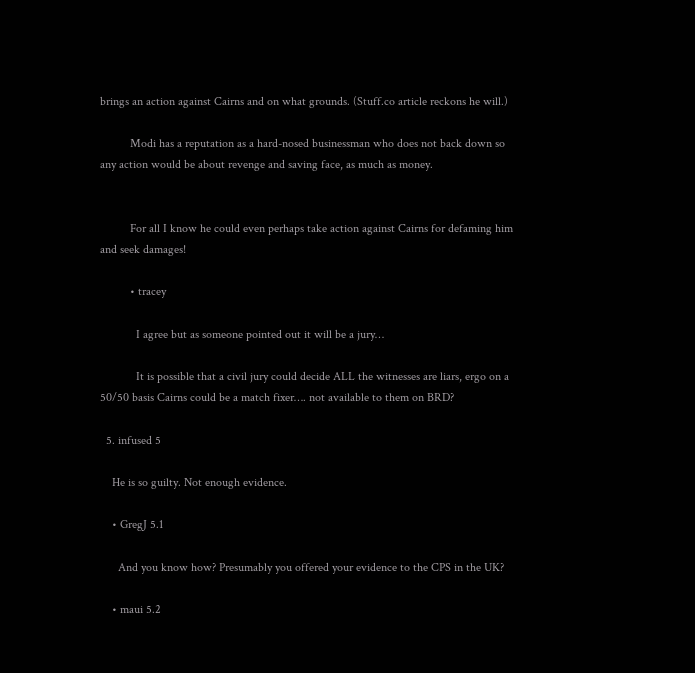brings an action against Cairns and on what grounds. (Stuff.co article reckons he will.)

          Modi has a reputation as a hard-nosed businessman who does not back down so any action would be about revenge and saving face, as much as money.


          For all I know he could even perhaps take action against Cairns for defaming him and seek damages!

          • tracey

            I agree but as someone pointed out it will be a jury…

            It is possible that a civil jury could decide ALL the witnesses are liars, ergo on a 50/50 basis Cairns could be a match fixer…. not available to them on BRD?

  5. infused 5

    He is so guilty. Not enough evidence.

    • GregJ 5.1

      And you know how? Presumably you offered your evidence to the CPS in the UK?

    • maui 5.2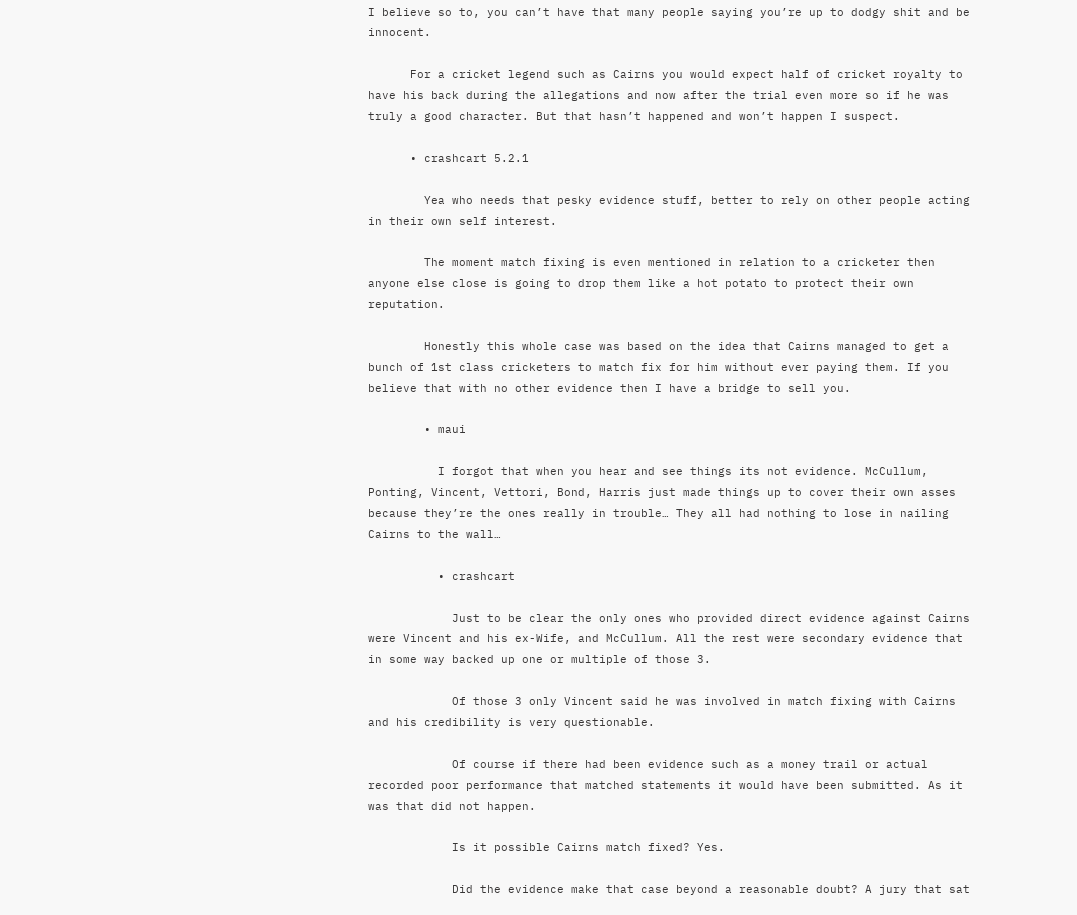I believe so to, you can’t have that many people saying you’re up to dodgy shit and be innocent.

      For a cricket legend such as Cairns you would expect half of cricket royalty to have his back during the allegations and now after the trial even more so if he was truly a good character. But that hasn’t happened and won’t happen I suspect.

      • crashcart 5.2.1

        Yea who needs that pesky evidence stuff, better to rely on other people acting in their own self interest.

        The moment match fixing is even mentioned in relation to a cricketer then anyone else close is going to drop them like a hot potato to protect their own reputation.

        Honestly this whole case was based on the idea that Cairns managed to get a bunch of 1st class cricketers to match fix for him without ever paying them. If you believe that with no other evidence then I have a bridge to sell you.

        • maui

          I forgot that when you hear and see things its not evidence. McCullum, Ponting, Vincent, Vettori, Bond, Harris just made things up to cover their own asses because they’re the ones really in trouble… They all had nothing to lose in nailing Cairns to the wall…

          • crashcart

            Just to be clear the only ones who provided direct evidence against Cairns were Vincent and his ex-Wife, and McCullum. All the rest were secondary evidence that in some way backed up one or multiple of those 3.

            Of those 3 only Vincent said he was involved in match fixing with Cairns and his credibility is very questionable.

            Of course if there had been evidence such as a money trail or actual recorded poor performance that matched statements it would have been submitted. As it was that did not happen.

            Is it possible Cairns match fixed? Yes.

            Did the evidence make that case beyond a reasonable doubt? A jury that sat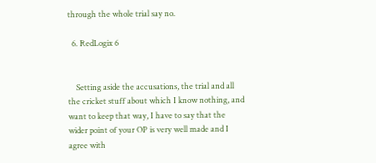through the whole trial say no.

  6. RedLogix 6


    Setting aside the accusations, the trial and all the cricket stuff about which I know nothing, and want to keep that way, I have to say that the wider point of your OP is very well made and I agree with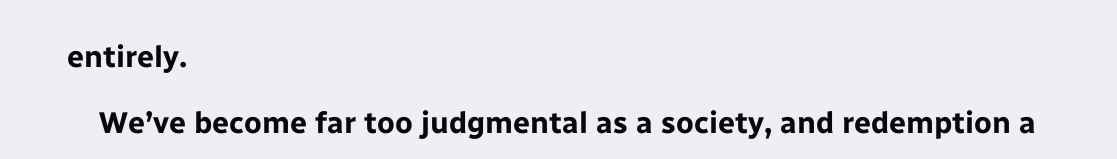entirely.

    We’ve become far too judgmental as a society, and redemption a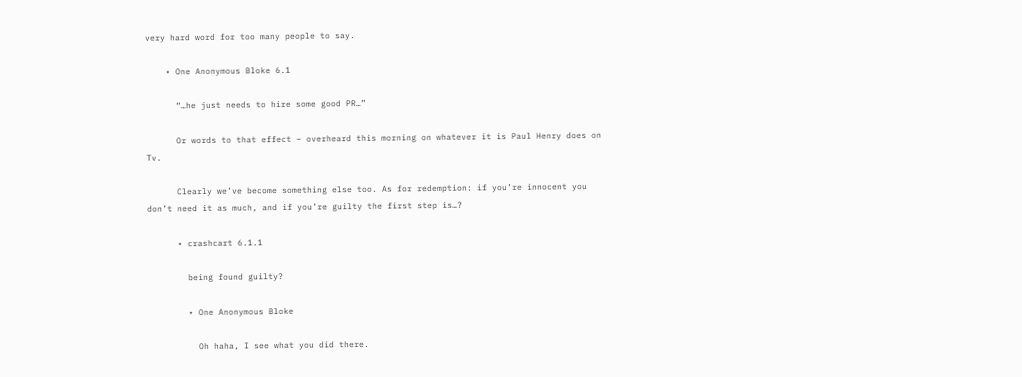very hard word for too many people to say.

    • One Anonymous Bloke 6.1

      “…he just needs to hire some good PR…”

      Or words to that effect – overheard this morning on whatever it is Paul Henry does on Tv.

      Clearly we’ve become something else too. As for redemption: if you’re innocent you don’t need it as much, and if you’re guilty the first step is…?

      • crashcart 6.1.1

        being found guilty?

        • One Anonymous Bloke

          Oh haha, I see what you did there.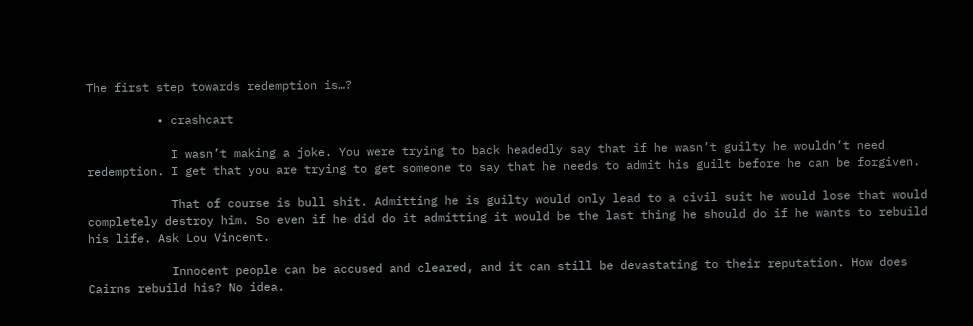The first step towards redemption is…?

          • crashcart

            I wasn’t making a joke. You were trying to back headedly say that if he wasn’t guilty he wouldn’t need redemption. I get that you are trying to get someone to say that he needs to admit his guilt before he can be forgiven.

            That of course is bull shit. Admitting he is guilty would only lead to a civil suit he would lose that would completely destroy him. So even if he did do it admitting it would be the last thing he should do if he wants to rebuild his life. Ask Lou Vincent.

            Innocent people can be accused and cleared, and it can still be devastating to their reputation. How does Cairns rebuild his? No idea.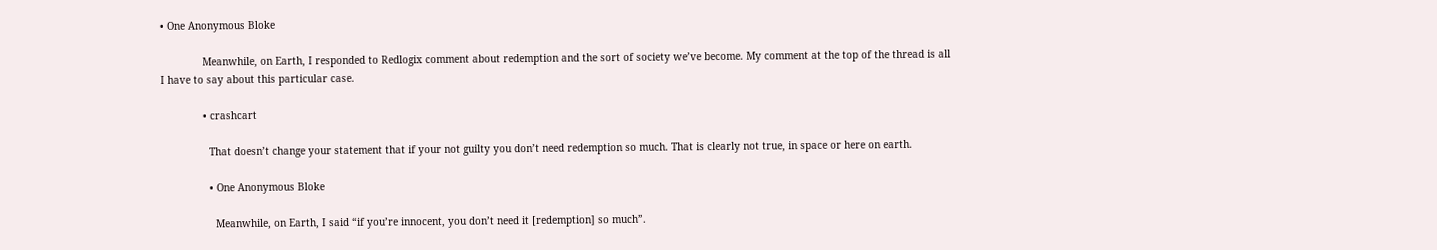• One Anonymous Bloke

              Meanwhile, on Earth, I responded to Redlogix comment about redemption and the sort of society we’ve become. My comment at the top of the thread is all I have to say about this particular case.

              • crashcart

                That doesn’t change your statement that if your not guilty you don’t need redemption so much. That is clearly not true, in space or here on earth.

                • One Anonymous Bloke

                  Meanwhile, on Earth, I said “if you’re innocent, you don’t need it [redemption] so much”.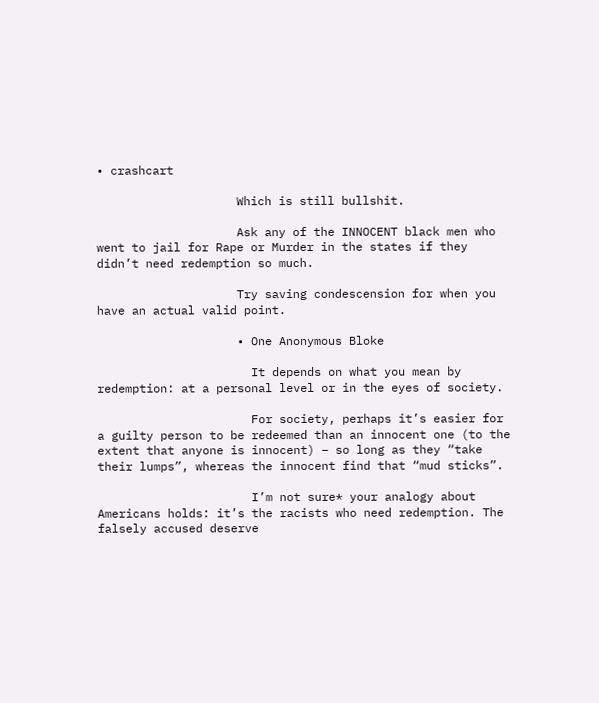• crashcart

                    Which is still bullshit.

                    Ask any of the INNOCENT black men who went to jail for Rape or Murder in the states if they didn’t need redemption so much.

                    Try saving condescension for when you have an actual valid point.

                    • One Anonymous Bloke

                      It depends on what you mean by redemption: at a personal level or in the eyes of society.

                      For society, perhaps it’s easier for a guilty person to be redeemed than an innocent one (to the extent that anyone is innocent) – so long as they “take their lumps”, whereas the innocent find that “mud sticks”.

                      I’m not sure* your analogy about Americans holds: it’s the racists who need redemption. The falsely accused deserve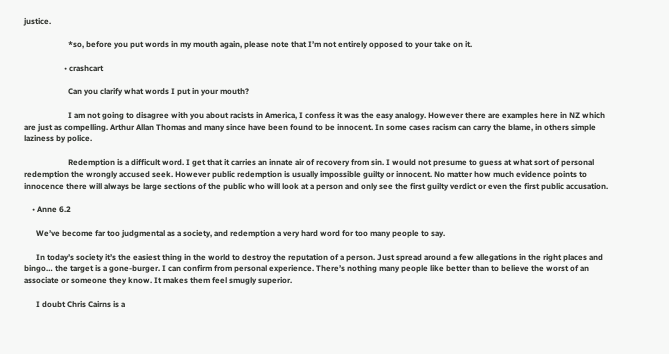justice.

                      *so, before you put words in my mouth again, please note that I’m not entirely opposed to your take on it.

                    • crashcart

                      Can you clarify what words I put in your mouth?

                      I am not going to disagree with you about racists in America, I confess it was the easy analogy. However there are examples here in NZ which are just as compelling. Arthur Allan Thomas and many since have been found to be innocent. In some cases racism can carry the blame, in others simple laziness by police.

                      Redemption is a difficult word. I get that it carries an innate air of recovery from sin. I would not presume to guess at what sort of personal redemption the wrongly accused seek. However public redemption is usually impossible guilty or innocent. No matter how much evidence points to innocence there will always be large sections of the public who will look at a person and only see the first guilty verdict or even the first public accusation.

    • Anne 6.2

      We’ve become far too judgmental as a society, and redemption a very hard word for too many people to say.

      In today’s society it’s the easiest thing in the world to destroy the reputation of a person. Just spread around a few allegations in the right places and bingo… the target is a gone-burger. I can confirm from personal experience. There’s nothing many people like better than to believe the worst of an associate or someone they know. It makes them feel smugly superior.

      I doubt Chris Cairns is a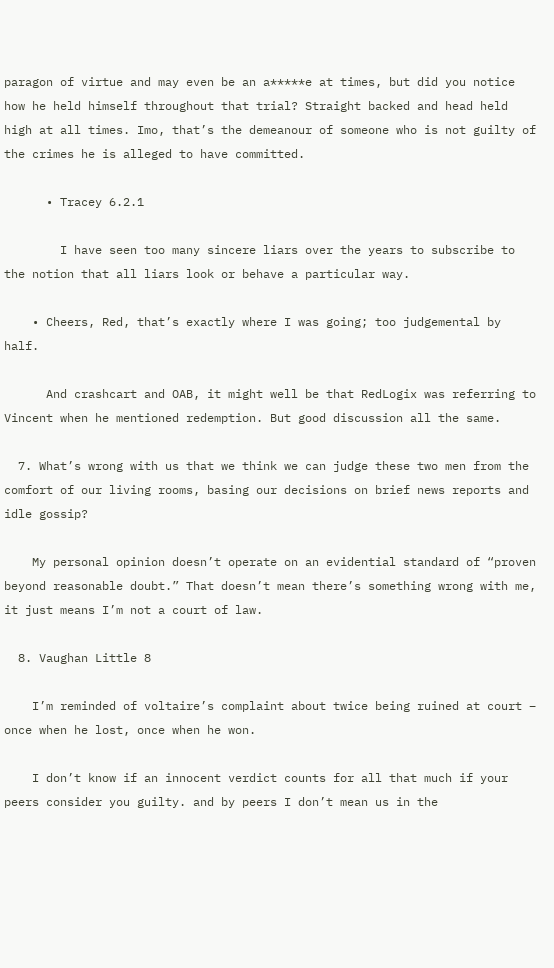paragon of virtue and may even be an a*****e at times, but did you notice how he held himself throughout that trial? Straight backed and head held high at all times. Imo, that’s the demeanour of someone who is not guilty of the crimes he is alleged to have committed.

      • Tracey 6.2.1

        I have seen too many sincere liars over the years to subscribe to the notion that all liars look or behave a particular way.

    • Cheers, Red, that’s exactly where I was going; too judgemental by half.

      And crashcart and OAB, it might well be that RedLogix was referring to Vincent when he mentioned redemption. But good discussion all the same.

  7. What’s wrong with us that we think we can judge these two men from the comfort of our living rooms, basing our decisions on brief news reports and idle gossip?

    My personal opinion doesn’t operate on an evidential standard of “proven beyond reasonable doubt.” That doesn’t mean there’s something wrong with me, it just means I’m not a court of law.

  8. Vaughan Little 8

    I’m reminded of voltaire’s complaint about twice being ruined at court – once when he lost, once when he won.

    I don’t know if an innocent verdict counts for all that much if your peers consider you guilty. and by peers I don’t mean us in the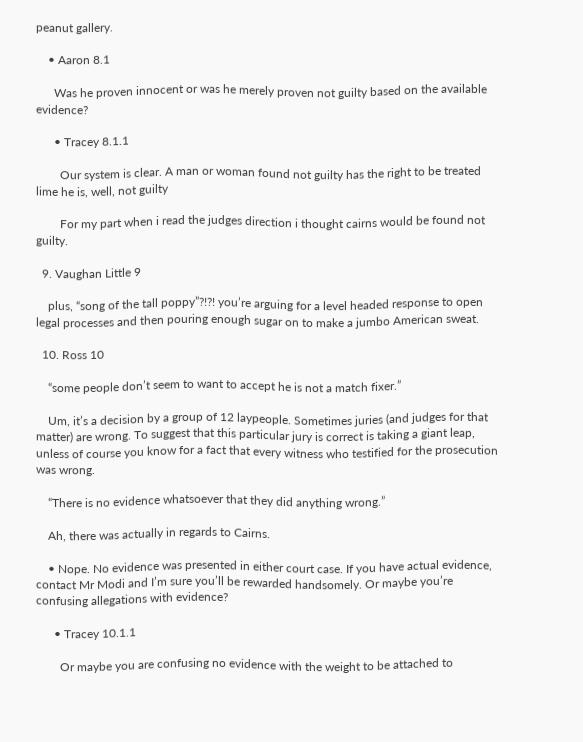peanut gallery.

    • Aaron 8.1

      Was he proven innocent or was he merely proven not guilty based on the available evidence?

      • Tracey 8.1.1

        Our system is clear. A man or woman found not guilty has the right to be treated lime he is, well, not guilty

        For my part when i read the judges direction i thought cairns would be found not guilty.

  9. Vaughan Little 9

    plus, “song of the tall poppy”?!?! you’re arguing for a level headed response to open legal processes and then pouring enough sugar on to make a jumbo American sweat.

  10. Ross 10

    “some people don’t seem to want to accept he is not a match fixer.”

    Um, it’s a decision by a group of 12 laypeople. Sometimes juries (and judges for that matter) are wrong. To suggest that this particular jury is correct is taking a giant leap, unless of course you know for a fact that every witness who testified for the prosecution was wrong.

    “There is no evidence whatsoever that they did anything wrong.”

    Ah, there was actually in regards to Cairns.

    • Nope. No evidence was presented in either court case. If you have actual evidence, contact Mr Modi and I’m sure you’ll be rewarded handsomely. Or maybe you’re confusing allegations with evidence?

      • Tracey 10.1.1

        Or maybe you are confusing no evidence with the weight to be attached to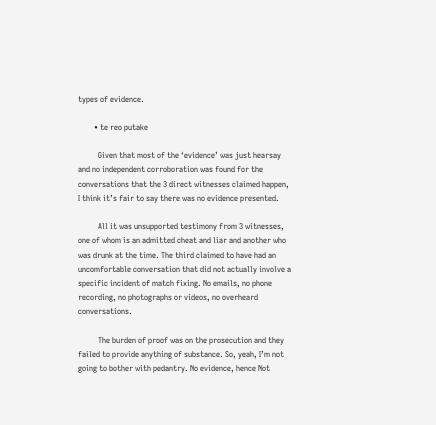types of evidence.

        • te reo putake

          Given that most of the ‘evidence’ was just hearsay and no independent corroboration was found for the conversations that the 3 direct witnesses claimed happen, I think it’s fair to say there was no evidence presented.

          All it was unsupported testimony from 3 witnesses, one of whom is an admitted cheat and liar and another who was drunk at the time. The third claimed to have had an uncomfortable conversation that did not actually involve a specific incident of match fixing. No emails, no phone recording, no photographs or videos, no overheard conversations.

          The burden of proof was on the prosecution and they failed to provide anything of substance. So, yeah, I’m not going to bother with pedantry. No evidence, hence Not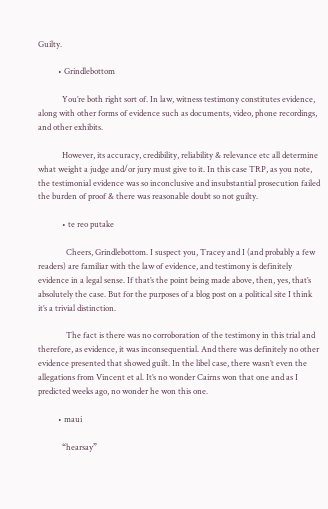Guilty.

          • Grindlebottom

            You’re both right sort of. In law, witness testimony constitutes evidence, along with other forms of evidence such as documents, video, phone recordings, and other exhibits.

            However, its accuracy, credibility, reliability & relevance etc all determine what weight a judge and/or jury must give to it. In this case TRP, as you note, the testimonial evidence was so inconclusive and insubstantial prosecution failed the burden of proof & there was reasonable doubt so not guilty.

            • te reo putake

              Cheers, Grindlebottom. I suspect you, Tracey and I (and probably a few readers) are familiar with the law of evidence, and testimony is definitely evidence in a legal sense. If that’s the point being made above, then, yes, that’s absolutely the case. But for the purposes of a blog post on a political site I think it’s a trivial distinction.

              The fact is there was no corroboration of the testimony in this trial and therefore, as evidence, it was inconsequential. And there was definitely no other evidence presented that showed guilt. In the libel case, there wasn’t even the allegations from Vincent et al. It’s no wonder Cairns won that one and as I predicted weeks ago, no wonder he won this one.

          • maui

            “hearsay”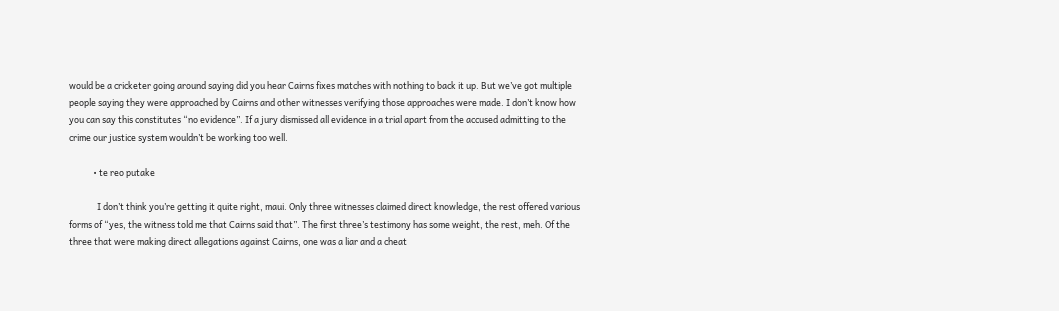would be a cricketer going around saying did you hear Cairns fixes matches with nothing to back it up. But we’ve got multiple people saying they were approached by Cairns and other witnesses verifying those approaches were made. I don’t know how you can say this constitutes “no evidence”. If a jury dismissed all evidence in a trial apart from the accused admitting to the crime our justice system wouldn’t be working too well.

            • te reo putake

              I don’t think you’re getting it quite right, maui. Only three witnesses claimed direct knowledge, the rest offered various forms of “yes, the witness told me that Cairns said that”. The first three’s testimony has some weight, the rest, meh. Of the three that were making direct allegations against Cairns, one was a liar and a cheat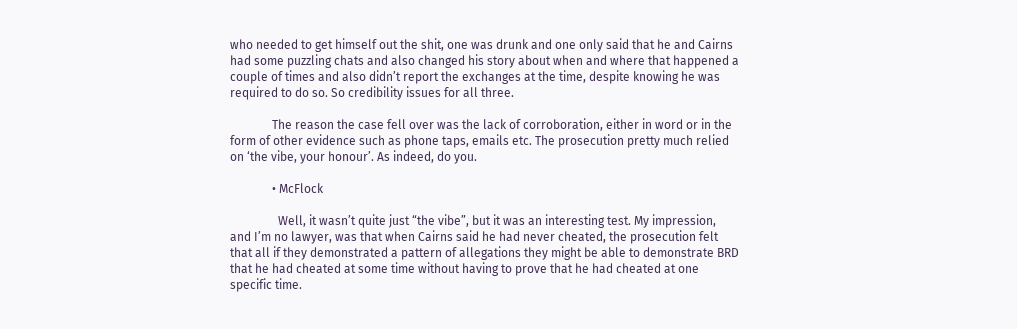who needed to get himself out the shit, one was drunk and one only said that he and Cairns had some puzzling chats and also changed his story about when and where that happened a couple of times and also didn’t report the exchanges at the time, despite knowing he was required to do so. So credibility issues for all three.

              The reason the case fell over was the lack of corroboration, either in word or in the form of other evidence such as phone taps, emails etc. The prosecution pretty much relied on ‘the vibe, your honour’. As indeed, do you.

              • McFlock

                Well, it wasn’t quite just “the vibe”, but it was an interesting test. My impression, and I’m no lawyer, was that when Cairns said he had never cheated, the prosecution felt that all if they demonstrated a pattern of allegations they might be able to demonstrate BRD that he had cheated at some time without having to prove that he had cheated at one specific time.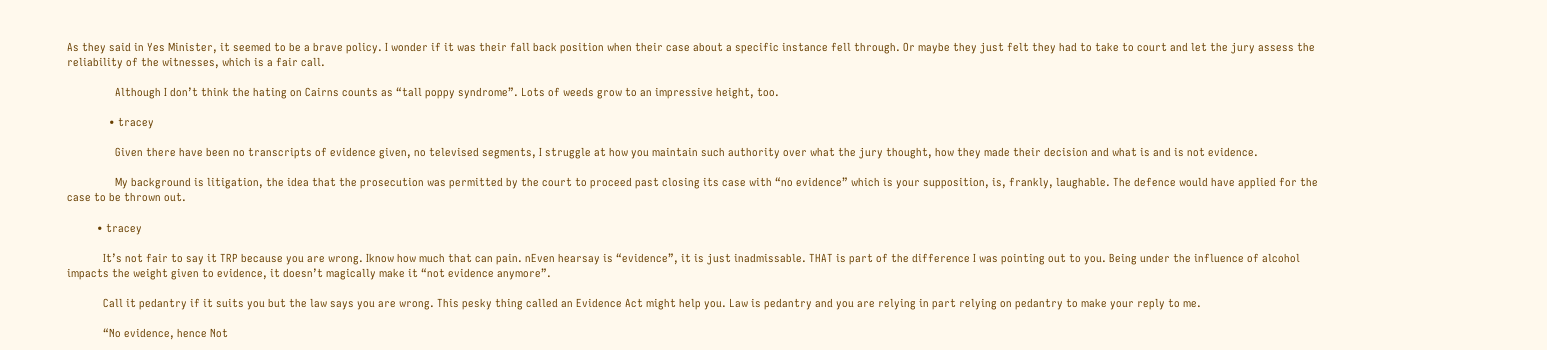As they said in Yes Minister, it seemed to be a brave policy. I wonder if it was their fall back position when their case about a specific instance fell through. Or maybe they just felt they had to take to court and let the jury assess the reliability of the witnesses, which is a fair call.

                Although I don’t think the hating on Cairns counts as “tall poppy syndrome”. Lots of weeds grow to an impressive height, too.

              • tracey

                Given there have been no transcripts of evidence given, no televised segments, I struggle at how you maintain such authority over what the jury thought, how they made their decision and what is and is not evidence.

                My background is litigation, the idea that the prosecution was permitted by the court to proceed past closing its case with “no evidence” which is your supposition, is, frankly, laughable. The defence would have applied for the case to be thrown out.

          • tracey

            It’s not fair to say it TRP because you are wrong. Iknow how much that can pain. nEven hearsay is “evidence”, it is just inadmissable. THAT is part of the difference I was pointing out to you. Being under the influence of alcohol impacts the weight given to evidence, it doesn’t magically make it “not evidence anymore”.

            Call it pedantry if it suits you but the law says you are wrong. This pesky thing called an Evidence Act might help you. Law is pedantry and you are relying in part relying on pedantry to make your reply to me.

            “No evidence, hence Not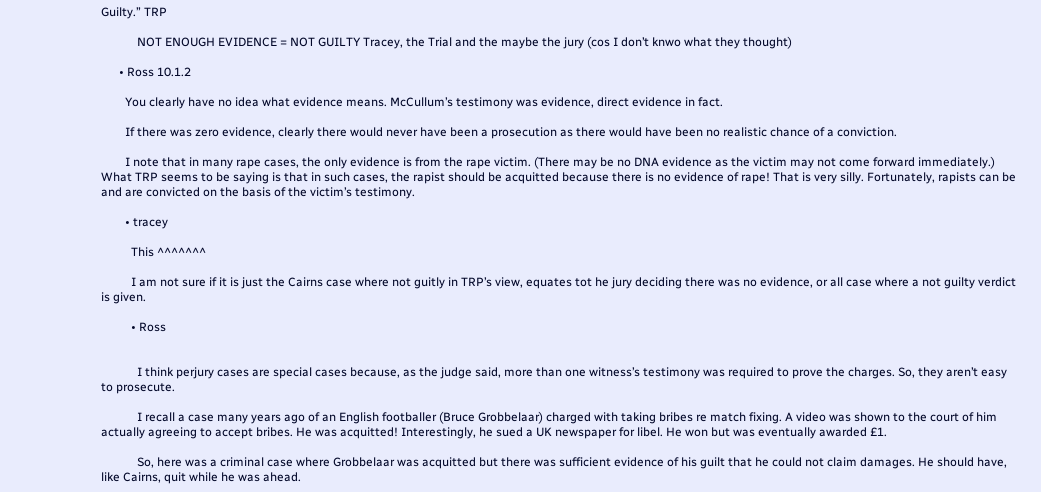Guilty.” TRP

            NOT ENOUGH EVIDENCE = NOT GUILTY Tracey, the Trial and the maybe the jury (cos I don’t knwo what they thought)

      • Ross 10.1.2

        You clearly have no idea what evidence means. McCullum’s testimony was evidence, direct evidence in fact.

        If there was zero evidence, clearly there would never have been a prosecution as there would have been no realistic chance of a conviction.

        I note that in many rape cases, the only evidence is from the rape victim. (There may be no DNA evidence as the victim may not come forward immediately.) What TRP seems to be saying is that in such cases, the rapist should be acquitted because there is no evidence of rape! That is very silly. Fortunately, rapists can be and are convicted on the basis of the victim’s testimony.

        • tracey

          This ^^^^^^^

          I am not sure if it is just the Cairns case where not guitly in TRP’s view, equates tot he jury deciding there was no evidence, or all case where a not guilty verdict is given.

          • Ross


            I think perjury cases are special cases because, as the judge said, more than one witness’s testimony was required to prove the charges. So, they aren’t easy to prosecute.

            I recall a case many years ago of an English footballer (Bruce Grobbelaar) charged with taking bribes re match fixing. A video was shown to the court of him actually agreeing to accept bribes. He was acquitted! Interestingly, he sued a UK newspaper for libel. He won but was eventually awarded £1.

            So, here was a criminal case where Grobbelaar was acquitted but there was sufficient evidence of his guilt that he could not claim damages. He should have, like Cairns, quit while he was ahead.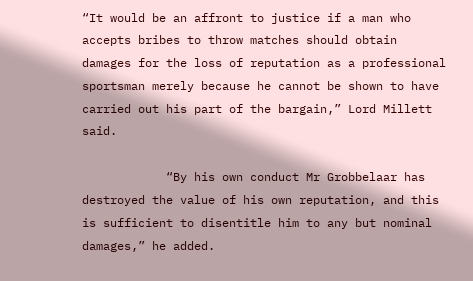“It would be an affront to justice if a man who accepts bribes to throw matches should obtain damages for the loss of reputation as a professional sportsman merely because he cannot be shown to have carried out his part of the bargain,” Lord Millett said.

            “By his own conduct Mr Grobbelaar has destroyed the value of his own reputation, and this is sufficient to disentitle him to any but nominal damages,” he added.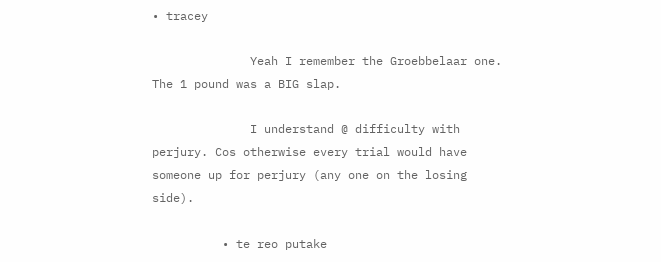• tracey

              Yeah I remember the Groebbelaar one. The 1 pound was a BIG slap.

              I understand @ difficulty with perjury. Cos otherwise every trial would have someone up for perjury (any one on the losing side).

          • te reo putake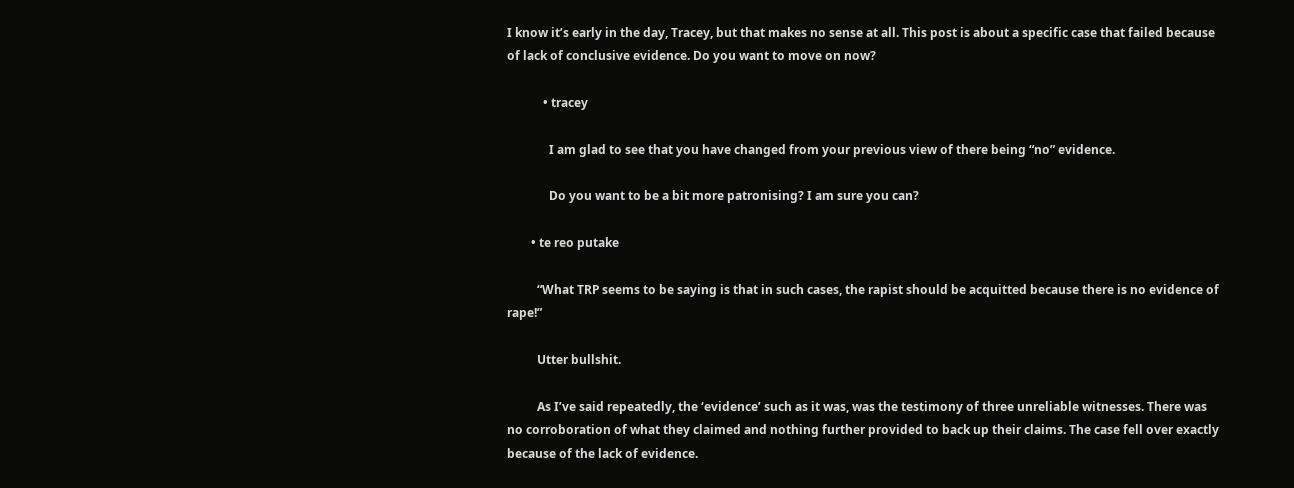I know it’s early in the day, Tracey, but that makes no sense at all. This post is about a specific case that failed because of lack of conclusive evidence. Do you want to move on now?

            • tracey

              I am glad to see that you have changed from your previous view of there being “no” evidence.

              Do you want to be a bit more patronising? I am sure you can?

        • te reo putake

          “What TRP seems to be saying is that in such cases, the rapist should be acquitted because there is no evidence of rape!”

          Utter bullshit.

          As I’ve said repeatedly, the ‘evidence’ such as it was, was the testimony of three unreliable witnesses. There was no corroboration of what they claimed and nothing further provided to back up their claims. The case fell over exactly because of the lack of evidence.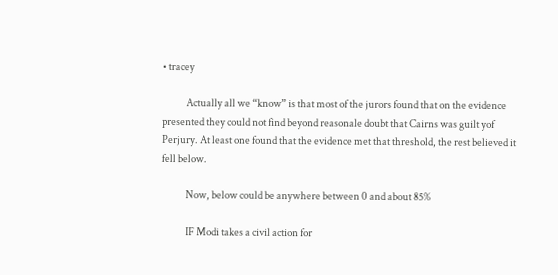• tracey

            Actually all we “know” is that most of the jurors found that on the evidence presented they could not find beyond reasonale doubt that Cairns was guilt yof Perjury. At least one found that the evidence met that threshold, the rest believed it fell below.

            Now, below could be anywhere between 0 and about 85%

            IF Modi takes a civil action for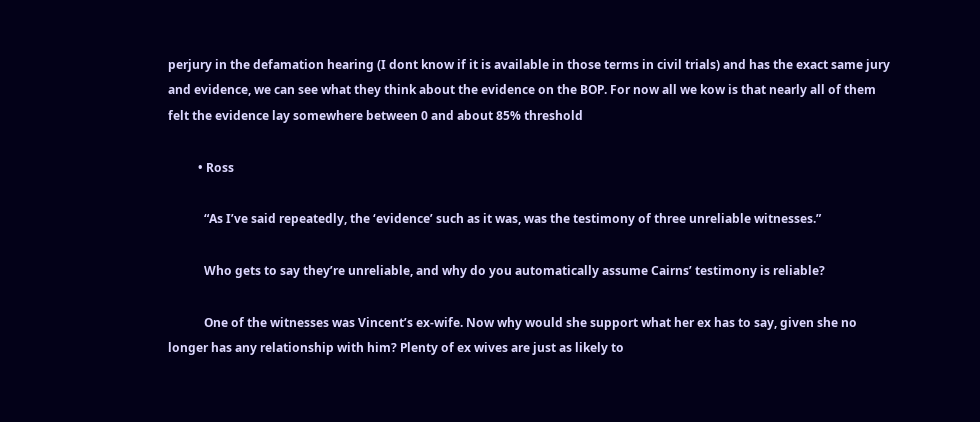perjury in the defamation hearing (I dont know if it is available in those terms in civil trials) and has the exact same jury and evidence, we can see what they think about the evidence on the BOP. For now all we kow is that nearly all of them felt the evidence lay somewhere between 0 and about 85% threshold

          • Ross

            “As I’ve said repeatedly, the ‘evidence’ such as it was, was the testimony of three unreliable witnesses.”

            Who gets to say they’re unreliable, and why do you automatically assume Cairns’ testimony is reliable?

            One of the witnesses was Vincent’s ex-wife. Now why would she support what her ex has to say, given she no longer has any relationship with him? Plenty of ex wives are just as likely to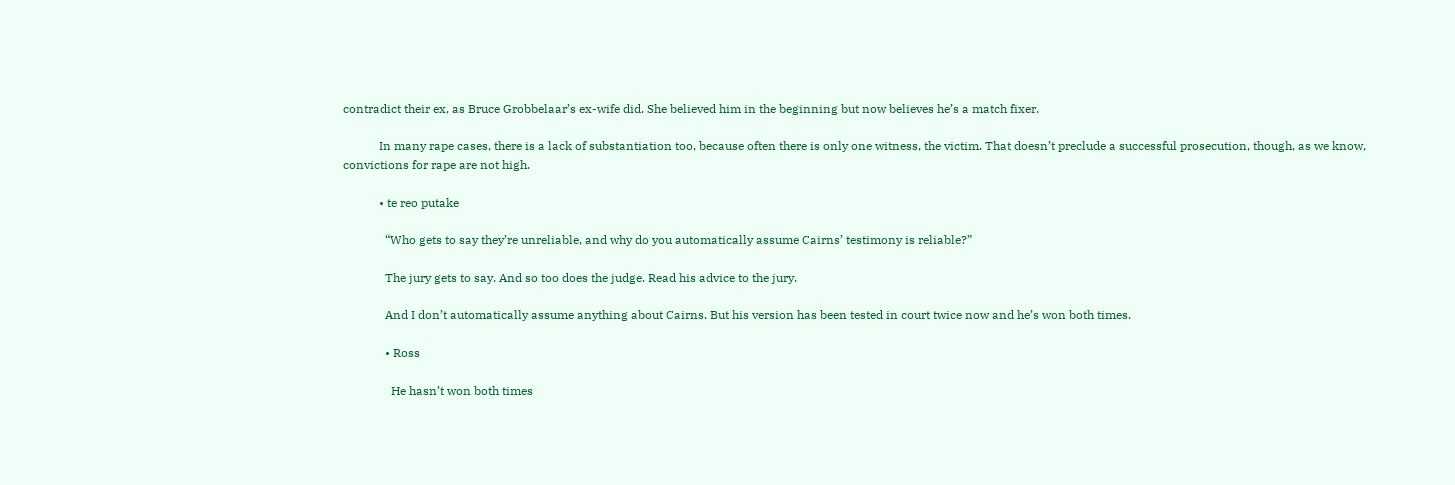contradict their ex, as Bruce Grobbelaar’s ex-wife did. She believed him in the beginning but now believes he’s a match fixer.

            In many rape cases, there is a lack of substantiation too, because often there is only one witness, the victim. That doesn’t preclude a successful prosecution, though, as we know, convictions for rape are not high.

            • te reo putake

              “Who gets to say they’re unreliable, and why do you automatically assume Cairns’ testimony is reliable?”

              The jury gets to say. And so too does the judge. Read his advice to the jury.

              And I don’t automatically assume anything about Cairns. But his version has been tested in court twice now and he’s won both times.

              • Ross

                He hasn’t won both times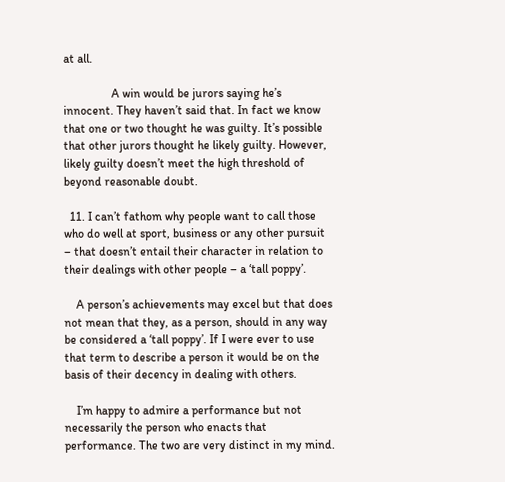at all.

                A win would be jurors saying he’s innocent. They haven’t said that. In fact we know that one or two thought he was guilty. It’s possible that other jurors thought he likely guilty. However, likely guilty doesn’t meet the high threshold of beyond reasonable doubt.

  11. I can’t fathom why people want to call those who do well at sport, business or any other pursuit – that doesn’t entail their character in relation to their dealings with other people – a ‘tall poppy’.

    A person’s achievements may excel but that does not mean that they, as a person, should in any way be considered a ‘tall poppy’. If I were ever to use that term to describe a person it would be on the basis of their decency in dealing with others.

    I’m happy to admire a performance but not necessarily the person who enacts that performance. The two are very distinct in my mind.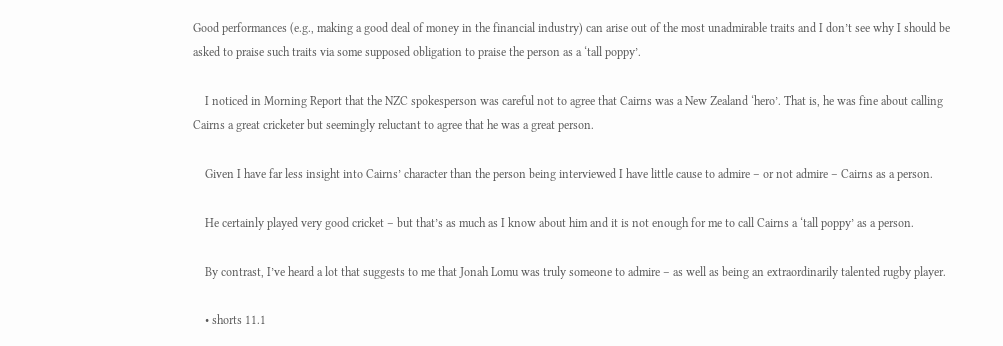Good performances (e.g., making a good deal of money in the financial industry) can arise out of the most unadmirable traits and I don’t see why I should be asked to praise such traits via some supposed obligation to praise the person as a ‘tall poppy’.

    I noticed in Morning Report that the NZC spokesperson was careful not to agree that Cairns was a New Zealand ‘hero’. That is, he was fine about calling Cairns a great cricketer but seemingly reluctant to agree that he was a great person.

    Given I have far less insight into Cairns’ character than the person being interviewed I have little cause to admire – or not admire – Cairns as a person.

    He certainly played very good cricket – but that’s as much as I know about him and it is not enough for me to call Cairns a ‘tall poppy’ as a person.

    By contrast, I’ve heard a lot that suggests to me that Jonah Lomu was truly someone to admire – as well as being an extraordinarily talented rugby player.

    • shorts 11.1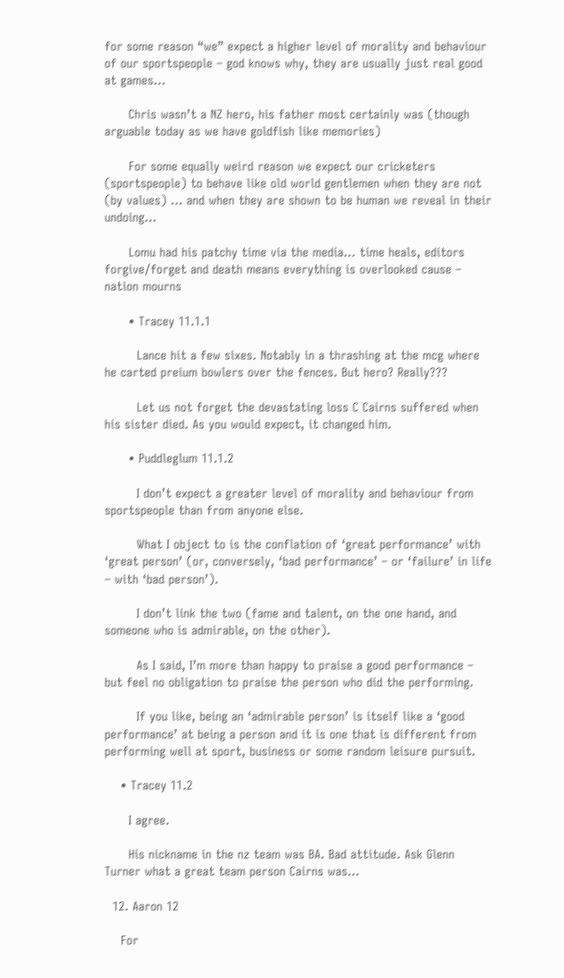for some reason “we” expect a higher level of morality and behaviour of our sportspeople – god knows why, they are usually just real good at games…

      Chris wasn’t a NZ hero, his father most certainly was (though arguable today as we have goldfish like memories)

      For some equally weird reason we expect our cricketers (sportspeople) to behave like old world gentlemen when they are not (by values) … and when they are shown to be human we reveal in their undoing…

      Lomu had his patchy time via the media… time heals, editors forgive/forget and death means everything is overlooked cause – nation mourns

      • Tracey 11.1.1

        Lance hit a few sixes. Notably in a thrashing at the mcg where he carted preium bowlers over the fences. But hero? Really???

        Let us not forget the devastating loss C Cairns suffered when his sister died. As you would expect, it changed him.

      • Puddleglum 11.1.2

        I don’t expect a greater level of morality and behaviour from sportspeople than from anyone else.

        What I object to is the conflation of ‘great performance’ with ‘great person’ (or, conversely, ‘bad performance’ – or ‘failure’ in life – with ‘bad person’).

        I don’t link the two (fame and talent, on the one hand, and someone who is admirable, on the other).

        As I said, I’m more than happy to praise a good performance – but feel no obligation to praise the person who did the performing.

        If you like, being an ‘admirable person’ is itself like a ‘good performance’ at being a person and it is one that is different from performing well at sport, business or some random leisure pursuit.

    • Tracey 11.2

      I agree.

      His nickname in the nz team was BA. Bad attitude. Ask Glenn Turner what a great team person Cairns was…

  12. Aaron 12

    For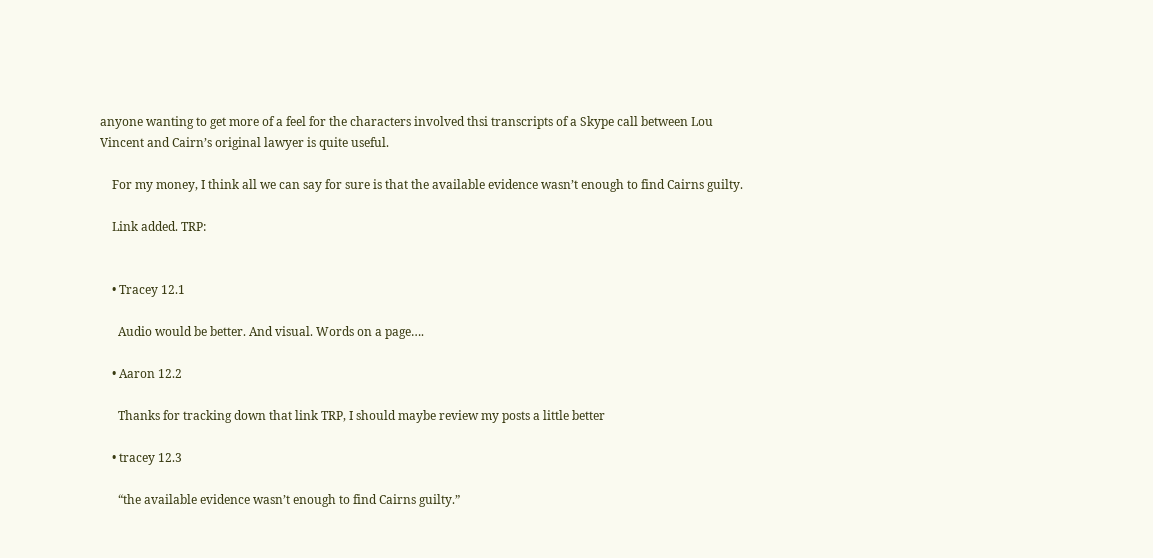anyone wanting to get more of a feel for the characters involved thsi transcripts of a Skype call between Lou Vincent and Cairn’s original lawyer is quite useful.

    For my money, I think all we can say for sure is that the available evidence wasn’t enough to find Cairns guilty.

    Link added. TRP:


    • Tracey 12.1

      Audio would be better. And visual. Words on a page….

    • Aaron 12.2

      Thanks for tracking down that link TRP, I should maybe review my posts a little better

    • tracey 12.3

      “the available evidence wasn’t enough to find Cairns guilty.”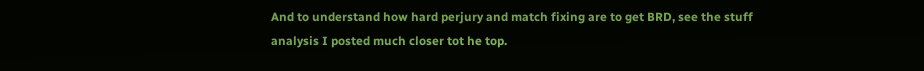And to understand how hard perjury and match fixing are to get BRD, see the stuff analysis I posted much closer tot he top.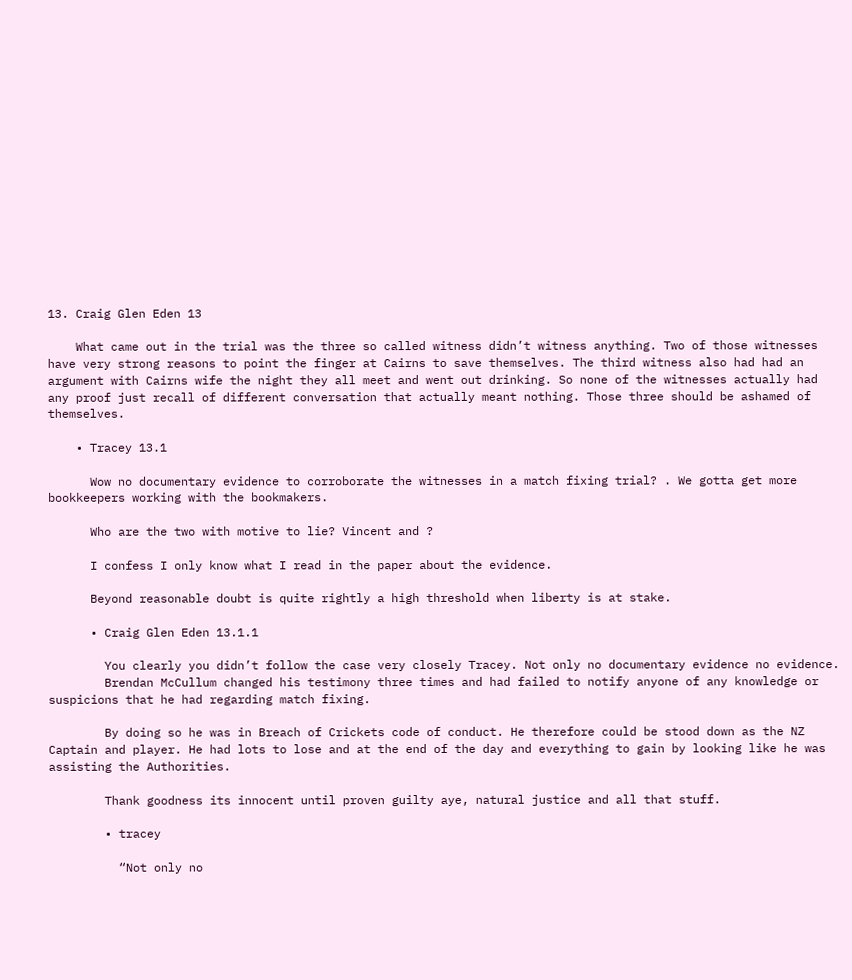13. Craig Glen Eden 13

    What came out in the trial was the three so called witness didn’t witness anything. Two of those witnesses have very strong reasons to point the finger at Cairns to save themselves. The third witness also had had an argument with Cairns wife the night they all meet and went out drinking. So none of the witnesses actually had any proof just recall of different conversation that actually meant nothing. Those three should be ashamed of themselves.

    • Tracey 13.1

      Wow no documentary evidence to corroborate the witnesses in a match fixing trial? . We gotta get more bookkeepers working with the bookmakers.

      Who are the two with motive to lie? Vincent and ?

      I confess I only know what I read in the paper about the evidence.

      Beyond reasonable doubt is quite rightly a high threshold when liberty is at stake.

      • Craig Glen Eden 13.1.1

        You clearly you didn’t follow the case very closely Tracey. Not only no documentary evidence no evidence.
        Brendan McCullum changed his testimony three times and had failed to notify anyone of any knowledge or suspicions that he had regarding match fixing.

        By doing so he was in Breach of Crickets code of conduct. He therefore could be stood down as the NZ Captain and player. He had lots to lose and at the end of the day and everything to gain by looking like he was assisting the Authorities.

        Thank goodness its innocent until proven guilty aye, natural justice and all that stuff.

        • tracey

          “Not only no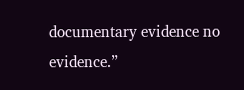documentary evidence no evidence.”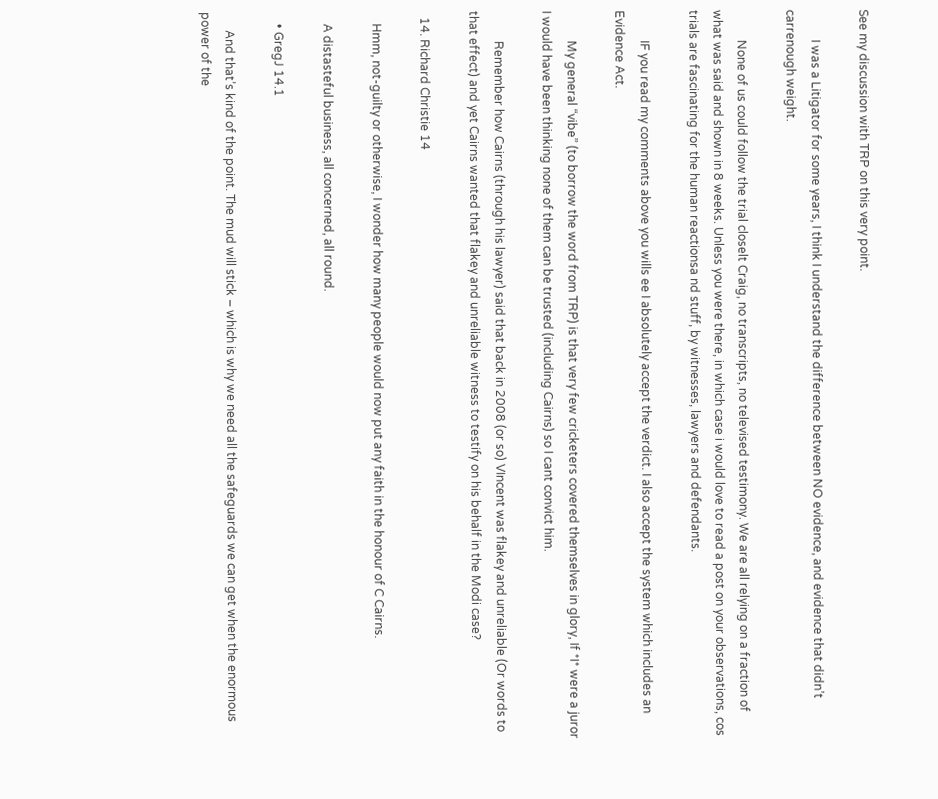See my discussion with TRP on this very point.

          I was a Litigator for some years, I think I understand the difference between NO evidence, and evidence that didn’t carrenough weight.

          None of us could follow the trial closelt Craig, no transcripts, no televised testimony. We are all relying on a fraction of what was said and shown in 8 weeks. Unless you were there, in which case i would love to read a post on your observations, cos trials are fascinating for the human reactionsa nd stuff, by witnesses, lawyers and defendants.

          IF you read my comments above you wills ee I absolutely accept the verdict. I also accept the system which includes an Evidence Act.

          My general “vibe” (to borrow the word from TRP) is that very few cricketers covered themselves in glory, If *I* were a juror I would have been thinking none of them can be trusted (including Cairns) so I cant convict him.

          Remember how Cairns (through his lawyer) said that back in 2008 (or so) VIncent was flakey and unreliable (Or words to that effect) and yet Cairns wanted that flakey and unreliable witness to testify on his behalf in the Modi case?

  14. Richard Christie 14

    Hmm, not-guilty or otherwise, I wonder how many people would now put any faith in the honour of C Cairns.

    A distasteful business, all concerned, all round.

    • GregJ 14.1

      And that’s kind of the point. The mud will stick – which is why we need all the safeguards we can get when the enormous power of the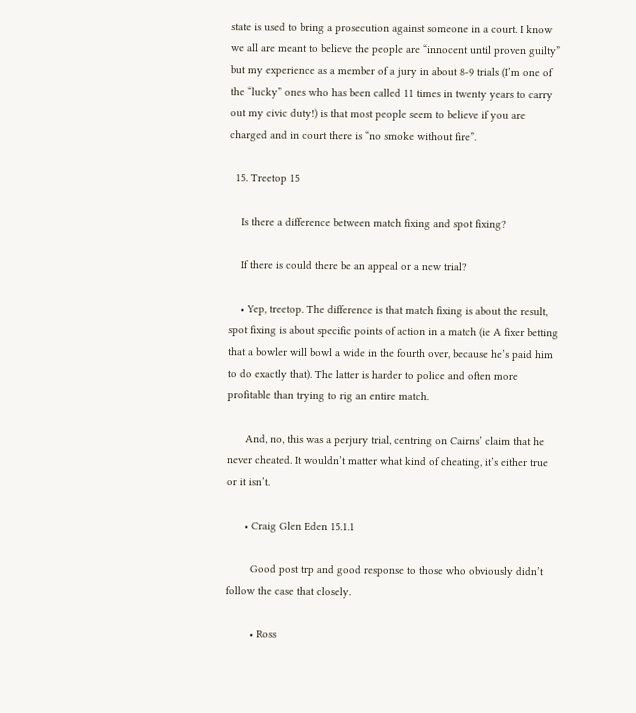state is used to bring a prosecution against someone in a court. I know we all are meant to believe the people are “innocent until proven guilty” but my experience as a member of a jury in about 8-9 trials (I’m one of the “lucky” ones who has been called 11 times in twenty years to carry out my civic duty!) is that most people seem to believe if you are charged and in court there is “no smoke without fire”.

  15. Treetop 15

    Is there a difference between match fixing and spot fixing?

    If there is could there be an appeal or a new trial?

    • Yep, treetop. The difference is that match fixing is about the result, spot fixing is about specific points of action in a match (ie A fixer betting that a bowler will bowl a wide in the fourth over, because he’s paid him to do exactly that). The latter is harder to police and often more profitable than trying to rig an entire match.

      And, no, this was a perjury trial, centring on Cairns’ claim that he never cheated. It wouldn’t matter what kind of cheating, it’s either true or it isn’t.

      • Craig Glen Eden 15.1.1

        Good post trp and good response to those who obviously didn’t follow the case that closely.

        • Ross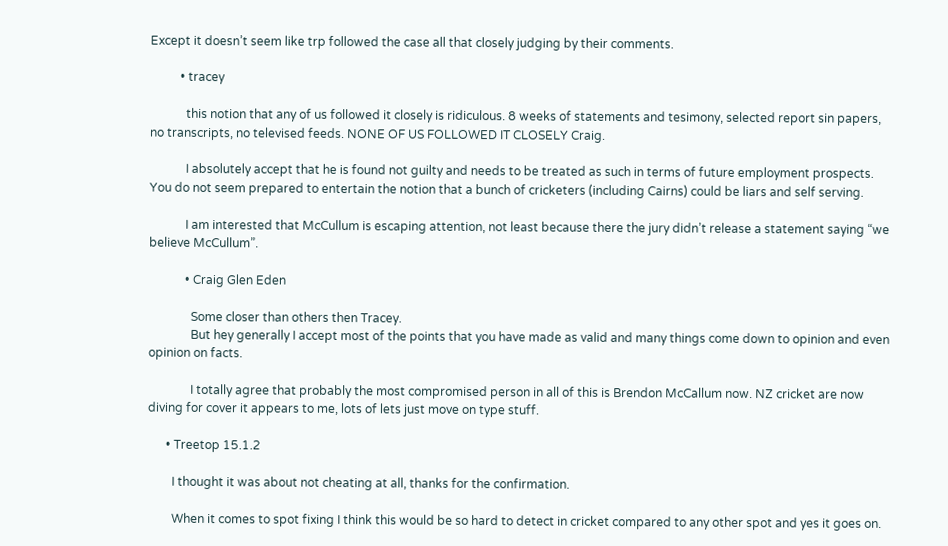Except it doesn’t seem like trp followed the case all that closely judging by their comments.

          • tracey

            this notion that any of us followed it closely is ridiculous. 8 weeks of statements and tesimony, selected report sin papers, no transcripts, no televised feeds. NONE OF US FOLLOWED IT CLOSELY Craig.

            I absolutely accept that he is found not guilty and needs to be treated as such in terms of future employment prospects. You do not seem prepared to entertain the notion that a bunch of cricketers (including Cairns) could be liars and self serving.

            I am interested that McCullum is escaping attention, not least because there the jury didn’t release a statement saying “we believe McCullum”.

            • Craig Glen Eden

              Some closer than others then Tracey.
              But hey generally I accept most of the points that you have made as valid and many things come down to opinion and even opinion on facts.

              I totally agree that probably the most compromised person in all of this is Brendon McCallum now. NZ cricket are now diving for cover it appears to me, lots of lets just move on type stuff.

      • Treetop 15.1.2

        I thought it was about not cheating at all, thanks for the confirmation.

        When it comes to spot fixing I think this would be so hard to detect in cricket compared to any other spot and yes it goes on.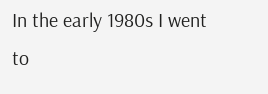In the early 1980s I went to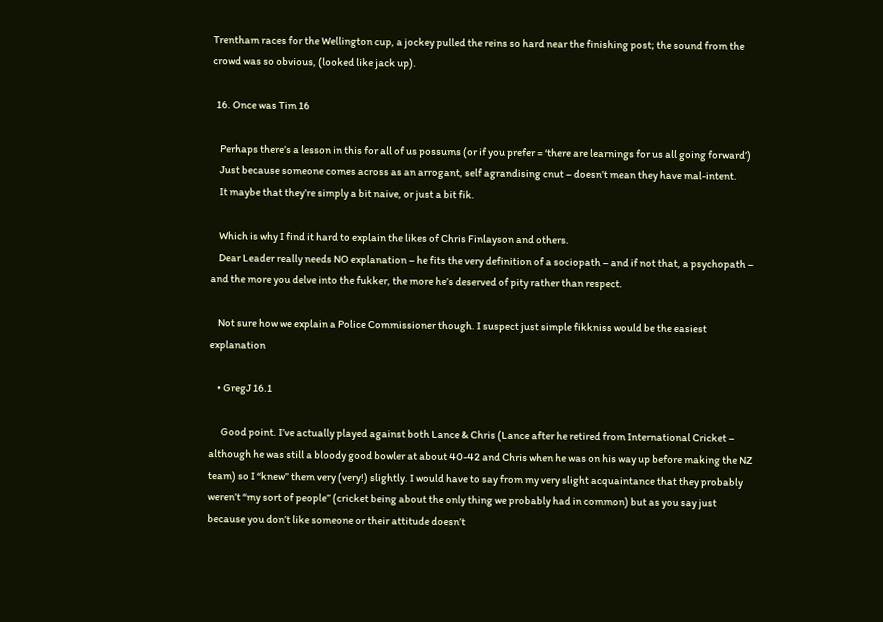Trentham races for the Wellington cup, a jockey pulled the reins so hard near the finishing post; the sound from the crowd was so obvious, (looked like jack up).

  16. Once was Tim 16

    Perhaps there’s a lesson in this for all of us possums (or if you prefer = ‘there are learnings for us all going forward’)
    Just because someone comes across as an arrogant, self agrandising cnut – doesn’t mean they have mal-intent.
    It maybe that they’re simply a bit naive, or just a bit fik.

    Which is why I find it hard to explain the likes of Chris Finlayson and others.
    Dear Leader really needs NO explanation – he fits the very definition of a sociopath – and if not that, a psychopath – and the more you delve into the fukker, the more he’s deserved of pity rather than respect.

    Not sure how we explain a Police Commissioner though. I suspect just simple fikkniss would be the easiest explanation

    • GregJ 16.1

      Good point. I’ve actually played against both Lance & Chris (Lance after he retired from International Cricket – although he was still a bloody good bowler at about 40-42 and Chris when he was on his way up before making the NZ team) so I “knew” them very (very!) slightly. I would have to say from my very slight acquaintance that they probably weren’t “my sort of people” (cricket being about the only thing we probably had in common) but as you say just because you don’t like someone or their attitude doesn’t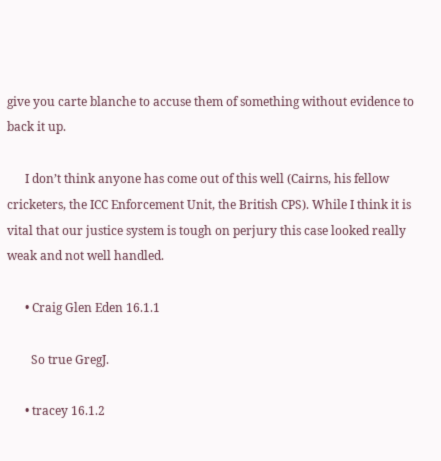give you carte blanche to accuse them of something without evidence to back it up.

      I don’t think anyone has come out of this well (Cairns, his fellow cricketers, the ICC Enforcement Unit, the British CPS). While I think it is vital that our justice system is tough on perjury this case looked really weak and not well handled.

      • Craig Glen Eden 16.1.1

        So true GregJ.

      • tracey 16.1.2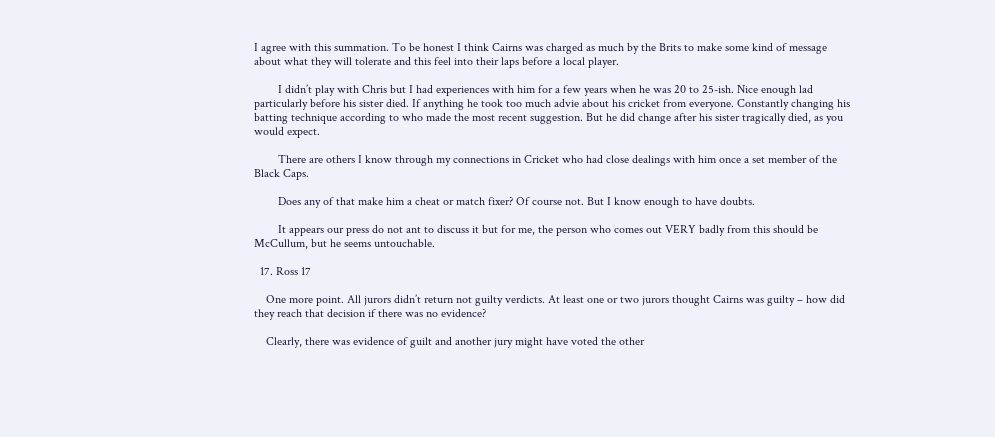I agree with this summation. To be honest I think Cairns was charged as much by the Brits to make some kind of message about what they will tolerate and this feel into their laps before a local player.

        I didn’t play with Chris but I had experiences with him for a few years when he was 20 to 25-ish. Nice enough lad particularly before his sister died. If anything he took too much advie about his cricket from everyone. Constantly changing his batting technique according to who made the most recent suggestion. But he did change after his sister tragically died, as you would expect.

        There are others I know through my connections in Cricket who had close dealings with him once a set member of the Black Caps.

        Does any of that make him a cheat or match fixer? Of course not. But I know enough to have doubts.

        It appears our press do not ant to discuss it but for me, the person who comes out VERY badly from this should be McCullum, but he seems untouchable.

  17. Ross 17

    One more point. All jurors didn’t return not guilty verdicts. At least one or two jurors thought Cairns was guilty – how did they reach that decision if there was no evidence?

    Clearly, there was evidence of guilt and another jury might have voted the other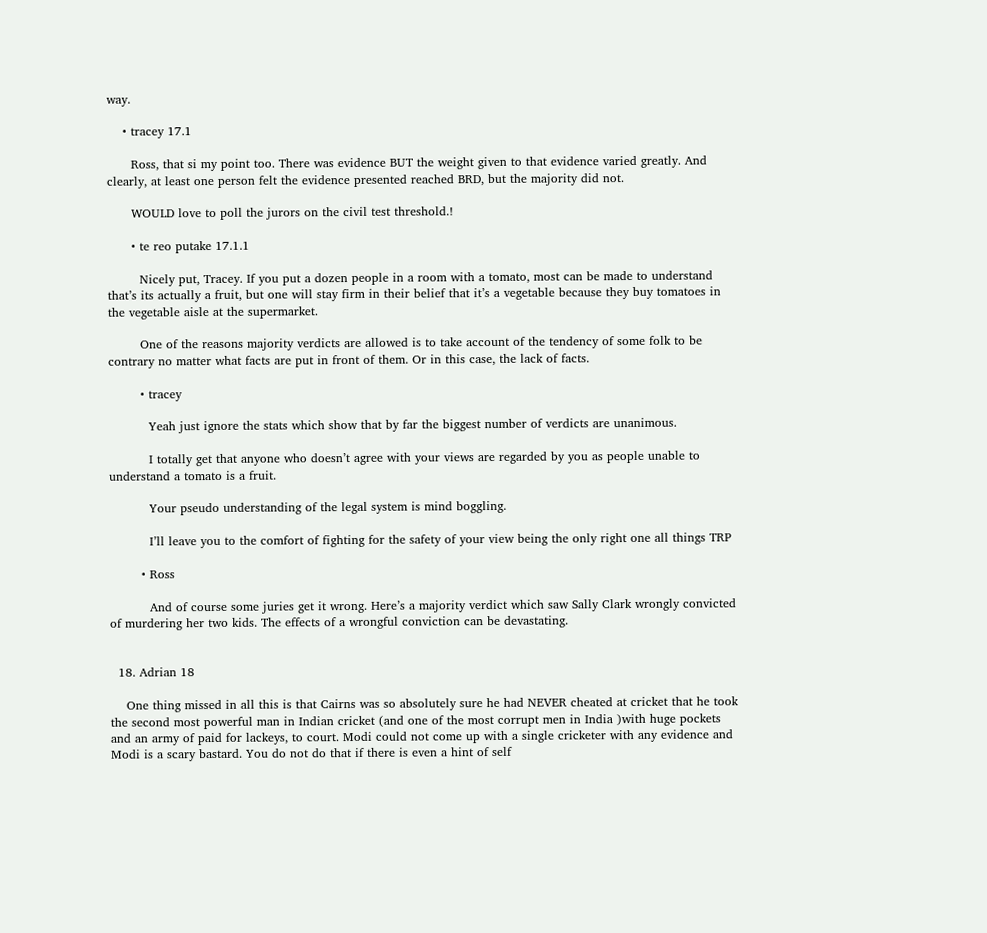way.

    • tracey 17.1

      Ross, that si my point too. There was evidence BUT the weight given to that evidence varied greatly. And clearly, at least one person felt the evidence presented reached BRD, but the majority did not.

      WOULD love to poll the jurors on the civil test threshold.!

      • te reo putake 17.1.1

        Nicely put, Tracey. If you put a dozen people in a room with a tomato, most can be made to understand that’s its actually a fruit, but one will stay firm in their belief that it’s a vegetable because they buy tomatoes in the vegetable aisle at the supermarket.

        One of the reasons majority verdicts are allowed is to take account of the tendency of some folk to be contrary no matter what facts are put in front of them. Or in this case, the lack of facts.

        • tracey

          Yeah just ignore the stats which show that by far the biggest number of verdicts are unanimous.

          I totally get that anyone who doesn’t agree with your views are regarded by you as people unable to understand a tomato is a fruit.

          Your pseudo understanding of the legal system is mind boggling.

          I’ll leave you to the comfort of fighting for the safety of your view being the only right one all things TRP

        • Ross

          And of course some juries get it wrong. Here’s a majority verdict which saw Sally Clark wrongly convicted of murdering her two kids. The effects of a wrongful conviction can be devastating.


  18. Adrian 18

    One thing missed in all this is that Cairns was so absolutely sure he had NEVER cheated at cricket that he took the second most powerful man in Indian cricket (and one of the most corrupt men in India )with huge pockets and an army of paid for lackeys, to court. Modi could not come up with a single cricketer with any evidence and Modi is a scary bastard. You do not do that if there is even a hint of self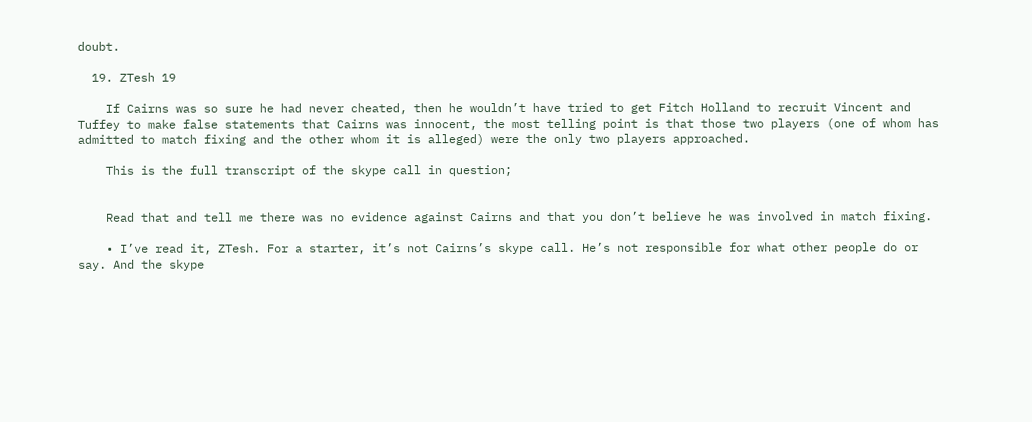doubt.

  19. ZTesh 19

    If Cairns was so sure he had never cheated, then he wouldn’t have tried to get Fitch Holland to recruit Vincent and Tuffey to make false statements that Cairns was innocent, the most telling point is that those two players (one of whom has admitted to match fixing and the other whom it is alleged) were the only two players approached.

    This is the full transcript of the skype call in question;


    Read that and tell me there was no evidence against Cairns and that you don’t believe he was involved in match fixing.

    • I’ve read it, ZTesh. For a starter, it’s not Cairns’s skype call. He’s not responsible for what other people do or say. And the skype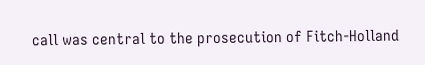call was central to the prosecution of Fitch-Holland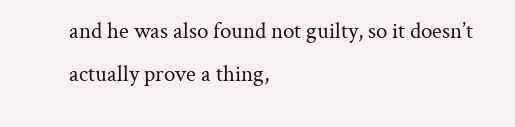and he was also found not guilty, so it doesn’t actually prove a thing,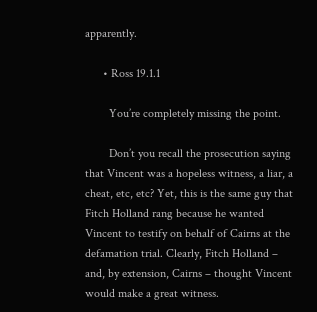apparently.

      • Ross 19.1.1

        You’re completely missing the point.

        Don’t you recall the prosecution saying that Vincent was a hopeless witness, a liar, a cheat, etc, etc? Yet, this is the same guy that Fitch Holland rang because he wanted Vincent to testify on behalf of Cairns at the defamation trial. Clearly, Fitch Holland – and, by extension, Cairns – thought Vincent would make a great witness.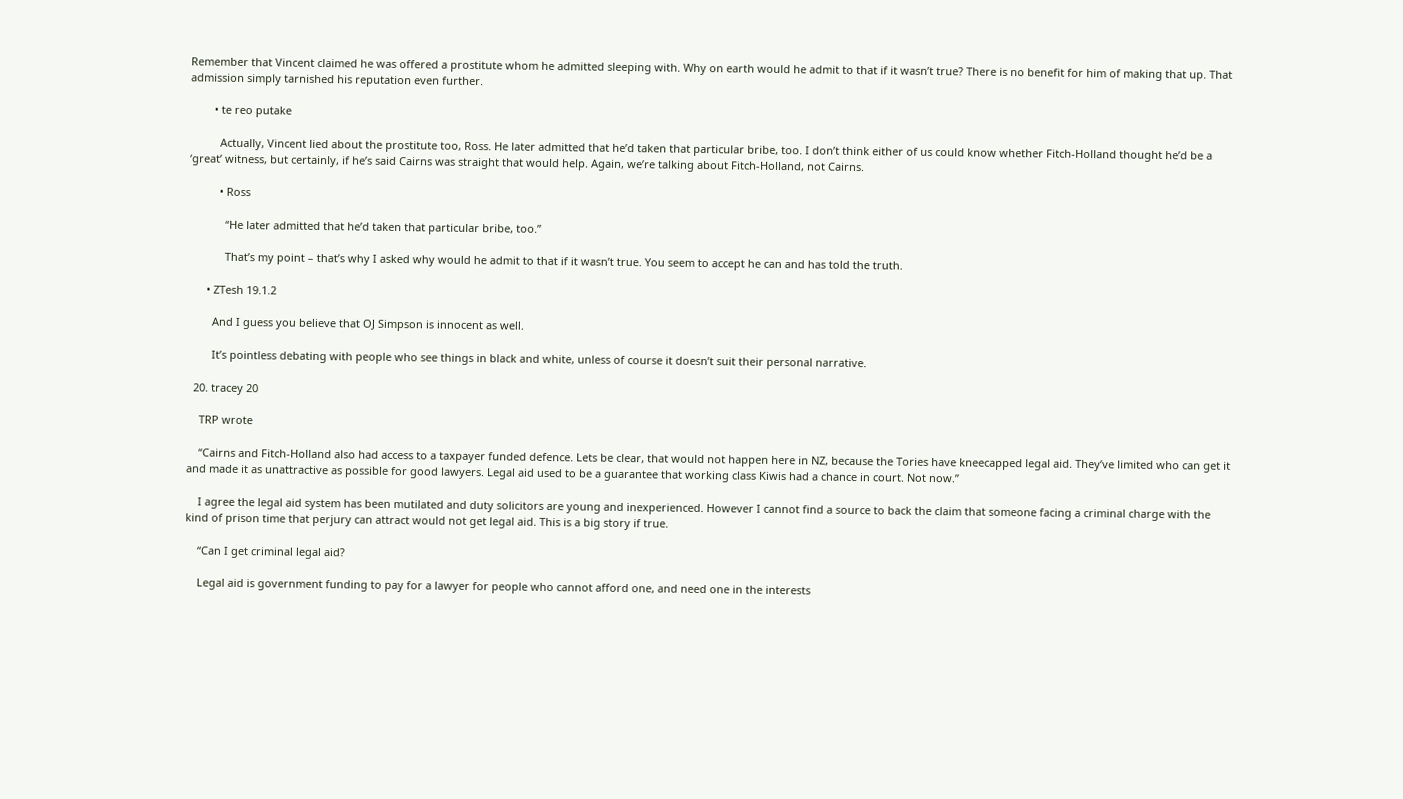Remember that Vincent claimed he was offered a prostitute whom he admitted sleeping with. Why on earth would he admit to that if it wasn’t true? There is no benefit for him of making that up. That admission simply tarnished his reputation even further.

        • te reo putake

          Actually, Vincent lied about the prostitute too, Ross. He later admitted that he’d taken that particular bribe, too. I don’t think either of us could know whether Fitch-Holland thought he’d be a ‘great’ witness, but certainly, if he’s said Cairns was straight that would help. Again, we’re talking about Fitch-Holland, not Cairns.

          • Ross

            “He later admitted that he’d taken that particular bribe, too.”

            That’s my point – that’s why I asked why would he admit to that if it wasn’t true. You seem to accept he can and has told the truth.

      • ZTesh 19.1.2

        And I guess you believe that OJ Simpson is innocent as well.

        It’s pointless debating with people who see things in black and white, unless of course it doesn’t suit their personal narrative.

  20. tracey 20

    TRP wrote

    “Cairns and Fitch-Holland also had access to a taxpayer funded defence. Lets be clear, that would not happen here in NZ, because the Tories have kneecapped legal aid. They’ve limited who can get it and made it as unattractive as possible for good lawyers. Legal aid used to be a guarantee that working class Kiwis had a chance in court. Not now.”

    I agree the legal aid system has been mutilated and duty solicitors are young and inexperienced. However I cannot find a source to back the claim that someone facing a criminal charge with the kind of prison time that perjury can attract would not get legal aid. This is a big story if true.

    “Can I get criminal legal aid?

    Legal aid is government funding to pay for a lawyer for people who cannot afford one, and need one in the interests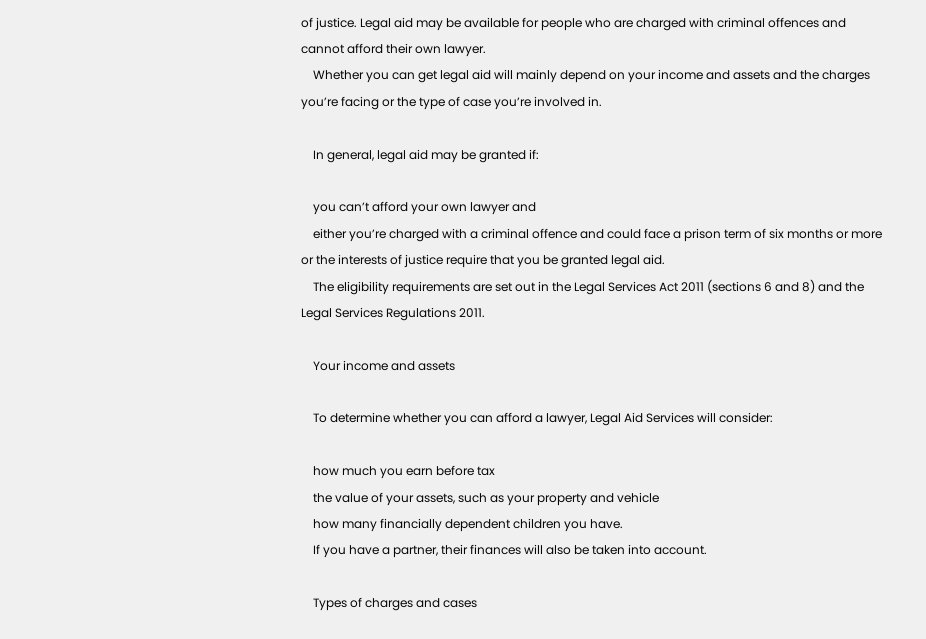of justice. Legal aid may be available for people who are charged with criminal offences and cannot afford their own lawyer.
    Whether you can get legal aid will mainly depend on your income and assets and the charges you’re facing or the type of case you’re involved in.

    In general, legal aid may be granted if:

    you can’t afford your own lawyer and
    either you’re charged with a criminal offence and could face a prison term of six months or more or the interests of justice require that you be granted legal aid.
    The eligibility requirements are set out in the Legal Services Act 2011 (sections 6 and 8) and the Legal Services Regulations 2011.

    Your income and assets

    To determine whether you can afford a lawyer, Legal Aid Services will consider:

    how much you earn before tax
    the value of your assets, such as your property and vehicle
    how many financially dependent children you have.
    If you have a partner, their finances will also be taken into account.

    Types of charges and cases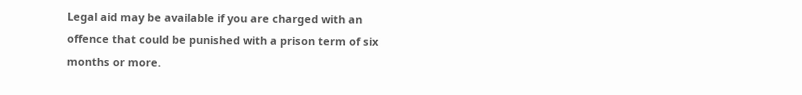Legal aid may be available if you are charged with an offence that could be punished with a prison term of six months or more.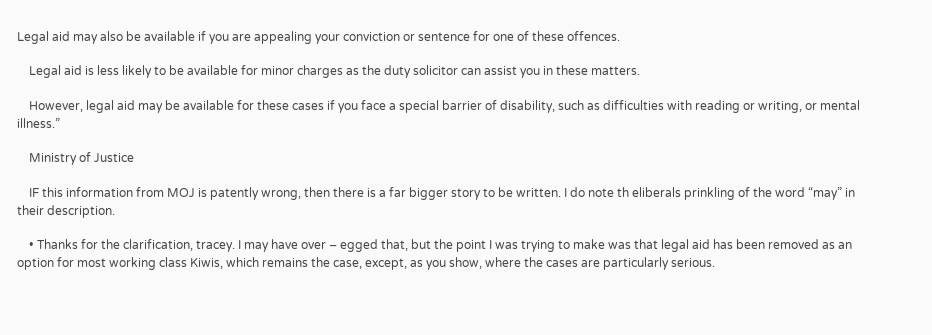Legal aid may also be available if you are appealing your conviction or sentence for one of these offences.

    Legal aid is less likely to be available for minor charges as the duty solicitor can assist you in these matters.

    However, legal aid may be available for these cases if you face a special barrier of disability, such as difficulties with reading or writing, or mental illness.”

    Ministry of Justice

    IF this information from MOJ is patently wrong, then there is a far bigger story to be written. I do note th eliberals prinkling of the word “may” in their description.

    • Thanks for the clarification, tracey. I may have over – egged that, but the point I was trying to make was that legal aid has been removed as an option for most working class Kiwis, which remains the case, except, as you show, where the cases are particularly serious.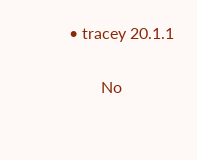• tracey 20.1.1

        No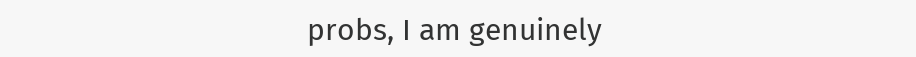probs, I am genuinely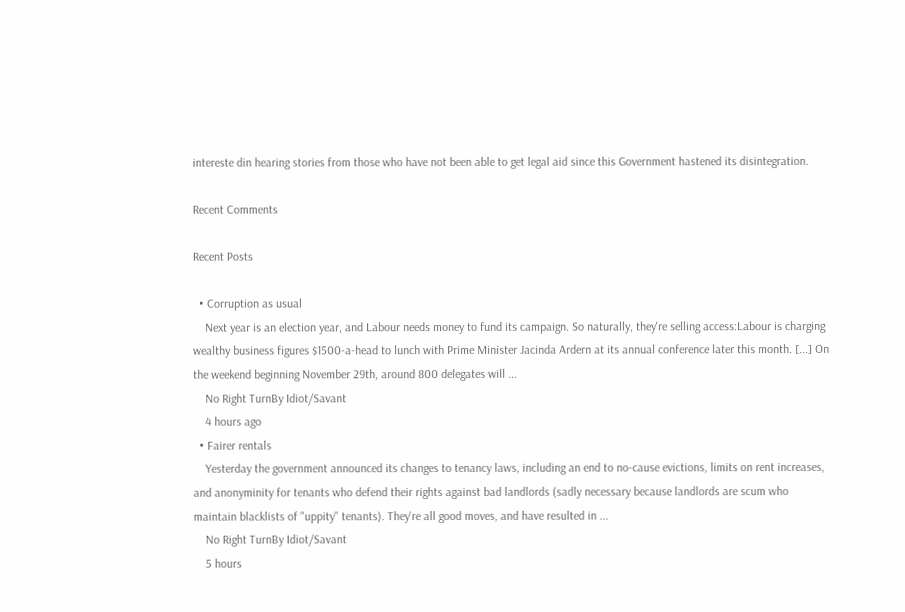intereste din hearing stories from those who have not been able to get legal aid since this Government hastened its disintegration.

Recent Comments

Recent Posts

  • Corruption as usual
    Next year is an election year, and Labour needs money to fund its campaign. So naturally, they're selling access:Labour is charging wealthy business figures $1500-a-head to lunch with Prime Minister Jacinda Ardern at its annual conference later this month. [...] On the weekend beginning November 29th, around 800 delegates will ...
    No Right TurnBy Idiot/Savant
    4 hours ago
  • Fairer rentals
    Yesterday the government announced its changes to tenancy laws, including an end to no-cause evictions, limits on rent increases, and anonyminity for tenants who defend their rights against bad landlords (sadly necessary because landlords are scum who maintain blacklists of "uppity" tenants). They're all good moves, and have resulted in ...
    No Right TurnBy Idiot/Savant
    5 hours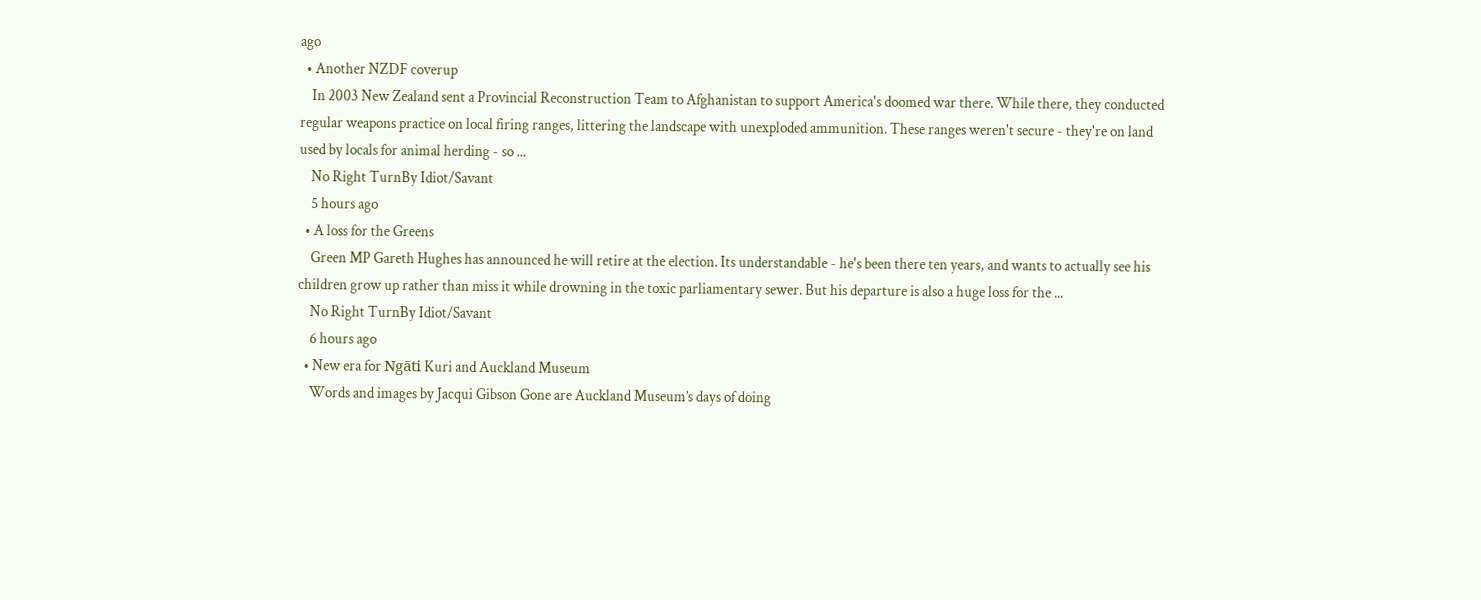ago
  • Another NZDF coverup
    In 2003 New Zealand sent a Provincial Reconstruction Team to Afghanistan to support America's doomed war there. While there, they conducted regular weapons practice on local firing ranges, littering the landscape with unexploded ammunition. These ranges weren't secure - they're on land used by locals for animal herding - so ...
    No Right TurnBy Idiot/Savant
    5 hours ago
  • A loss for the Greens
    Green MP Gareth Hughes has announced he will retire at the election. Its understandable - he's been there ten years, and wants to actually see his children grow up rather than miss it while drowning in the toxic parliamentary sewer. But his departure is also a huge loss for the ...
    No Right TurnBy Idiot/Savant
    6 hours ago
  • New era for Ngāti Kuri and Auckland Museum
    Words and images by Jacqui Gibson Gone are Auckland Museum’s days of doing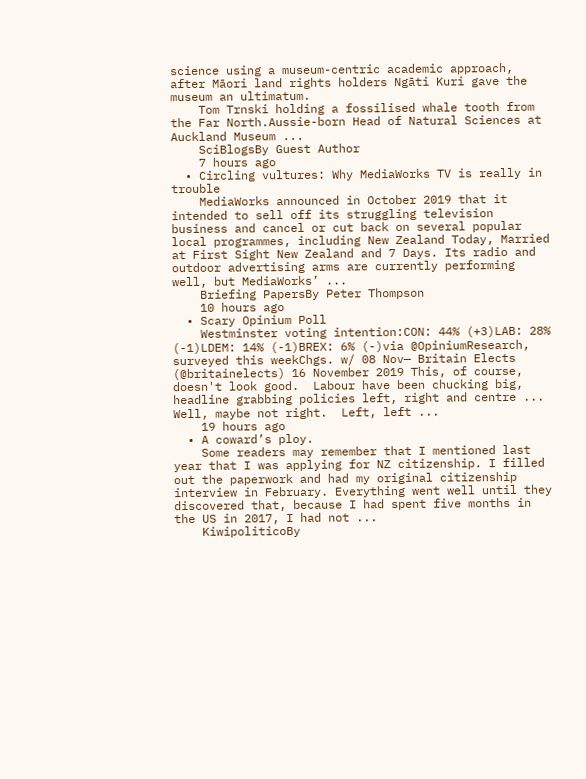science using a museum-centric academic approach, after Māori land rights holders Ngāti Kuri gave the museum an ultimatum.
    Tom Trnski holding a fossilised whale tooth from the Far North.Aussie-born Head of Natural Sciences at Auckland Museum ...
    SciBlogsBy Guest Author
    7 hours ago
  • Circling vultures: Why MediaWorks TV is really in trouble
    MediaWorks announced in October 2019 that it intended to sell off its struggling television business and cancel or cut back on several popular local programmes, including New Zealand Today, Married at First Sight New Zealand and 7 Days. Its radio and outdoor advertising arms are currently performing well, but MediaWorks’ ...
    Briefing PapersBy Peter Thompson
    10 hours ago
  • Scary Opinium Poll
    Westminster voting intention:CON: 44% (+3)LAB: 28% (-1)LDEM: 14% (-1)BREX: 6% (-)via @OpiniumResearch, surveyed this weekChgs. w/ 08 Nov— Britain Elects (@britainelects) 16 November 2019 This, of course, doesn't look good.  Labour have been chucking big, headline grabbing policies left, right and centre ... Well, maybe not right.  Left, left ...
    19 hours ago
  • A coward’s ploy.
    Some readers may remember that I mentioned last year that I was applying for NZ citizenship. I filled out the paperwork and had my original citizenship interview in February. Everything went well until they discovered that, because I had spent five months in the US in 2017, I had not ...
    KiwipoliticoBy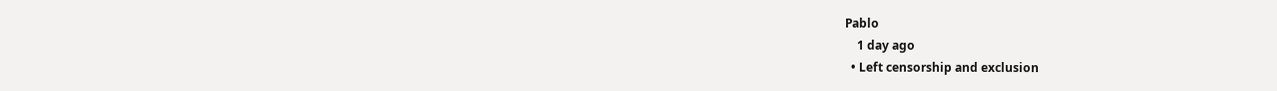Pablo
    1 day ago
  • Left censorship and exclusion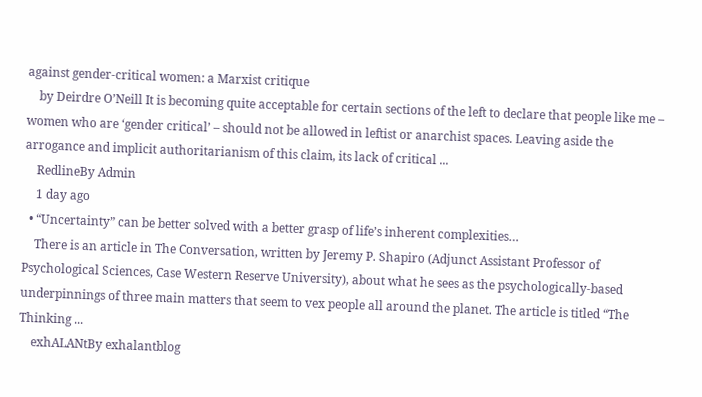against gender-critical women: a Marxist critique
    by Deirdre O’Neill It is becoming quite acceptable for certain sections of the left to declare that people like me – women who are ‘gender critical’ – should not be allowed in leftist or anarchist spaces. Leaving aside the arrogance and implicit authoritarianism of this claim, its lack of critical ...
    RedlineBy Admin
    1 day ago
  • “Uncertainty” can be better solved with a better grasp of life’s inherent complexities…
    There is an article in The Conversation, written by Jeremy P. Shapiro (Adjunct Assistant Professor of Psychological Sciences, Case Western Reserve University), about what he sees as the psychologically-based underpinnings of three main matters that seem to vex people all around the planet. The article is titled “The Thinking ...
    exhALANtBy exhalantblog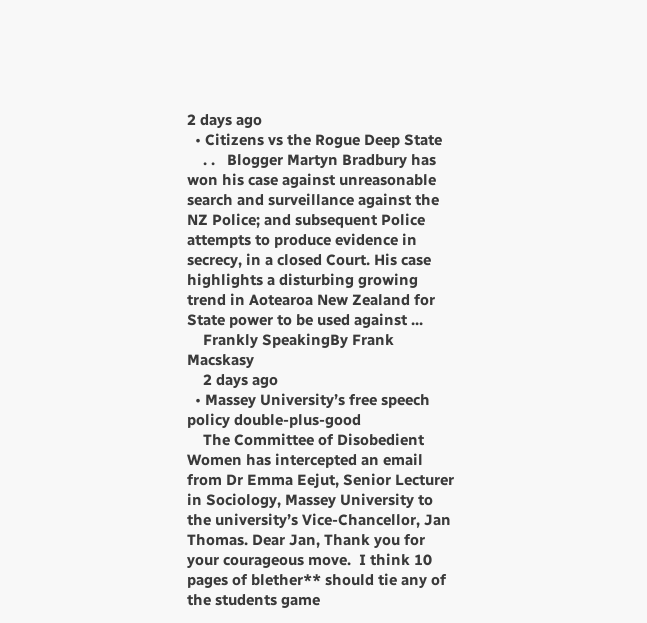2 days ago
  • Citizens vs the Rogue Deep State
    . .   Blogger Martyn Bradbury has won his case against unreasonable search and surveillance against the NZ Police; and subsequent Police attempts to produce evidence in secrecy, in a closed Court. His case highlights a disturbing growing trend in Aotearoa New Zealand for State power to be used against ...
    Frankly SpeakingBy Frank Macskasy
    2 days ago
  • Massey University’s free speech policy double-plus-good
    The Committee of Disobedient Women has intercepted an email from Dr Emma Eejut, Senior Lecturer in Sociology, Massey University to the university’s Vice-Chancellor, Jan Thomas. Dear Jan, Thank you for your courageous move.  I think 10 pages of blether** should tie any of the students game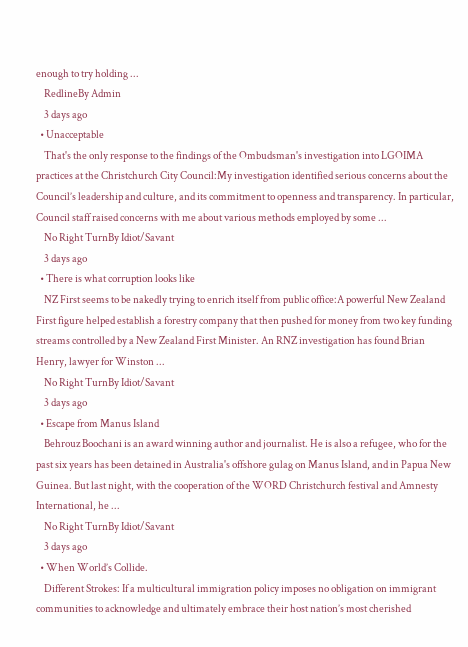enough to try holding ...
    RedlineBy Admin
    3 days ago
  • Unacceptable
    That's the only response to the findings of the Ombudsman's investigation into LGOIMA practices at the Christchurch City Council:My investigation identified serious concerns about the Council’s leadership and culture, and its commitment to openness and transparency. In particular, Council staff raised concerns with me about various methods employed by some ...
    No Right TurnBy Idiot/Savant
    3 days ago
  • There is what corruption looks like
    NZ First seems to be nakedly trying to enrich itself from public office:A powerful New Zealand First figure helped establish a forestry company that then pushed for money from two key funding streams controlled by a New Zealand First Minister. An RNZ investigation has found Brian Henry, lawyer for Winston ...
    No Right TurnBy Idiot/Savant
    3 days ago
  • Escape from Manus Island
    Behrouz Boochani is an award winning author and journalist. He is also a refugee, who for the past six years has been detained in Australia's offshore gulag on Manus Island, and in Papua New Guinea. But last night, with the cooperation of the WORD Christchurch festival and Amnesty International, he ...
    No Right TurnBy Idiot/Savant
    3 days ago
  • When World’s Collide.
    Different Strokes: If a multicultural immigration policy imposes no obligation on immigrant communities to acknowledge and ultimately embrace their host nation’s most cherished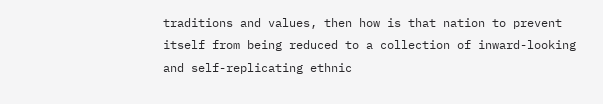traditions and values, then how is that nation to prevent itself from being reduced to a collection of inward-looking and self-replicating ethnic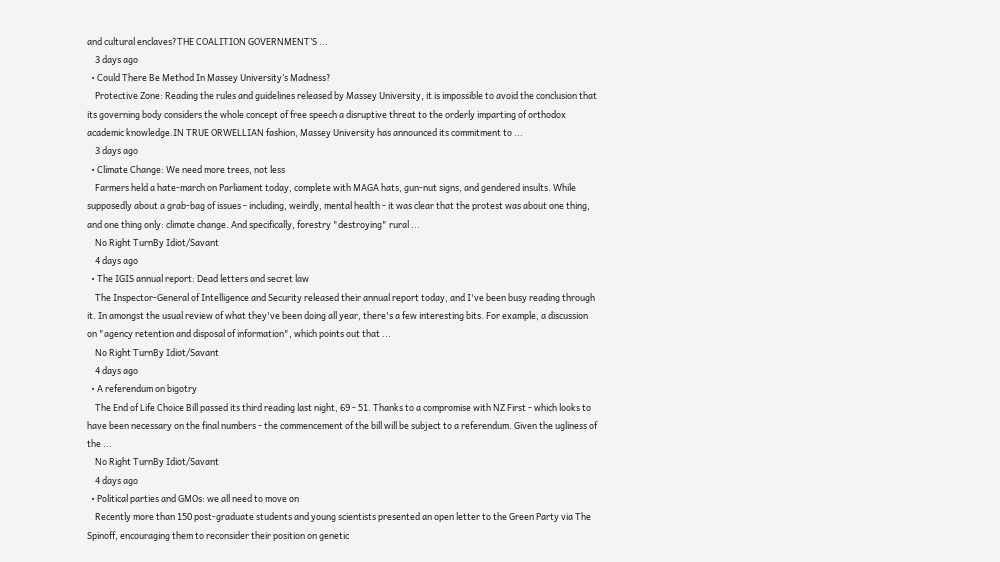and cultural enclaves?THE COALITION GOVERNMENT’S ...
    3 days ago
  • Could There Be Method In Massey University’s Madness?
    Protective Zone: Reading the rules and guidelines released by Massey University, it is impossible to avoid the conclusion that its governing body considers the whole concept of free speech a disruptive threat to the orderly imparting of orthodox academic knowledge.IN TRUE ORWELLIAN fashion, Massey University has announced its commitment to ...
    3 days ago
  • Climate Change: We need more trees, not less
    Farmers held a hate-march on Parliament today, complete with MAGA hats, gun-nut signs, and gendered insults. While supposedly about a grab-bag of issues - including, weirdly, mental health - it was clear that the protest was about one thing, and one thing only: climate change. And specifically, forestry "destroying" rural ...
    No Right TurnBy Idiot/Savant
    4 days ago
  • The IGIS annual report: Dead letters and secret law
    The Inspector-General of Intelligence and Security released their annual report today, and I've been busy reading through it. In amongst the usual review of what they've been doing all year, there's a few interesting bits. For example, a discussion on "agency retention and disposal of information", which points out that ...
    No Right TurnBy Idiot/Savant
    4 days ago
  • A referendum on bigotry
    The End of Life Choice Bill passed its third reading last night, 69 - 51. Thanks to a compromise with NZ First - which looks to have been necessary on the final numbers - the commencement of the bill will be subject to a referendum. Given the ugliness of the ...
    No Right TurnBy Idiot/Savant
    4 days ago
  • Political parties and GMOs: we all need to move on
    Recently more than 150 post-graduate students and young scientists presented an open letter to the Green Party via The Spinoff, encouraging them to reconsider their position on genetic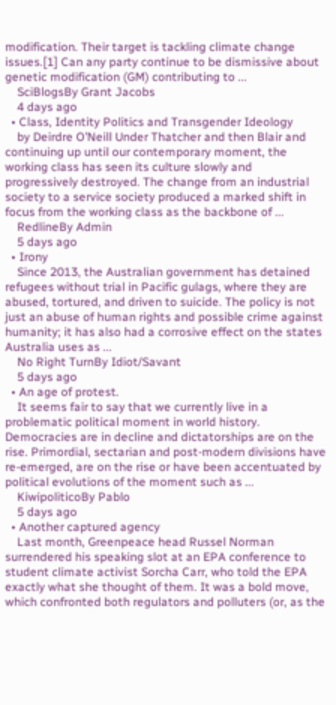modification. Their target is tackling climate change issues.[1] Can any party continue to be dismissive about genetic modification (GM) contributing to ...
    SciBlogsBy Grant Jacobs
    4 days ago
  • Class, Identity Politics and Transgender Ideology
    by Deirdre O’Neill Under Thatcher and then Blair and continuing up until our contemporary moment, the working class has seen its culture slowly and progressively destroyed. The change from an industrial society to a service society produced a marked shift in focus from the working class as the backbone of ...
    RedlineBy Admin
    5 days ago
  • Irony
    Since 2013, the Australian government has detained refugees without trial in Pacific gulags, where they are abused, tortured, and driven to suicide. The policy is not just an abuse of human rights and possible crime against humanity; it has also had a corrosive effect on the states Australia uses as ...
    No Right TurnBy Idiot/Savant
    5 days ago
  • An age of protest.
    It seems fair to say that we currently live in a problematic political moment in world history. Democracies are in decline and dictatorships are on the rise. Primordial, sectarian and post-modern divisions have re-emerged, are on the rise or have been accentuated by political evolutions of the moment such as ...
    KiwipoliticoBy Pablo
    5 days ago
  • Another captured agency
    Last month, Greenpeace head Russel Norman surrendered his speaking slot at an EPA conference to student climate activist Sorcha Carr, who told the EPA exactly what she thought of them. It was a bold move, which confronted both regulators and polluters (or, as the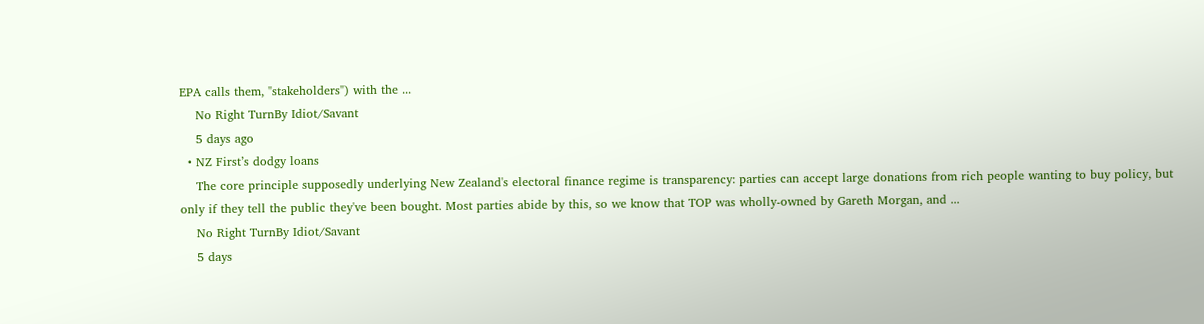EPA calls them, "stakeholders") with the ...
    No Right TurnBy Idiot/Savant
    5 days ago
  • NZ First’s dodgy loans
    The core principle supposedly underlying New Zealand's electoral finance regime is transparency: parties can accept large donations from rich people wanting to buy policy, but only if they tell the public they've been bought. Most parties abide by this, so we know that TOP was wholly-owned by Gareth Morgan, and ...
    No Right TurnBy Idiot/Savant
    5 days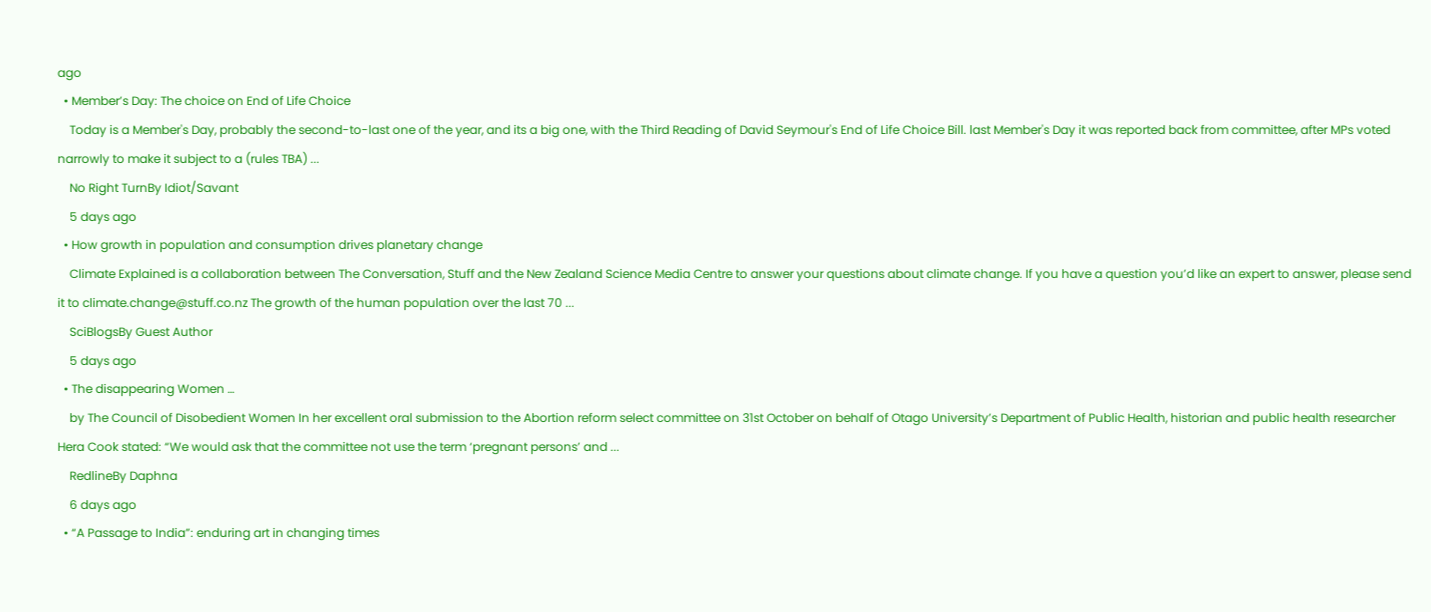ago
  • Member’s Day: The choice on End of Life Choice
    Today is a Member's Day, probably the second-to-last one of the year, and its a big one, with the Third Reading of David Seymour's End of Life Choice Bill. last Member's Day it was reported back from committee, after MPs voted narrowly to make it subject to a (rules TBA) ...
    No Right TurnBy Idiot/Savant
    5 days ago
  • How growth in population and consumption drives planetary change
    Climate Explained is a collaboration between The Conversation, Stuff and the New Zealand Science Media Centre to answer your questions about climate change. If you have a question you’d like an expert to answer, please send it to climate.change@stuff.co.nz The growth of the human population over the last 70 ...
    SciBlogsBy Guest Author
    5 days ago
  • The disappearing Women …
    by The Council of Disobedient Women In her excellent oral submission to the Abortion reform select committee on 31st October on behalf of Otago University’s Department of Public Health, historian and public health researcher Hera Cook stated: “We would ask that the committee not use the term ‘pregnant persons’ and ...
    RedlineBy Daphna
    6 days ago
  • “A Passage to India”: enduring art in changing times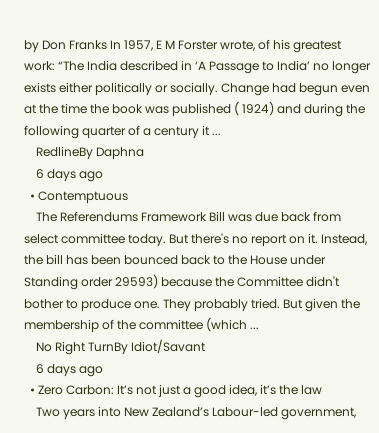by Don Franks In 1957, E M Forster wrote, of his greatest work: “The India described in ‘A Passage to India’ no longer exists either politically or socially. Change had begun even at the time the book was published ( 1924) and during the following quarter of a century it ...
    RedlineBy Daphna
    6 days ago
  • Contemptuous
    The Referendums Framework Bill was due back from select committee today. But there's no report on it. Instead, the bill has been bounced back to the House under Standing order 29593) because the Committee didn't bother to produce one. They probably tried. But given the membership of the committee (which ...
    No Right TurnBy Idiot/Savant
    6 days ago
  • Zero Carbon: It’s not just a good idea, it’s the law
    Two years into New Zealand’s Labour-led government,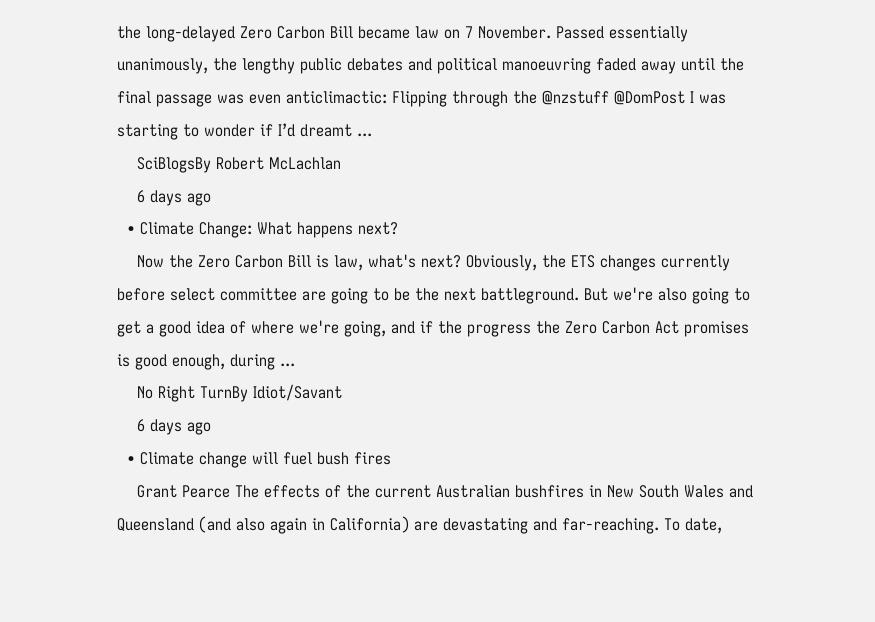the long-delayed Zero Carbon Bill became law on 7 November. Passed essentially unanimously, the lengthy public debates and political manoeuvring faded away until the final passage was even anticlimactic: Flipping through the @nzstuff @DomPost I was starting to wonder if I’d dreamt ...
    SciBlogsBy Robert McLachlan
    6 days ago
  • Climate Change: What happens next?
    Now the Zero Carbon Bill is law, what's next? Obviously, the ETS changes currently before select committee are going to be the next battleground. But we're also going to get a good idea of where we're going, and if the progress the Zero Carbon Act promises is good enough, during ...
    No Right TurnBy Idiot/Savant
    6 days ago
  • Climate change will fuel bush fires
    Grant Pearce The effects of the current Australian bushfires in New South Wales and Queensland (and also again in California) are devastating and far-reaching. To date,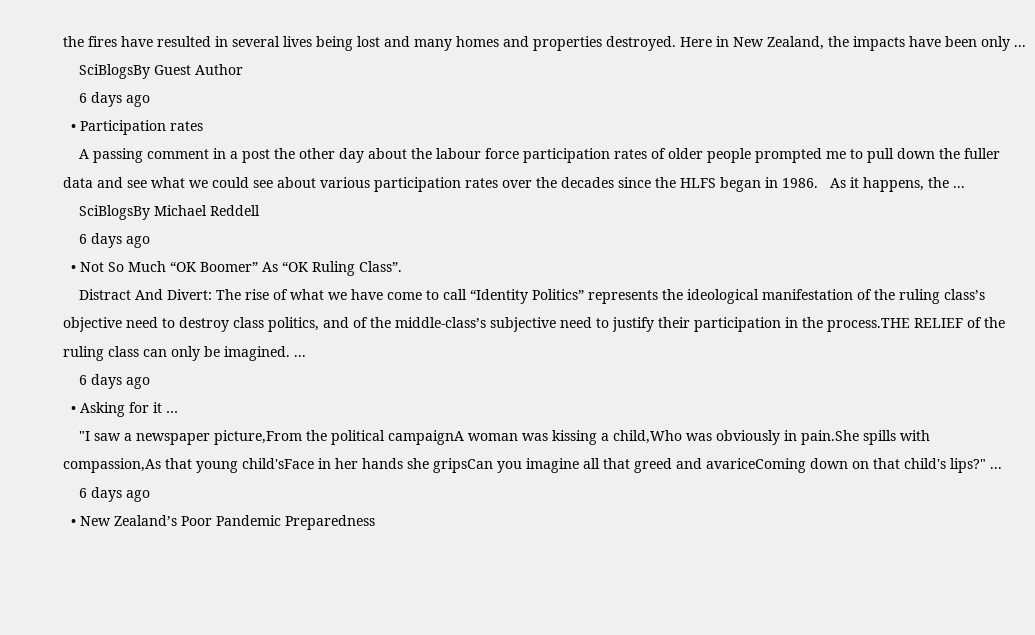the fires have resulted in several lives being lost and many homes and properties destroyed. Here in New Zealand, the impacts have been only ...
    SciBlogsBy Guest Author
    6 days ago
  • Participation rates
    A passing comment in a post the other day about the labour force participation rates of older people prompted me to pull down the fuller data and see what we could see about various participation rates over the decades since the HLFS began in 1986.   As it happens, the ...
    SciBlogsBy Michael Reddell
    6 days ago
  • Not So Much “OK Boomer” As “OK Ruling Class”.
    Distract And Divert: The rise of what we have come to call “Identity Politics” represents the ideological manifestation of the ruling class’s objective need to destroy class politics, and of the middle-class’s subjective need to justify their participation in the process.THE RELIEF of the ruling class can only be imagined. ...
    6 days ago
  • Asking for it …
    "I saw a newspaper picture,From the political campaignA woman was kissing a child,Who was obviously in pain.She spills with compassion,As that young child'sFace in her hands she gripsCan you imagine all that greed and avariceComing down on that child's lips?" ...
    6 days ago
  • New Zealand’s Poor Pandemic Preparedness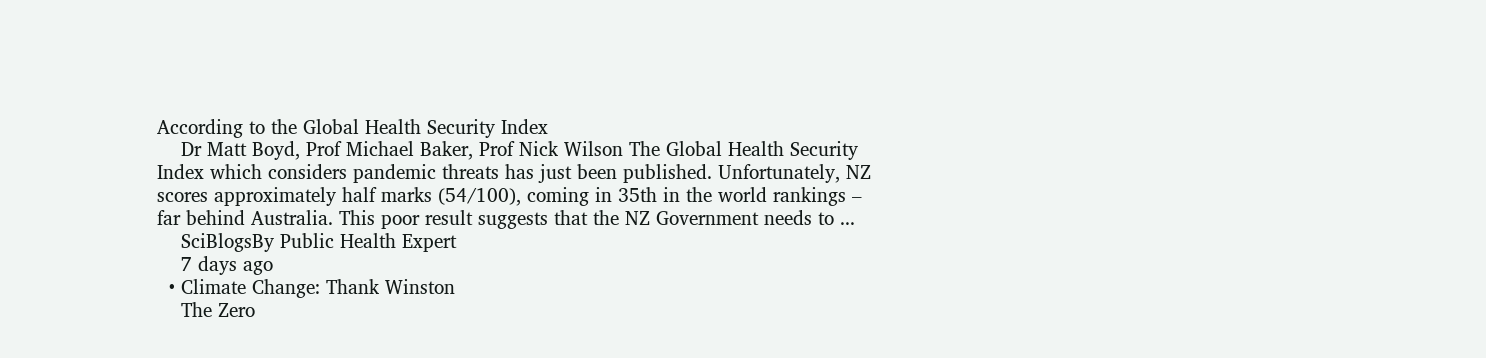According to the Global Health Security Index
    Dr Matt Boyd, Prof Michael Baker, Prof Nick Wilson The Global Health Security Index which considers pandemic threats has just been published. Unfortunately, NZ scores approximately half marks (54/100), coming in 35th in the world rankings – far behind Australia. This poor result suggests that the NZ Government needs to ...
    SciBlogsBy Public Health Expert
    7 days ago
  • Climate Change: Thank Winston
    The Zero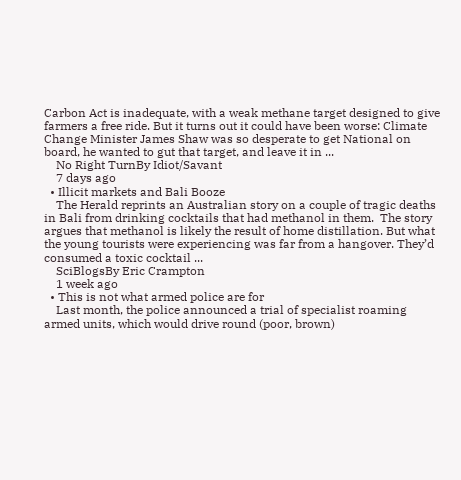Carbon Act is inadequate, with a weak methane target designed to give farmers a free ride. But it turns out it could have been worse: Climate Change Minister James Shaw was so desperate to get National on board, he wanted to gut that target, and leave it in ...
    No Right TurnBy Idiot/Savant
    7 days ago
  • Illicit markets and Bali Booze
    The Herald reprints an Australian story on a couple of tragic deaths in Bali from drinking cocktails that had methanol in them.  The story argues that methanol is likely the result of home distillation. But what the young tourists were experiencing was far from a hangover. They’d consumed a toxic cocktail ...
    SciBlogsBy Eric Crampton
    1 week ago
  • This is not what armed police are for
    Last month, the police announced a trial of specialist roaming armed units, which would drive round (poor, brown)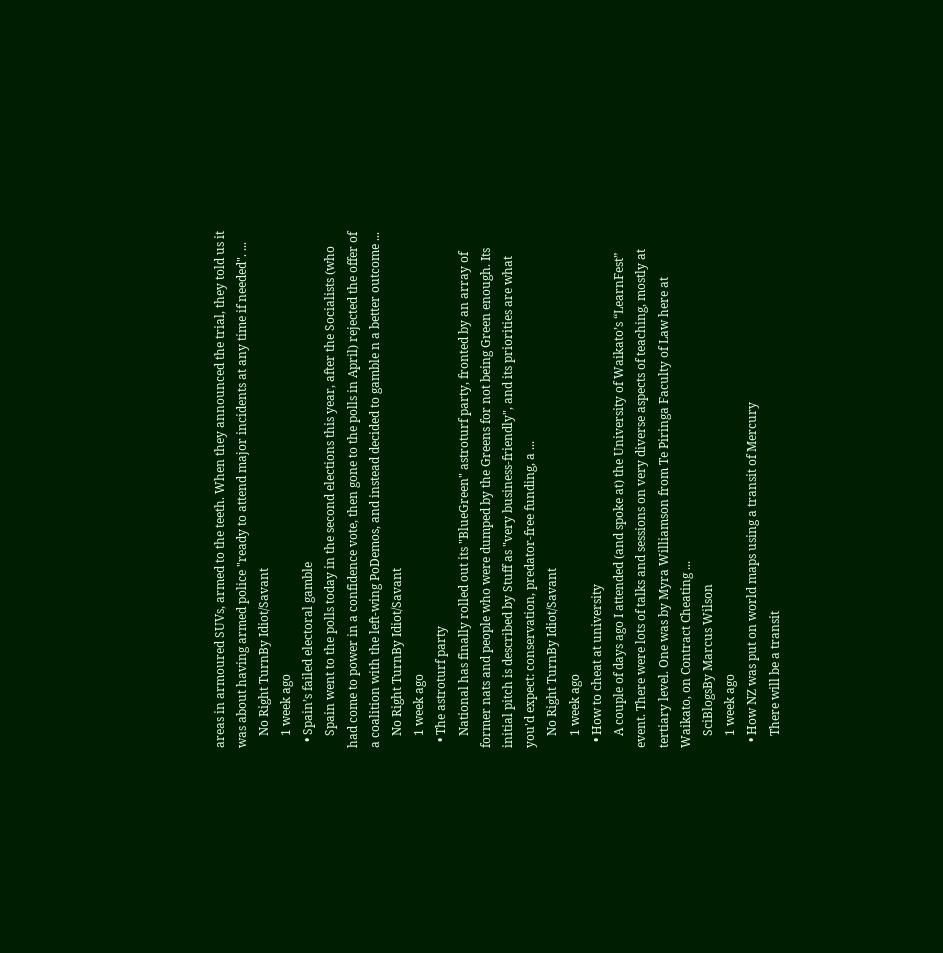areas in armoured SUVs, armed to the teeth. When they announced the trial, they told us it was about having armed police "ready to attend major incidents at any time if needed". ...
    No Right TurnBy Idiot/Savant
    1 week ago
  • Spain’s failed electoral gamble
    Spain went to the polls today in the second elections this year, after the Socialists (who had come to power in a confidence vote, then gone to the polls in April) rejected the offer of a coalition with the left-wing PoDemos, and instead decided to gamble n a better outcome ...
    No Right TurnBy Idiot/Savant
    1 week ago
  • The astroturf party
    National has finally rolled out its "BlueGreen" astroturf party, fronted by an array of former nats and people who were dumped by the Greens for not being Green enough. Its initial pitch is described by Stuff as "very business-friendly", and its priorities are what you'd expect: conservation, predator-free funding, a ...
    No Right TurnBy Idiot/Savant
    1 week ago
  • How to cheat at university
    A couple of days ago I attended (and spoke at) the University of Waikato’s “LearnFest” event. There were lots of talks and sessions on very diverse aspects of teaching, mostly at tertiary level. One was by Myra Williamson from Te Piringa Faculty of Law here at Waikato, on Contract Cheating ...
    SciBlogsBy Marcus Wilson
    1 week ago
  • How NZ was put on world maps using a transit of Mercury
    There will be a transit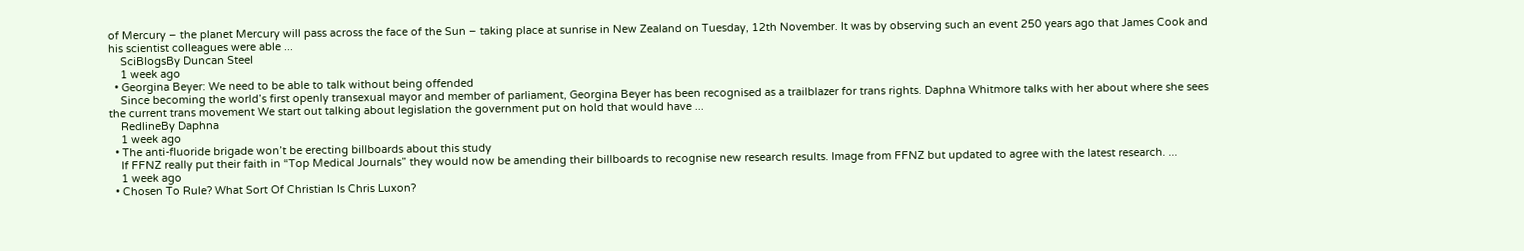of Mercury – the planet Mercury will pass across the face of the Sun – taking place at sunrise in New Zealand on Tuesday, 12th November. It was by observing such an event 250 years ago that James Cook and his scientist colleagues were able ...
    SciBlogsBy Duncan Steel
    1 week ago
  • Georgina Beyer: We need to be able to talk without being offended
    Since becoming the world’s first openly transexual mayor and member of parliament, Georgina Beyer has been recognised as a trailblazer for trans rights. Daphna Whitmore talks with her about where she sees the current trans movement We start out talking about legislation the government put on hold that would have ...
    RedlineBy Daphna
    1 week ago
  • The anti-fluoride brigade won’t be erecting billboards about this study
    If FFNZ really put their faith in “Top Medical Journals” they would now be amending their billboards to recognise new research results. Image from FFNZ but updated to agree with the latest research. ...
    1 week ago
  • Chosen To Rule? What Sort Of Christian Is Chris Luxon?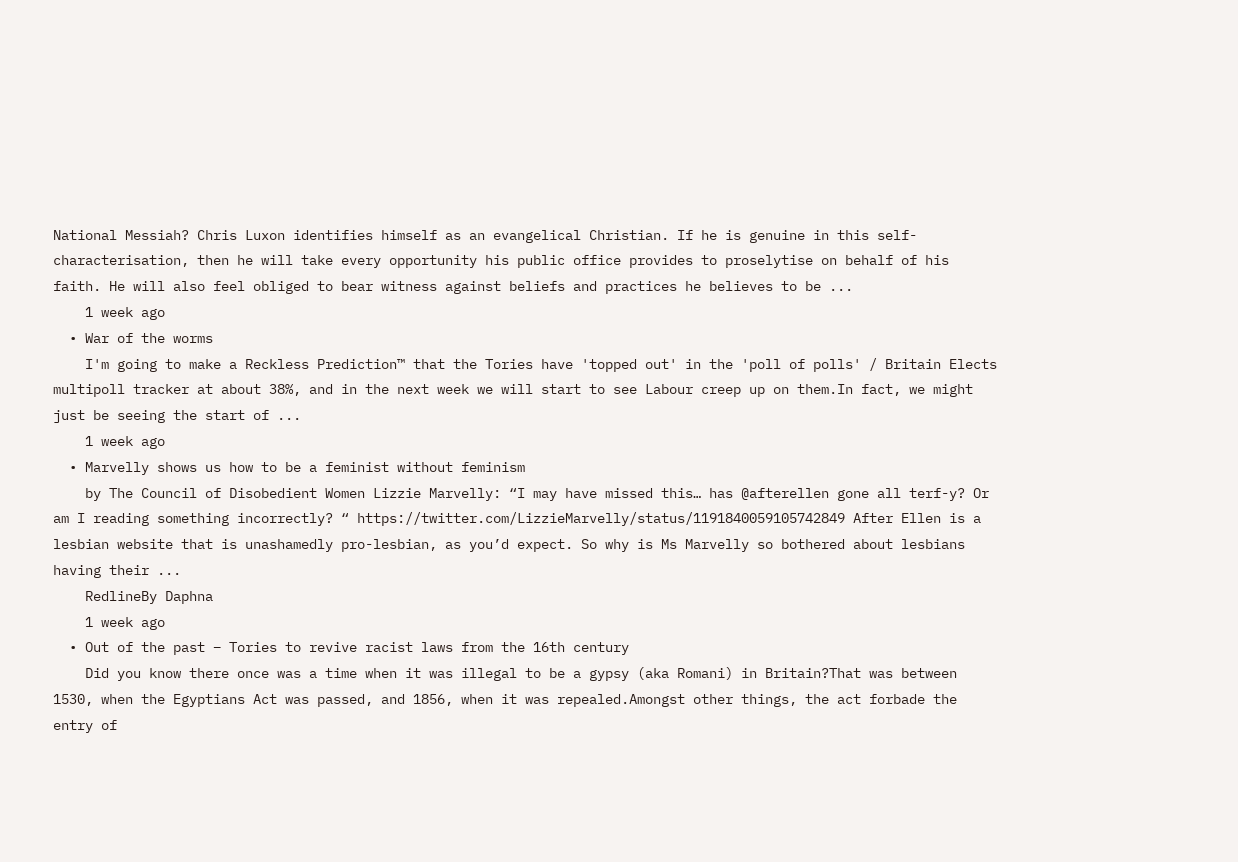National Messiah? Chris Luxon identifies himself as an evangelical Christian. If he is genuine in this self-characterisation, then he will take every opportunity his public office provides to proselytise on behalf of his faith. He will also feel obliged to bear witness against beliefs and practices he believes to be ...
    1 week ago
  • War of the worms
    I'm going to make a Reckless Prediction™ that the Tories have 'topped out' in the 'poll of polls' / Britain Elects multipoll tracker at about 38%, and in the next week we will start to see Labour creep up on them.In fact, we might just be seeing the start of ...
    1 week ago
  • Marvelly shows us how to be a feminist without feminism
    by The Council of Disobedient Women Lizzie Marvelly: “I may have missed this… has @afterellen gone all terf-y? Or am I reading something incorrectly? “ https://twitter.com/LizzieMarvelly/status/1191840059105742849 After Ellen is a lesbian website that is unashamedly pro-lesbian, as you’d expect. So why is Ms Marvelly so bothered about lesbians having their ...
    RedlineBy Daphna
    1 week ago
  • Out of the past – Tories to revive racist laws from the 16th century
    Did you know there once was a time when it was illegal to be a gypsy (aka Romani) in Britain?That was between 1530, when the Egyptians Act was passed, and 1856, when it was repealed.Amongst other things, the act forbade the entry of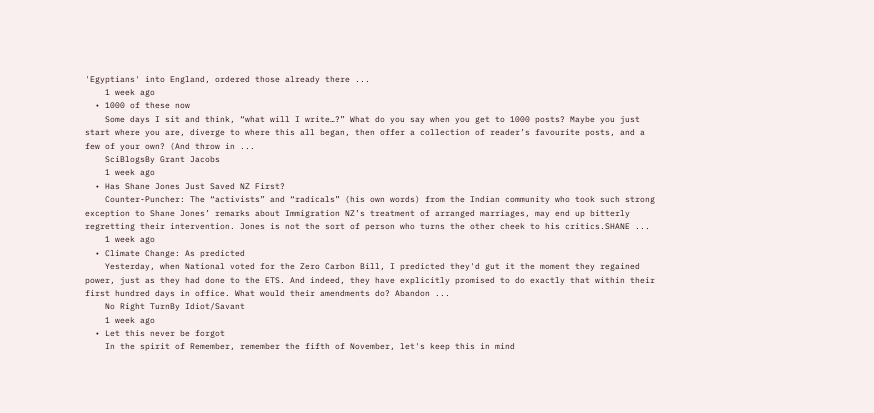'Egyptians' into England, ordered those already there ...
    1 week ago
  • 1000 of these now
    Some days I sit and think, “what will I write…?” What do you say when you get to 1000 posts? Maybe you just start where you are, diverge to where this all began, then offer a collection of reader’s favourite posts, and a few of your own? (And throw in ...
    SciBlogsBy Grant Jacobs
    1 week ago
  • Has Shane Jones Just Saved NZ First?
    Counter-Puncher: The “activists” and “radicals” (his own words) from the Indian community who took such strong exception to Shane Jones’ remarks about Immigration NZ’s treatment of arranged marriages, may end up bitterly regretting their intervention. Jones is not the sort of person who turns the other cheek to his critics.SHANE ...
    1 week ago
  • Climate Change: As predicted
    Yesterday, when National voted for the Zero Carbon Bill, I predicted they'd gut it the moment they regained power, just as they had done to the ETS. And indeed, they have explicitly promised to do exactly that within their first hundred days in office. What would their amendments do? Abandon ...
    No Right TurnBy Idiot/Savant
    1 week ago
  • Let this never be forgot
    In the spirit of Remember, remember the fifth of November, let's keep this in mind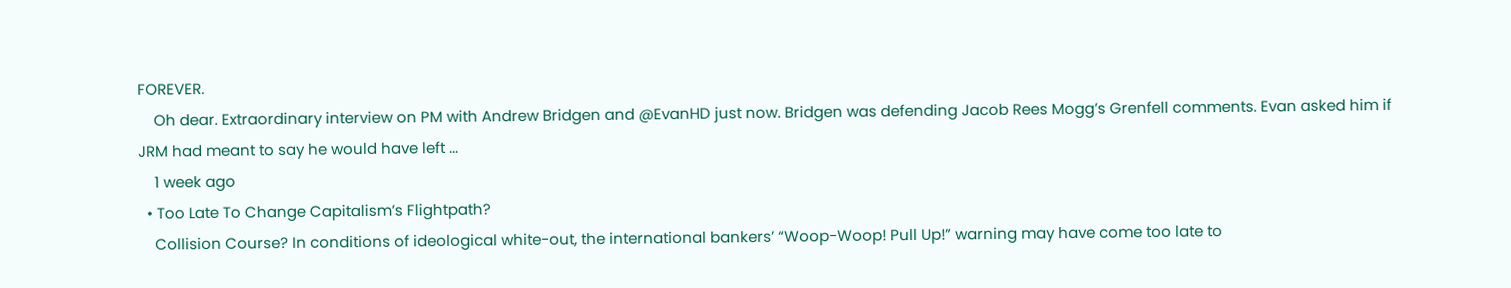FOREVER.
    Oh dear. Extraordinary interview on PM with Andrew Bridgen and @EvanHD just now. Bridgen was defending Jacob Rees Mogg’s Grenfell comments. Evan asked him if JRM had meant to say he would have left ...
    1 week ago
  • Too Late To Change Capitalism’s Flightpath?
    Collision Course? In conditions of ideological white-out, the international bankers’ “Woop-Woop! Pull Up!” warning may have come too late to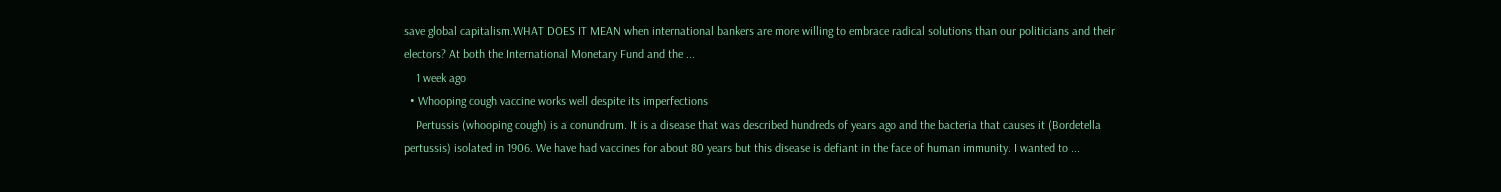save global capitalism.WHAT DOES IT MEAN when international bankers are more willing to embrace radical solutions than our politicians and their electors? At both the International Monetary Fund and the ...
    1 week ago
  • Whooping cough vaccine works well despite its imperfections
    Pertussis (whooping cough) is a conundrum. It is a disease that was described hundreds of years ago and the bacteria that causes it (Bordetella pertussis) isolated in 1906. We have had vaccines for about 80 years but this disease is defiant in the face of human immunity. I wanted to ...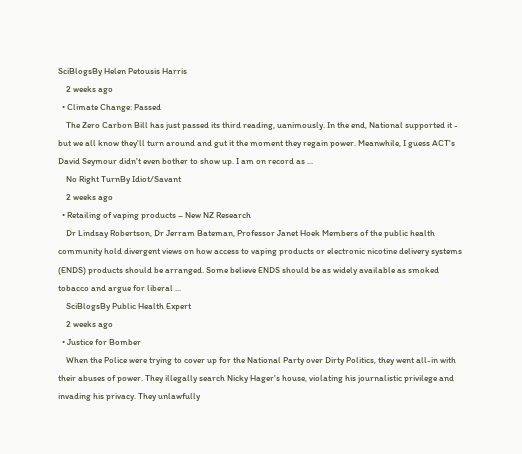SciBlogsBy Helen Petousis Harris
    2 weeks ago
  • Climate Change: Passed
    The Zero Carbon Bill has just passed its third reading, uanimously. In the end, National supported it - but we all know they'll turn around and gut it the moment they regain power. Meanwhile, I guess ACT's David Seymour didn't even bother to show up. I am on record as ...
    No Right TurnBy Idiot/Savant
    2 weeks ago
  • Retailing of vaping products – New NZ Research
    Dr Lindsay Robertson, Dr Jerram Bateman, Professor Janet Hoek Members of the public health community hold divergent views on how access to vaping products or electronic nicotine delivery systems (ENDS) products should be arranged. Some believe ENDS should be as widely available as smoked tobacco and argue for liberal ...
    SciBlogsBy Public Health Expert
    2 weeks ago
  • Justice for Bomber
    When the Police were trying to cover up for the National Party over Dirty Politics, they went all-in with their abuses of power. They illegally search Nicky Hager's house, violating his journalistic privilege and invading his privacy. They unlawfully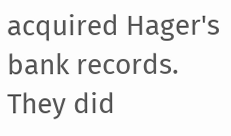acquired Hager's bank records. They did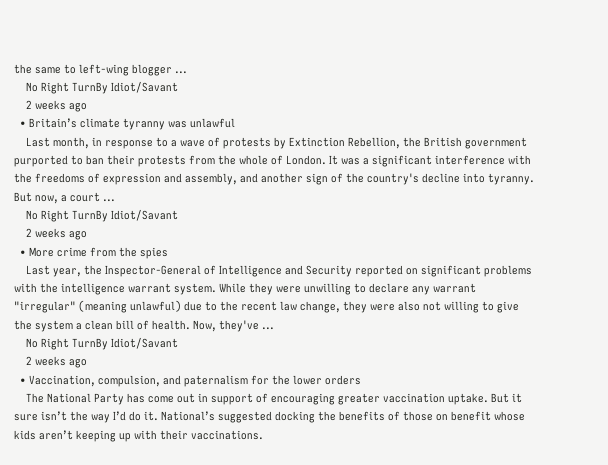the same to left-wing blogger ...
    No Right TurnBy Idiot/Savant
    2 weeks ago
  • Britain’s climate tyranny was unlawful
    Last month, in response to a wave of protests by Extinction Rebellion, the British government purported to ban their protests from the whole of London. It was a significant interference with the freedoms of expression and assembly, and another sign of the country's decline into tyranny. But now, a court ...
    No Right TurnBy Idiot/Savant
    2 weeks ago
  • More crime from the spies
    Last year, the Inspector-General of Intelligence and Security reported on significant problems with the intelligence warrant system. While they were unwilling to declare any warrant "irregular" (meaning unlawful) due to the recent law change, they were also not willing to give the system a clean bill of health. Now, they've ...
    No Right TurnBy Idiot/Savant
    2 weeks ago
  • Vaccination, compulsion, and paternalism for the lower orders
    The National Party has come out in support of encouraging greater vaccination uptake. But it sure isn’t the way I’d do it. National’s suggested docking the benefits of those on benefit whose kids aren’t keeping up with their vaccinations.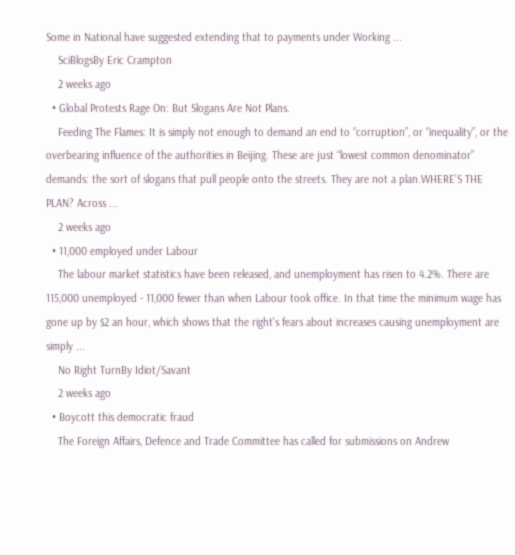Some in National have suggested extending that to payments under Working ...
    SciBlogsBy Eric Crampton
    2 weeks ago
  • Global Protests Rage On: But Slogans Are Not Plans.
    Feeding The Flames: It is simply not enough to demand an end to “corruption”, or “inequality”, or the overbearing influence of the authorities in Beijing. These are just “lowest common denominator” demands: the sort of slogans that pull people onto the streets. They are not a plan.WHERE’S THE PLAN? Across ...
    2 weeks ago
  • 11,000 employed under Labour
    The labour market statistics have been released, and unemployment has risen to 4.2%. There are 115,000 unemployed - 11,000 fewer than when Labour took office. In that time the minimum wage has gone up by $2 an hour, which shows that the right's fears about increases causing unemployment are simply ...
    No Right TurnBy Idiot/Savant
    2 weeks ago
  • Boycott this democratic fraud
    The Foreign Affairs, Defence and Trade Committee has called for submissions on Andrew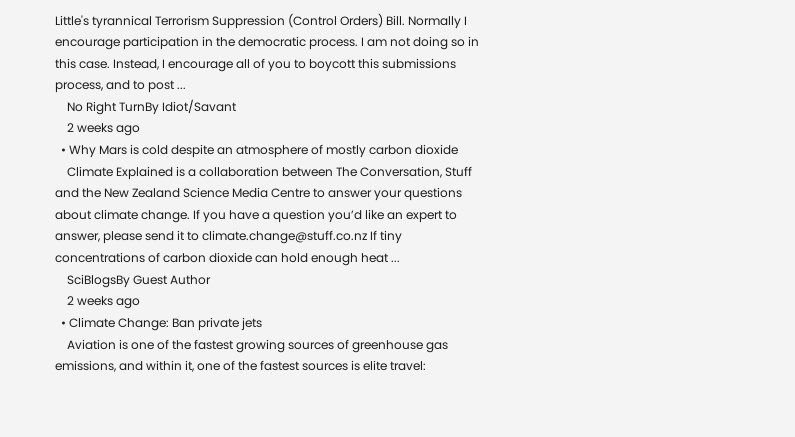Little's tyrannical Terrorism Suppression (Control Orders) Bill. Normally I encourage participation in the democratic process. I am not doing so in this case. Instead, I encourage all of you to boycott this submissions process, and to post ...
    No Right TurnBy Idiot/Savant
    2 weeks ago
  • Why Mars is cold despite an atmosphere of mostly carbon dioxide
    Climate Explained is a collaboration between The Conversation, Stuff and the New Zealand Science Media Centre to answer your questions about climate change. If you have a question you’d like an expert to answer, please send it to climate.change@stuff.co.nz If tiny concentrations of carbon dioxide can hold enough heat ...
    SciBlogsBy Guest Author
    2 weeks ago
  • Climate Change: Ban private jets
    Aviation is one of the fastest growing sources of greenhouse gas emissions, and within it, one of the fastest sources is elite travel: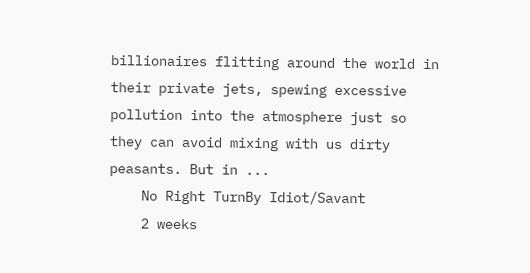billionaires flitting around the world in their private jets, spewing excessive pollution into the atmosphere just so they can avoid mixing with us dirty peasants. But in ...
    No Right TurnBy Idiot/Savant
    2 weeks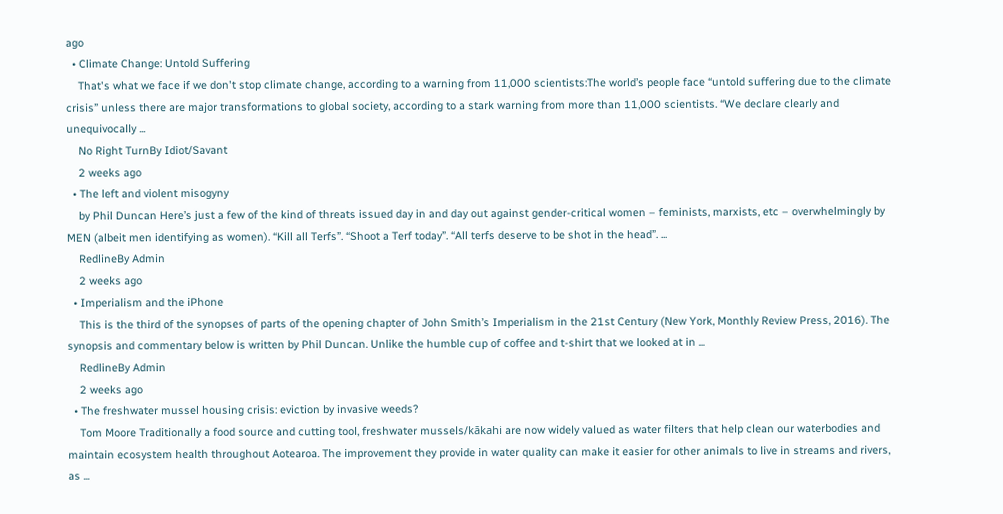ago
  • Climate Change: Untold Suffering
    That's what we face if we don't stop climate change, according to a warning from 11,000 scientists:The world’s people face “untold suffering due to the climate crisis” unless there are major transformations to global society, according to a stark warning from more than 11,000 scientists. “We declare clearly and unequivocally ...
    No Right TurnBy Idiot/Savant
    2 weeks ago
  • The left and violent misogyny
    by Phil Duncan Here’s just a few of the kind of threats issued day in and day out against gender-critical women – feminists, marxists, etc – overwhelmingly by MEN (albeit men identifying as women). “Kill all Terfs”. “Shoot a Terf today”. “All terfs deserve to be shot in the head”. ...
    RedlineBy Admin
    2 weeks ago
  • Imperialism and the iPhone
    This is the third of the synopses of parts of the opening chapter of John Smith’s Imperialism in the 21st Century (New York, Monthly Review Press, 2016). The synopsis and commentary below is written by Phil Duncan. Unlike the humble cup of coffee and t-shirt that we looked at in ...
    RedlineBy Admin
    2 weeks ago
  • The freshwater mussel housing crisis: eviction by invasive weeds?
    Tom Moore Traditionally a food source and cutting tool, freshwater mussels/kākahi are now widely valued as water filters that help clean our waterbodies and maintain ecosystem health throughout Aotearoa. The improvement they provide in water quality can make it easier for other animals to live in streams and rivers, as ...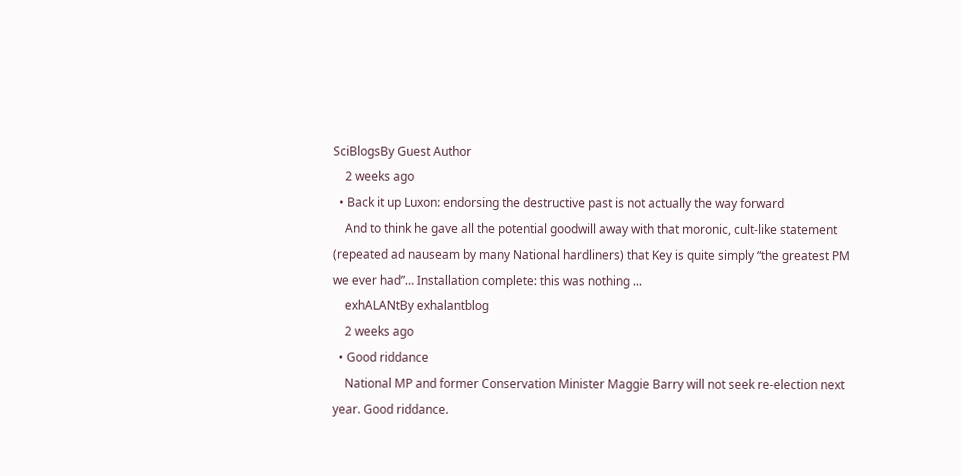SciBlogsBy Guest Author
    2 weeks ago
  • Back it up Luxon: endorsing the destructive past is not actually the way forward
    And to think he gave all the potential goodwill away with that moronic, cult-like statement (repeated ad nauseam by many National hardliners) that Key is quite simply “the greatest PM we ever had”… Installation complete: this was nothing ...
    exhALANtBy exhalantblog
    2 weeks ago
  • Good riddance
    National MP and former Conservation Minister Maggie Barry will not seek re-election next year. Good riddance.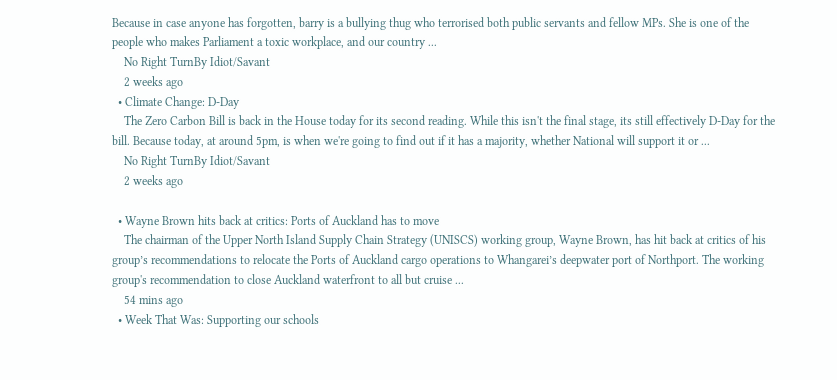Because in case anyone has forgotten, barry is a bullying thug who terrorised both public servants and fellow MPs. She is one of the people who makes Parliament a toxic workplace, and our country ...
    No Right TurnBy Idiot/Savant
    2 weeks ago
  • Climate Change: D-Day
    The Zero Carbon Bill is back in the House today for its second reading. While this isn't the final stage, its still effectively D-Day for the bill. Because today, at around 5pm, is when we're going to find out if it has a majority, whether National will support it or ...
    No Right TurnBy Idiot/Savant
    2 weeks ago

  • Wayne Brown hits back at critics: Ports of Auckland has to move
    The chairman of the Upper North Island Supply Chain Strategy (UNISCS) working group, Wayne Brown, has hit back at critics of his group’s recommendations to relocate the Ports of Auckland cargo operations to Whangarei’s deepwater port of Northport. The working group's recommendation to close Auckland waterfront to all but cruise ...
    54 mins ago
  • Week That Was: Supporting our schools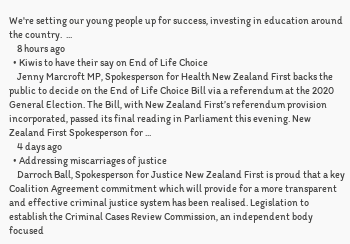We're setting our young people up for success, investing in education around the country.  ...
    8 hours ago
  • Kiwis to have their say on End of Life Choice
    Jenny Marcroft MP, Spokesperson for Health New Zealand First backs the public to decide on the End of Life Choice Bill via a referendum at the 2020 General Election. The Bill, with New Zealand First’s referendum provision incorporated, passed its final reading in Parliament this evening. New Zealand First Spokesperson for ...
    4 days ago
  • Addressing miscarriages of justice
    Darroch Ball, Spokesperson for Justice New Zealand First is proud that a key Coalition Agreement commitment which will provide for a more transparent and effective criminal justice system has been realised. Legislation to establish the Criminal Cases Review Commission, an independent body focused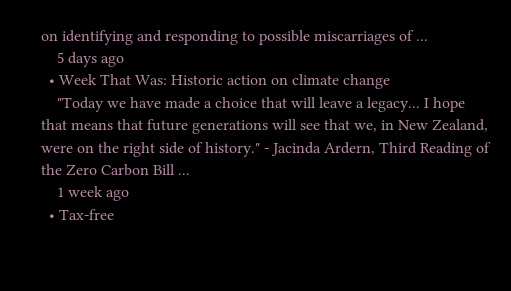on identifying and responding to possible miscarriages of ...
    5 days ago
  • Week That Was: Historic action on climate change
    "Today we have made a choice that will leave a legacy... I hope that means that future generations will see that we, in New Zealand, were on the right side of history." - Jacinda Ardern, Third Reading of the Zero Carbon Bill ...
    1 week ago
  • Tax-free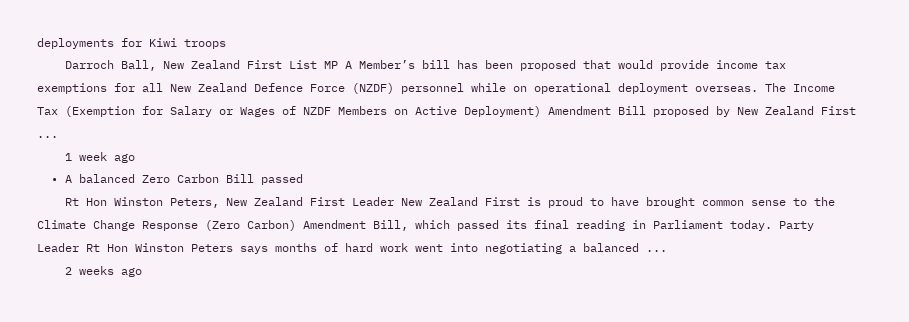deployments for Kiwi troops
    Darroch Ball, New Zealand First List MP A Member’s bill has been proposed that would provide income tax exemptions for all New Zealand Defence Force (NZDF) personnel while on operational deployment overseas. The Income Tax (Exemption for Salary or Wages of NZDF Members on Active Deployment) Amendment Bill proposed by New Zealand First ...
    1 week ago
  • A balanced Zero Carbon Bill passed
    Rt Hon Winston Peters, New Zealand First Leader New Zealand First is proud to have brought common sense to the Climate Change Response (Zero Carbon) Amendment Bill, which passed its final reading in Parliament today. Party Leader Rt Hon Winston Peters says months of hard work went into negotiating a balanced ...
    2 weeks ago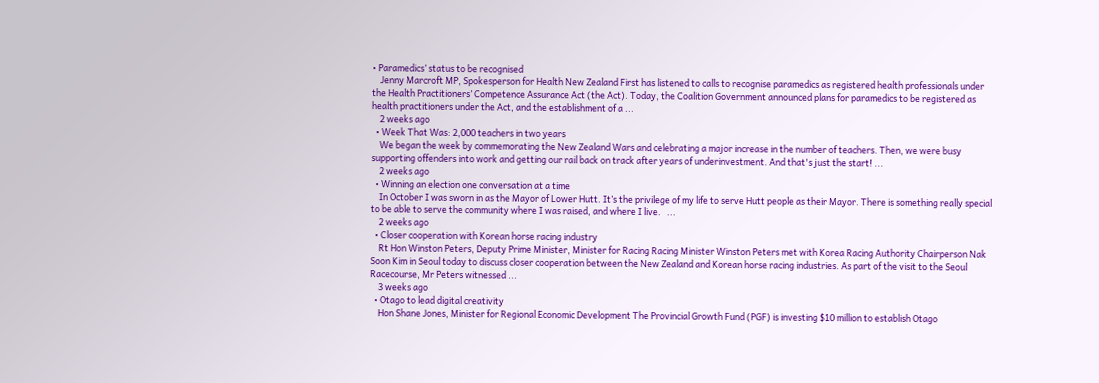• Paramedics’ status to be recognised
    Jenny Marcroft MP, Spokesperson for Health New Zealand First has listened to calls to recognise paramedics as registered health professionals under the Health Practitioners’ Competence Assurance Act (the Act). Today, the Coalition Government announced plans for paramedics to be registered as health practitioners under the Act, and the establishment of a ...
    2 weeks ago
  • Week That Was: 2,000 teachers in two years
    We began the week by commemorating the New Zealand Wars and celebrating a major increase in the number of teachers. Then, we were busy supporting offenders into work and getting our rail back on track after years of underinvestment. And that's just the start! ...
    2 weeks ago
  • Winning an election one conversation at a time
    In October I was sworn in as the Mayor of Lower Hutt. It’s the privilege of my life to serve Hutt people as their Mayor. There is something really special to be able to serve the community where I was raised, and where I live.   ...
    2 weeks ago
  • Closer cooperation with Korean horse racing industry
    Rt Hon Winston Peters, Deputy Prime Minister, Minister for Racing Racing Minister Winston Peters met with Korea Racing Authority Chairperson Nak Soon Kim in Seoul today to discuss closer cooperation between the New Zealand and Korean horse racing industries. As part of the visit to the Seoul Racecourse, Mr Peters witnessed ...
    3 weeks ago
  • Otago to lead digital creativity
    Hon Shane Jones, Minister for Regional Economic Development The Provincial Growth Fund (PGF) is investing $10 million to establish Otago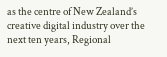as the centre of New Zealand’s creative digital industry over the next ten years, Regional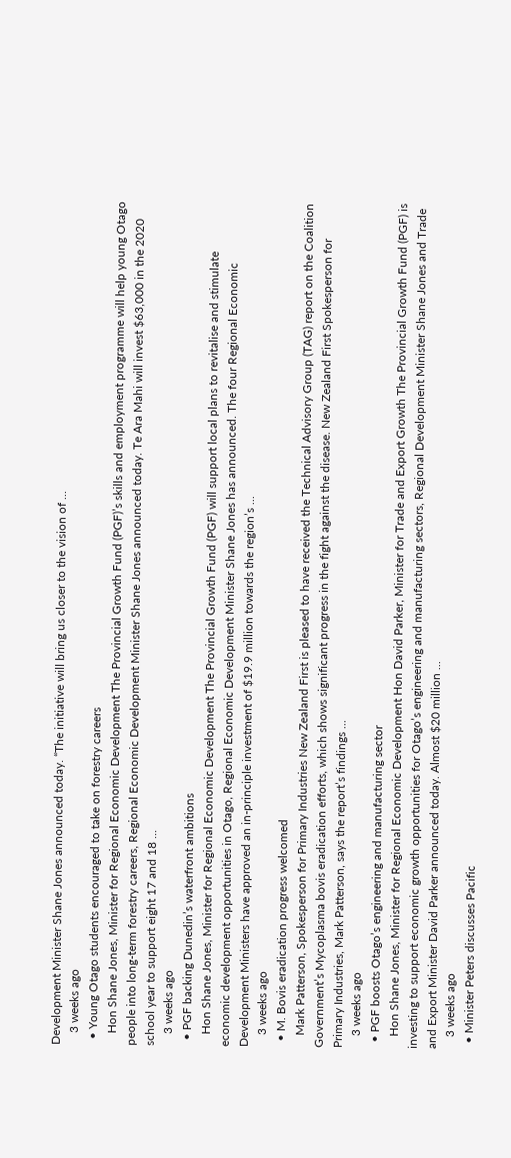Development Minister Shane Jones announced today. “The initiative will bring us closer to the vision of ...
    3 weeks ago
  • Young Otago students encouraged to take on forestry careers
    Hon Shane Jones, Minister for Regional Economic Development The Provincial Growth Fund (PGF)’s skills and employment programme will help young Otago people into long-term forestry careers, Regional Economic Development Minister Shane Jones announced today. Te Ara Mahi will invest $63,000 in the 2020 school year to support eight 17 and 18 ...
    3 weeks ago
  • PGF backing Dunedin’s waterfront ambitions
    Hon Shane Jones, Minister for Regional Economic Development The Provincial Growth Fund (PGF) will support local plans to revitalise and stimulate economic development opportunities in Otago, Regional Economic Development Minister Shane Jones has announced. The four Regional Economic Development Ministers have approved an in-principle investment of $19.9 million towards the region’s ...
    3 weeks ago
  • M. Bovis eradication progress welcomed
    Mark Patterson, Spokesperson for Primary Industries New Zealand First is pleased to have received the Technical Advisory Group (TAG) report on the Coalition Government’s Mycoplasma bovis eradication efforts, which shows significant progress in the fight against the disease. New Zealand First Spokesperson for Primary Industries, Mark Patterson, says the report’s findings ...
    3 weeks ago
  • PGF boosts Otago’s engineering and manufacturing sector
    Hon Shane Jones, Minister for Regional Economic Development Hon David Parker, Minister for Trade and Export Growth The Provincial Growth Fund (PGF) is investing to support economic growth opportunities for Otago’s engineering and manufacturing sectors, Regional Development Minister Shane Jones and Trade and Export Minister David Parker announced today. Almost $20 million ...
    3 weeks ago
  • Minister Peters discusses Pacific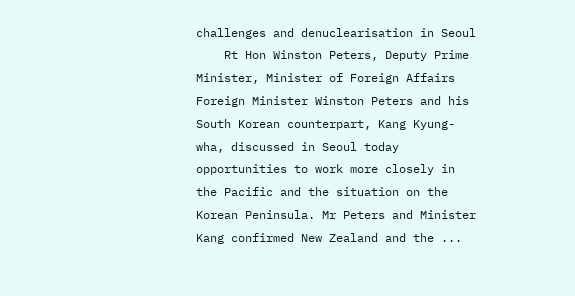challenges and denuclearisation in Seoul
    Rt Hon Winston Peters, Deputy Prime Minister, Minister of Foreign Affairs Foreign Minister Winston Peters and his South Korean counterpart, Kang Kyung-wha, discussed in Seoul today opportunities to work more closely in the Pacific and the situation on the Korean Peninsula. Mr Peters and Minister Kang confirmed New Zealand and the ...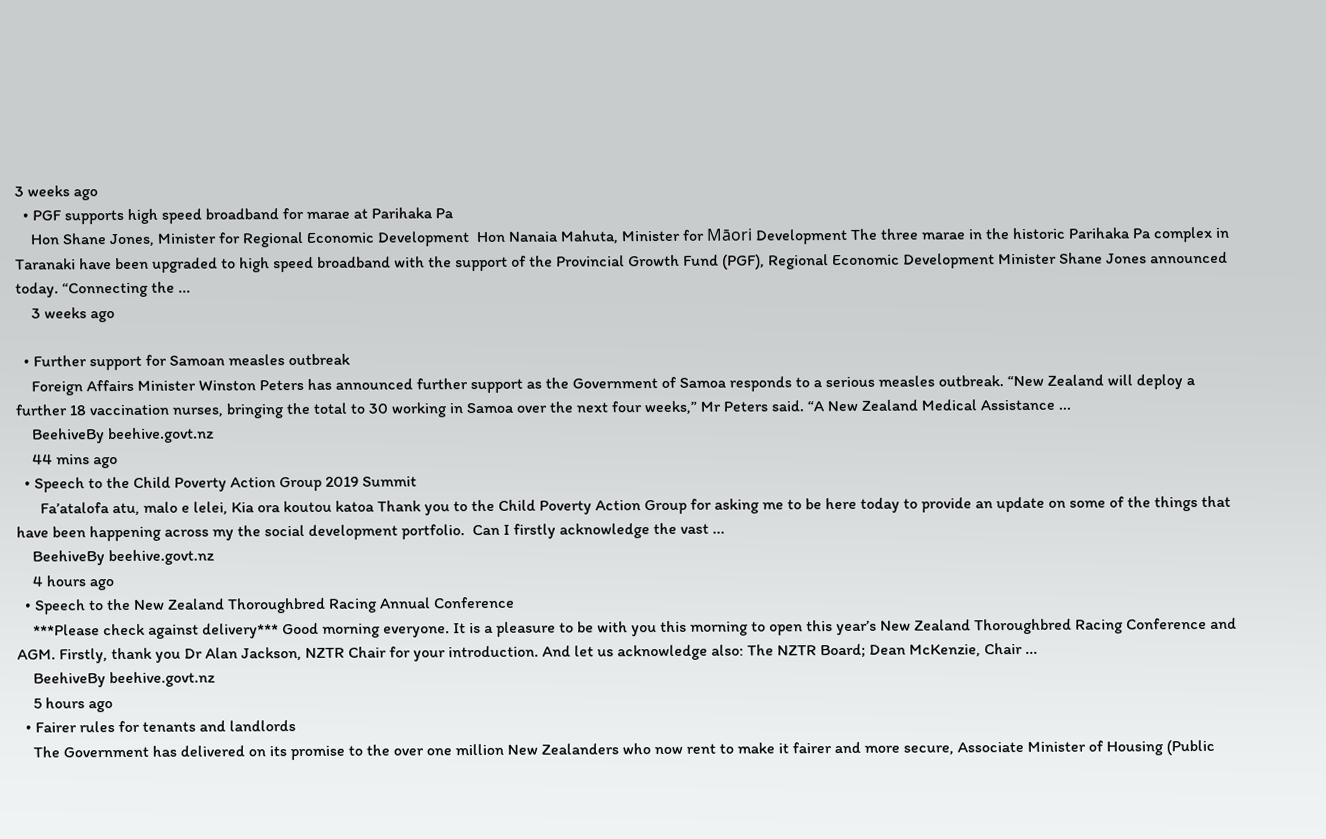3 weeks ago
  • PGF supports high speed broadband for marae at Parihaka Pa
    Hon Shane Jones, Minister for Regional Economic Development  Hon Nanaia Mahuta, Minister for Māori Development The three marae in the historic Parihaka Pa complex in Taranaki have been upgraded to high speed broadband with the support of the Provincial Growth Fund (PGF), Regional Economic Development Minister Shane Jones announced today. “Connecting the ...
    3 weeks ago

  • Further support for Samoan measles outbreak
    Foreign Affairs Minister Winston Peters has announced further support as the Government of Samoa responds to a serious measles outbreak. “New Zealand will deploy a further 18 vaccination nurses, bringing the total to 30 working in Samoa over the next four weeks,” Mr Peters said. “A New Zealand Medical Assistance ...
    BeehiveBy beehive.govt.nz
    44 mins ago
  • Speech to the Child Poverty Action Group 2019 Summit
      Fa’atalofa atu, malo e lelei, Kia ora koutou katoa Thank you to the Child Poverty Action Group for asking me to be here today to provide an update on some of the things that have been happening across my the social development portfolio.  Can I firstly acknowledge the vast ...
    BeehiveBy beehive.govt.nz
    4 hours ago
  • Speech to the New Zealand Thoroughbred Racing Annual Conference
    ***Please check against delivery*** Good morning everyone. It is a pleasure to be with you this morning to open this year’s New Zealand Thoroughbred Racing Conference and AGM. Firstly, thank you Dr Alan Jackson, NZTR Chair for your introduction. And let us acknowledge also: The NZTR Board; Dean McKenzie, Chair ...
    BeehiveBy beehive.govt.nz
    5 hours ago
  • Fairer rules for tenants and landlords
    The Government has delivered on its promise to the over one million New Zealanders who now rent to make it fairer and more secure, Associate Minister of Housing (Public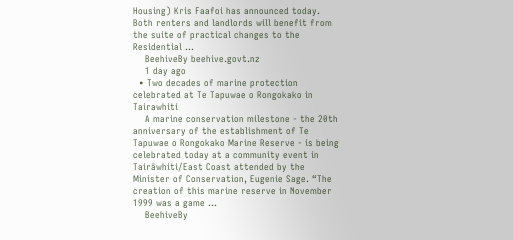Housing) Kris Faafoi has announced today. Both renters and landlords will benefit from the suite of practical changes to the Residential ...
    BeehiveBy beehive.govt.nz
    1 day ago
  • Two decades of marine protection celebrated at Te Tapuwae o Rongokako in Tairawhiti
    A marine conservation milestone - the 20th anniversary of the establishment of Te Tapuwae o Rongokako Marine Reserve - is being celebrated today at a community event in Tairāwhiti/East Coast attended by the Minister of Conservation, Eugenie Sage. “The creation of this marine reserve in November 1999 was a game ...
    BeehiveBy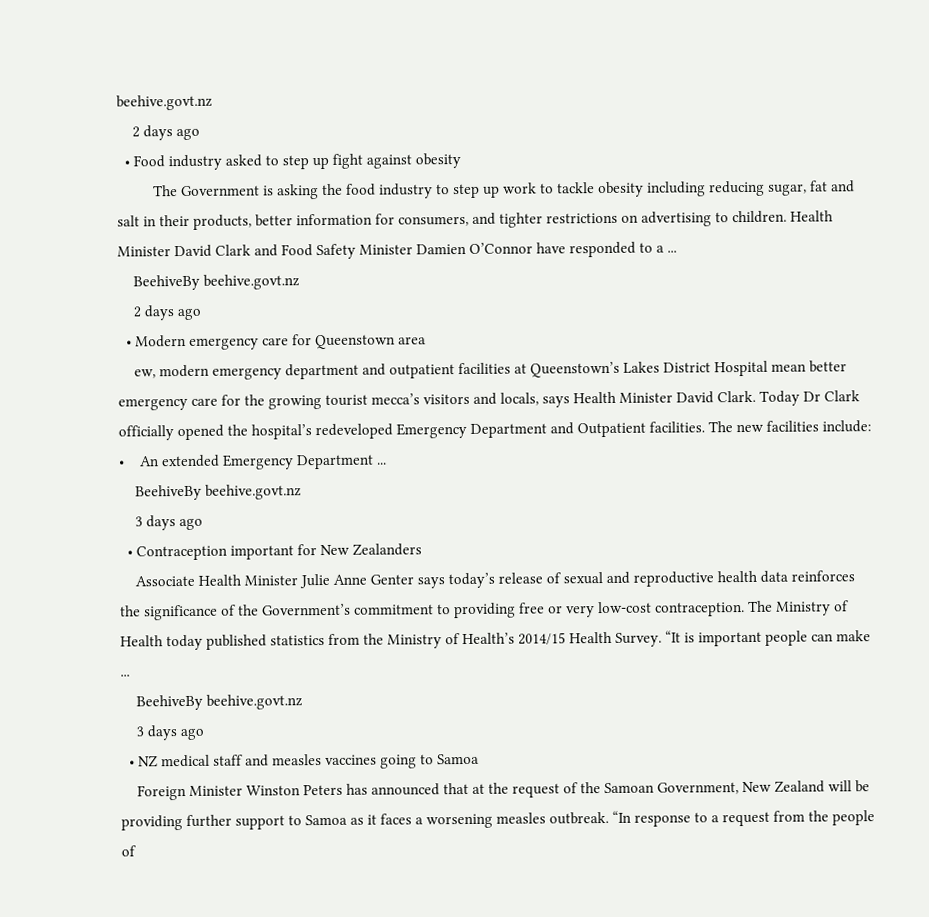beehive.govt.nz
    2 days ago
  • Food industry asked to step up fight against obesity
         The Government is asking the food industry to step up work to tackle obesity including reducing sugar, fat and salt in their products, better information for consumers, and tighter restrictions on advertising to children. Health Minister David Clark and Food Safety Minister Damien O’Connor have responded to a ...
    BeehiveBy beehive.govt.nz
    2 days ago
  • Modern emergency care for Queenstown area
    ew, modern emergency department and outpatient facilities at Queenstown’s Lakes District Hospital mean better emergency care for the growing tourist mecca’s visitors and locals, says Health Minister David Clark. Today Dr Clark officially opened the hospital’s redeveloped Emergency Department and Outpatient facilities. The new facilities include: •    An extended Emergency Department ...
    BeehiveBy beehive.govt.nz
    3 days ago
  • Contraception important for New Zealanders
    Associate Health Minister Julie Anne Genter says today’s release of sexual and reproductive health data reinforces the significance of the Government’s commitment to providing free or very low-cost contraception. The Ministry of Health today published statistics from the Ministry of Health’s 2014/15 Health Survey. “It is important people can make ...
    BeehiveBy beehive.govt.nz
    3 days ago
  • NZ medical staff and measles vaccines going to Samoa
    Foreign Minister Winston Peters has announced that at the request of the Samoan Government, New Zealand will be providing further support to Samoa as it faces a worsening measles outbreak. “In response to a request from the people of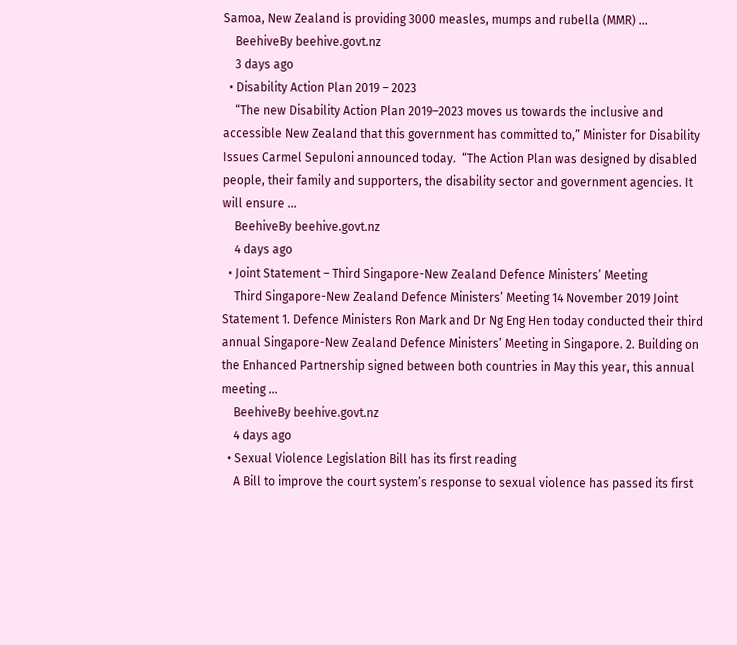Samoa, New Zealand is providing 3000 measles, mumps and rubella (MMR) ...
    BeehiveBy beehive.govt.nz
    3 days ago
  • Disability Action Plan 2019 – 2023
    “The new Disability Action Plan 2019–2023 moves us towards the inclusive and accessible New Zealand that this government has committed to,” Minister for Disability Issues Carmel Sepuloni announced today.  “The Action Plan was designed by disabled people, their family and supporters, the disability sector and government agencies. It will ensure ...
    BeehiveBy beehive.govt.nz
    4 days ago
  • Joint Statement – Third Singapore-New Zealand Defence Ministers’ Meeting
    Third Singapore-New Zealand Defence Ministers’ Meeting 14 November 2019 Joint Statement 1. Defence Ministers Ron Mark and Dr Ng Eng Hen today conducted their third annual Singapore-New Zealand Defence Ministers’ Meeting in Singapore. 2. Building on the Enhanced Partnership signed between both countries in May this year, this annual meeting ...
    BeehiveBy beehive.govt.nz
    4 days ago
  • Sexual Violence Legislation Bill has its first reading
    A Bill to improve the court system’s response to sexual violence has passed its first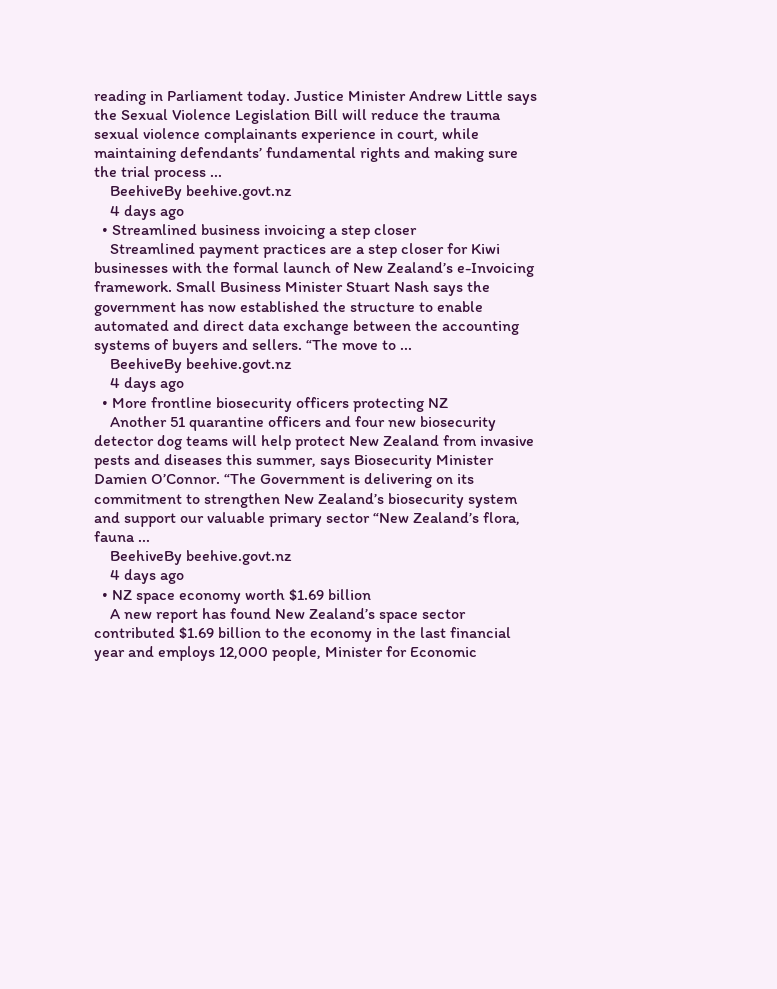reading in Parliament today. Justice Minister Andrew Little says the Sexual Violence Legislation Bill will reduce the trauma sexual violence complainants experience in court, while maintaining defendants’ fundamental rights and making sure the trial process ...
    BeehiveBy beehive.govt.nz
    4 days ago
  • Streamlined business invoicing a step closer
    Streamlined payment practices are a step closer for Kiwi businesses with the formal launch of New Zealand’s e-Invoicing framework. Small Business Minister Stuart Nash says the government has now established the structure to enable automated and direct data exchange between the accounting systems of buyers and sellers. “The move to ...
    BeehiveBy beehive.govt.nz
    4 days ago
  • More frontline biosecurity officers protecting NZ
    Another 51 quarantine officers and four new biosecurity detector dog teams will help protect New Zealand from invasive pests and diseases this summer, says Biosecurity Minister Damien O’Connor. “The Government is delivering on its commitment to strengthen New Zealand’s biosecurity system and support our valuable primary sector “New Zealand’s flora, fauna ...
    BeehiveBy beehive.govt.nz
    4 days ago
  • NZ space economy worth $1.69 billion
    A new report has found New Zealand’s space sector contributed $1.69 billion to the economy in the last financial year and employs 12,000 people, Minister for Economic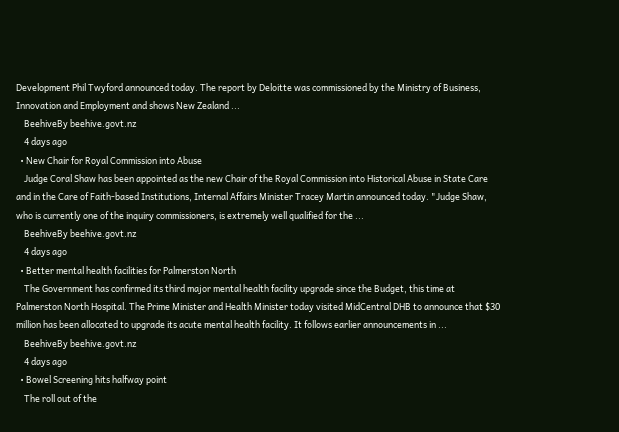Development Phil Twyford announced today. The report by Deloitte was commissioned by the Ministry of Business, Innovation and Employment and shows New Zealand ...
    BeehiveBy beehive.govt.nz
    4 days ago
  • New Chair for Royal Commission into Abuse
    Judge Coral Shaw has been appointed as the new Chair of the Royal Commission into Historical Abuse in State Care and in the Care of Faith-based Institutions, Internal Affairs Minister Tracey Martin announced today. "Judge Shaw, who is currently one of the inquiry commissioners, is extremely well qualified for the ...
    BeehiveBy beehive.govt.nz
    4 days ago
  • Better mental health facilities for Palmerston North
    The Government has confirmed its third major mental health facility upgrade since the Budget, this time at Palmerston North Hospital. The Prime Minister and Health Minister today visited MidCentral DHB to announce that $30 million has been allocated to upgrade its acute mental health facility. It follows earlier announcements in ...
    BeehiveBy beehive.govt.nz
    4 days ago
  • Bowel Screening hits halfway point
    The roll out of the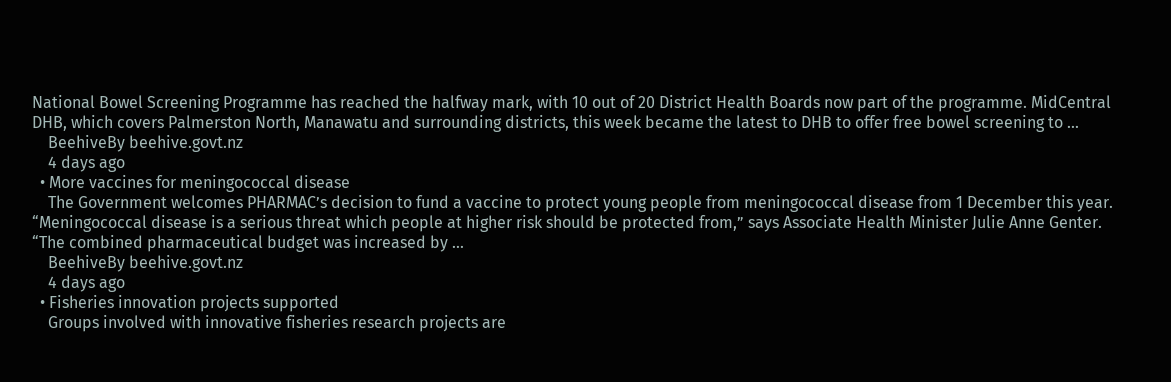National Bowel Screening Programme has reached the halfway mark, with 10 out of 20 District Health Boards now part of the programme. MidCentral DHB, which covers Palmerston North, Manawatu and surrounding districts, this week became the latest to DHB to offer free bowel screening to ...
    BeehiveBy beehive.govt.nz
    4 days ago
  • More vaccines for meningococcal disease
    The Government welcomes PHARMAC’s decision to fund a vaccine to protect young people from meningococcal disease from 1 December this year. “Meningococcal disease is a serious threat which people at higher risk should be protected from,” says Associate Health Minister Julie Anne Genter. “The combined pharmaceutical budget was increased by ...
    BeehiveBy beehive.govt.nz
    4 days ago
  • Fisheries innovation projects supported
    Groups involved with innovative fisheries research projects are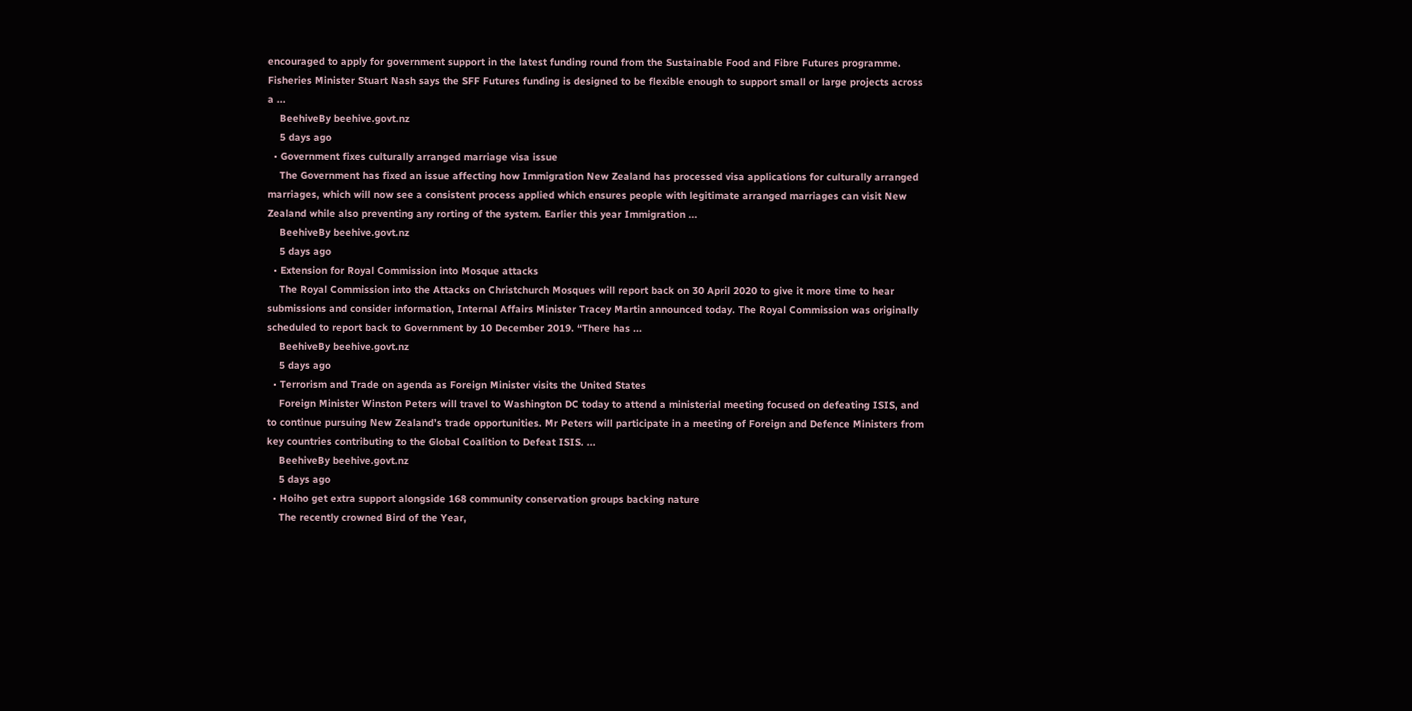encouraged to apply for government support in the latest funding round from the Sustainable Food and Fibre Futures programme. Fisheries Minister Stuart Nash says the SFF Futures funding is designed to be flexible enough to support small or large projects across a ...
    BeehiveBy beehive.govt.nz
    5 days ago
  • Government fixes culturally arranged marriage visa issue
    The Government has fixed an issue affecting how Immigration New Zealand has processed visa applications for culturally arranged marriages, which will now see a consistent process applied which ensures people with legitimate arranged marriages can visit New Zealand while also preventing any rorting of the system. Earlier this year Immigration ...
    BeehiveBy beehive.govt.nz
    5 days ago
  • Extension for Royal Commission into Mosque attacks
    The Royal Commission into the Attacks on Christchurch Mosques will report back on 30 April 2020 to give it more time to hear submissions and consider information, Internal Affairs Minister Tracey Martin announced today. The Royal Commission was originally scheduled to report back to Government by 10 December 2019. “There has ...
    BeehiveBy beehive.govt.nz
    5 days ago
  • Terrorism and Trade on agenda as Foreign Minister visits the United States
    Foreign Minister Winston Peters will travel to Washington DC today to attend a ministerial meeting focused on defeating ISIS, and to continue pursuing New Zealand’s trade opportunities. Mr Peters will participate in a meeting of Foreign and Defence Ministers from key countries contributing to the Global Coalition to Defeat ISIS. ...
    BeehiveBy beehive.govt.nz
    5 days ago
  • Hoiho get extra support alongside 168 community conservation groups backing nature
    The recently crowned Bird of the Year,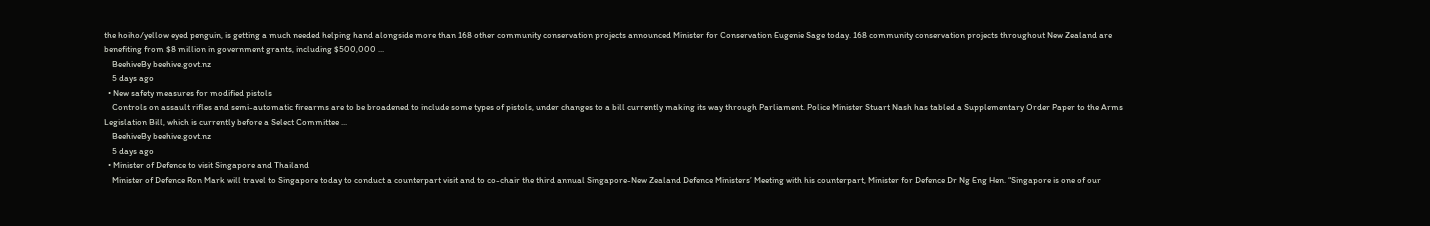the hoiho/yellow eyed penguin, is getting a much needed helping hand alongside more than 168 other community conservation projects announced Minister for Conservation Eugenie Sage today. 168 community conservation projects throughout New Zealand are benefiting from $8 million in government grants, including $500,000 ...
    BeehiveBy beehive.govt.nz
    5 days ago
  • New safety measures for modified pistols
    Controls on assault rifles and semi-automatic firearms are to be broadened to include some types of pistols, under changes to a bill currently making its way through Parliament. Police Minister Stuart Nash has tabled a Supplementary Order Paper to the Arms Legislation Bill, which is currently before a Select Committee ...
    BeehiveBy beehive.govt.nz
    5 days ago
  • Minister of Defence to visit Singapore and Thailand
    Minister of Defence Ron Mark will travel to Singapore today to conduct a counterpart visit and to co-chair the third annual Singapore-New Zealand Defence Ministers’ Meeting with his counterpart, Minister for Defence Dr Ng Eng Hen. “Singapore is one of our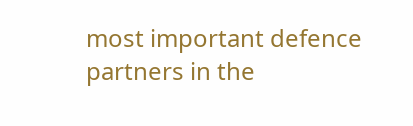most important defence partners in the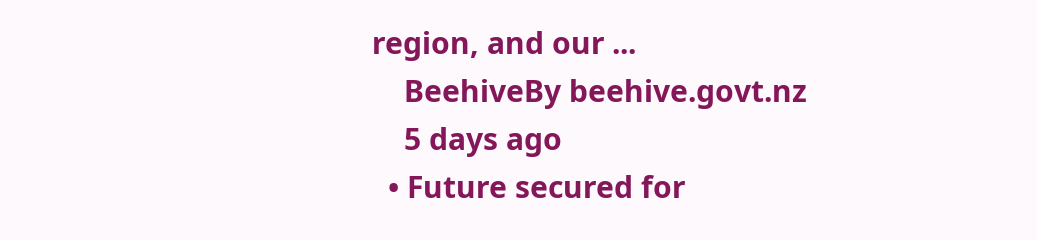region, and our ...
    BeehiveBy beehive.govt.nz
    5 days ago
  • Future secured for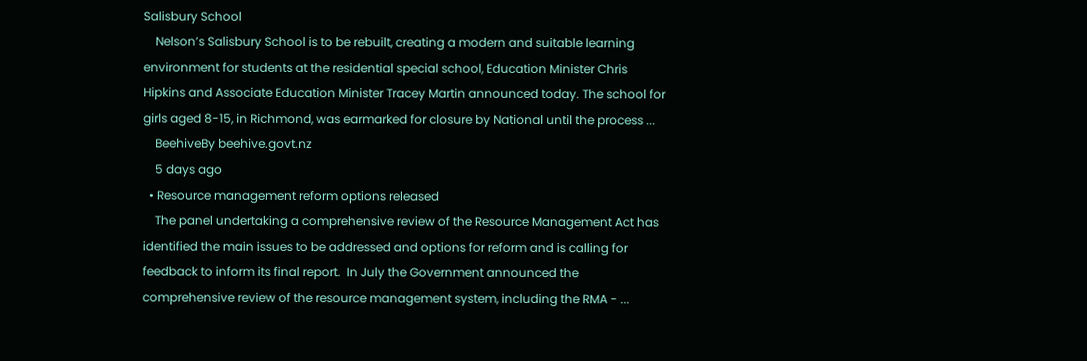Salisbury School
    Nelson’s Salisbury School is to be rebuilt, creating a modern and suitable learning environment for students at the residential special school, Education Minister Chris Hipkins and Associate Education Minister Tracey Martin announced today. The school for girls aged 8-15, in Richmond, was earmarked for closure by National until the process ...
    BeehiveBy beehive.govt.nz
    5 days ago
  • Resource management reform options released
    The panel undertaking a comprehensive review of the Resource Management Act has identified the main issues to be addressed and options for reform and is calling for feedback to inform its final report.  In July the Government announced the comprehensive review of the resource management system, including the RMA - ...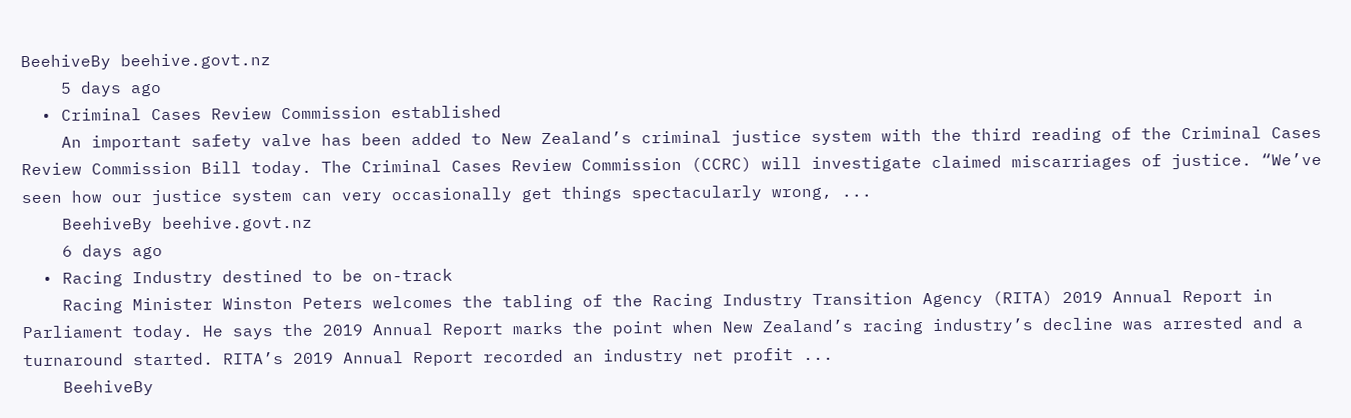BeehiveBy beehive.govt.nz
    5 days ago
  • Criminal Cases Review Commission established
    An important safety valve has been added to New Zealand’s criminal justice system with the third reading of the Criminal Cases Review Commission Bill today. The Criminal Cases Review Commission (CCRC) will investigate claimed miscarriages of justice. “We’ve seen how our justice system can very occasionally get things spectacularly wrong, ...
    BeehiveBy beehive.govt.nz
    6 days ago
  • Racing Industry destined to be on-track
    Racing Minister Winston Peters welcomes the tabling of the Racing Industry Transition Agency (RITA) 2019 Annual Report in Parliament today. He says the 2019 Annual Report marks the point when New Zealand’s racing industry’s decline was arrested and a turnaround started. RITA’s 2019 Annual Report recorded an industry net profit ...
    BeehiveBy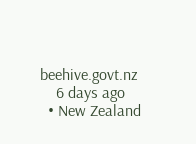beehive.govt.nz
    6 days ago
  • New Zealand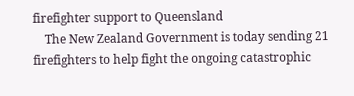firefighter support to Queensland
    The New Zealand Government is today sending 21 firefighters to help fight the ongoing catastrophic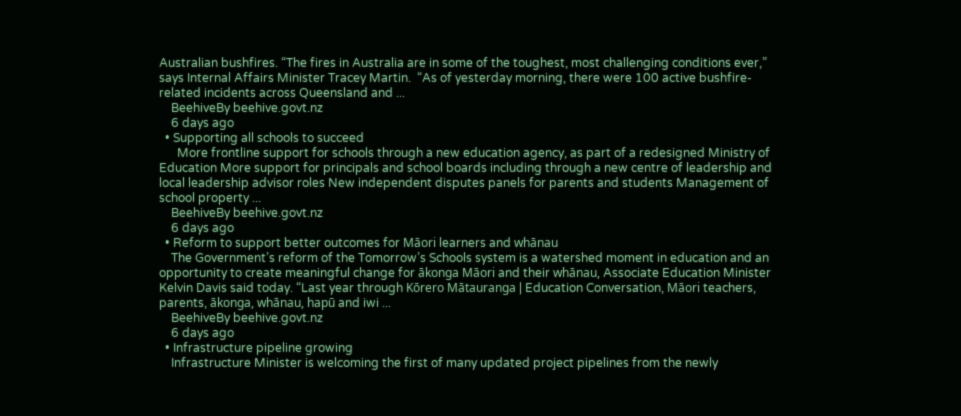Australian bushfires. “The fires in Australia are in some of the toughest, most challenging conditions ever,” says Internal Affairs Minister Tracey Martin.  “As of yesterday morning, there were 100 active bushfire-related incidents across Queensland and ...
    BeehiveBy beehive.govt.nz
    6 days ago
  • Supporting all schools to succeed
      More frontline support for schools through a new education agency, as part of a redesigned Ministry of Education More support for principals and school boards including through a new centre of leadership and local leadership advisor roles New independent disputes panels for parents and students Management of school property ...
    BeehiveBy beehive.govt.nz
    6 days ago
  • Reform to support better outcomes for Māori learners and whānau
    The Government’s reform of the Tomorrow’s Schools system is a watershed moment in education and an opportunity to create meaningful change for ākonga Māori and their whānau, Associate Education Minister Kelvin Davis said today. “Last year through Kōrero Mātauranga | Education Conversation, Māori teachers, parents, ākonga, whānau, hapū and iwi ...
    BeehiveBy beehive.govt.nz
    6 days ago
  • Infrastructure pipeline growing
    Infrastructure Minister is welcoming the first of many updated project pipelines from the newly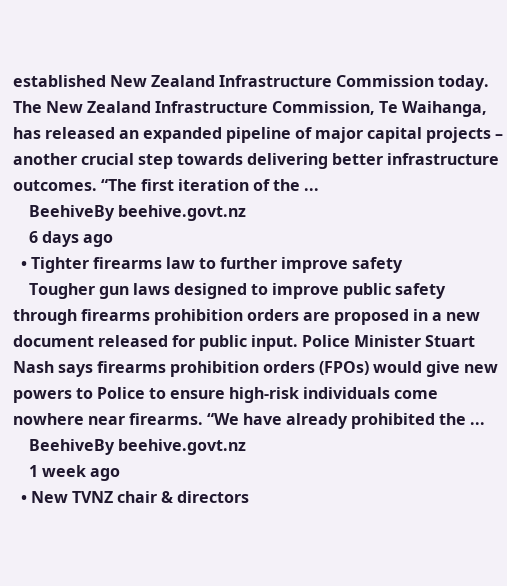established New Zealand Infrastructure Commission today. The New Zealand Infrastructure Commission, Te Waihanga, has released an expanded pipeline of major capital projects – another crucial step towards delivering better infrastructure outcomes. “The first iteration of the ...
    BeehiveBy beehive.govt.nz
    6 days ago
  • Tighter firearms law to further improve safety
    Tougher gun laws designed to improve public safety through firearms prohibition orders are proposed in a new document released for public input. Police Minister Stuart Nash says firearms prohibition orders (FPOs) would give new powers to Police to ensure high-risk individuals come nowhere near firearms. “We have already prohibited the ...
    BeehiveBy beehive.govt.nz
    1 week ago
  • New TVNZ chair & directors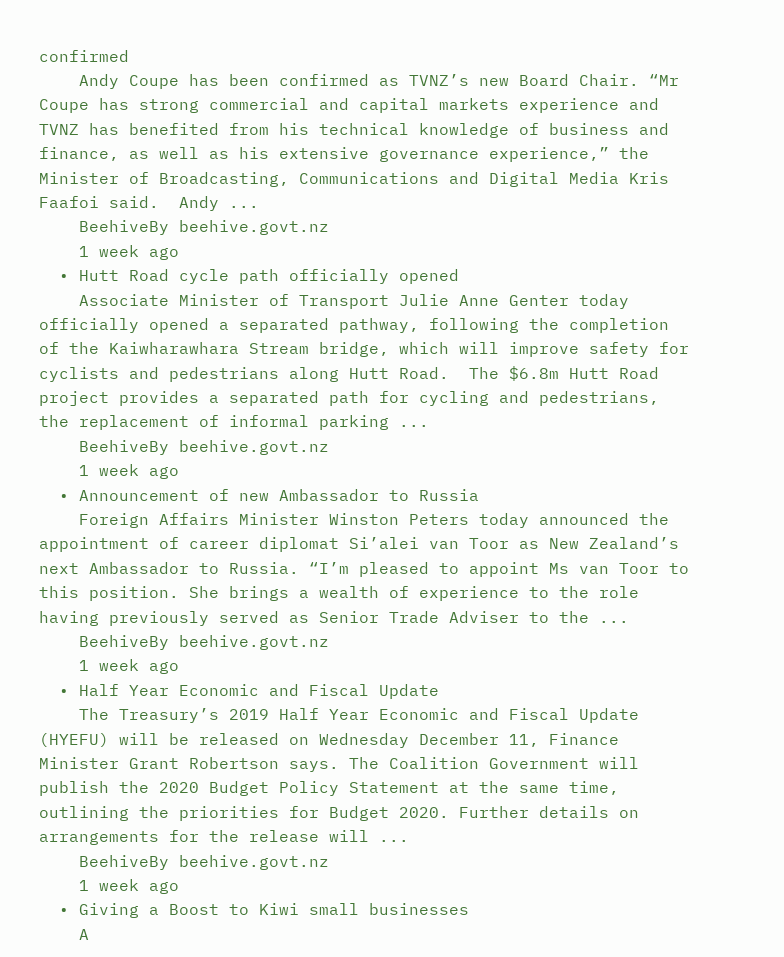confirmed
    Andy Coupe has been confirmed as TVNZ’s new Board Chair. “Mr Coupe has strong commercial and capital markets experience and TVNZ has benefited from his technical knowledge of business and finance, as well as his extensive governance experience,” the Minister of Broadcasting, Communications and Digital Media Kris Faafoi said.  Andy ...
    BeehiveBy beehive.govt.nz
    1 week ago
  • Hutt Road cycle path officially opened
    Associate Minister of Transport Julie Anne Genter today officially opened a separated pathway, following the completion of the Kaiwharawhara Stream bridge, which will improve safety for cyclists and pedestrians along Hutt Road.  The $6.8m Hutt Road project provides a separated path for cycling and pedestrians, the replacement of informal parking ...
    BeehiveBy beehive.govt.nz
    1 week ago
  • Announcement of new Ambassador to Russia
    Foreign Affairs Minister Winston Peters today announced the appointment of career diplomat Si’alei van Toor as New Zealand’s next Ambassador to Russia. “I’m pleased to appoint Ms van Toor to this position. She brings a wealth of experience to the role having previously served as Senior Trade Adviser to the ...
    BeehiveBy beehive.govt.nz
    1 week ago
  • Half Year Economic and Fiscal Update
    The Treasury’s 2019 Half Year Economic and Fiscal Update (HYEFU) will be released on Wednesday December 11, Finance Minister Grant Robertson says. The Coalition Government will publish the 2020 Budget Policy Statement at the same time, outlining the priorities for Budget 2020. Further details on arrangements for the release will ...
    BeehiveBy beehive.govt.nz
    1 week ago
  • Giving a Boost to Kiwi small businesses
    A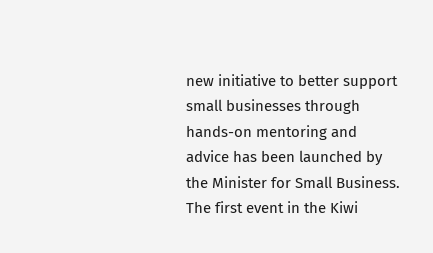new initiative to better support small businesses through hands-on mentoring and advice has been launched by the Minister for Small Business. The first event in the Kiwi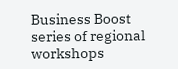Business Boost series of regional workshops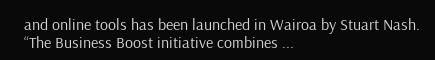and online tools has been launched in Wairoa by Stuart Nash. “The Business Boost initiative combines ...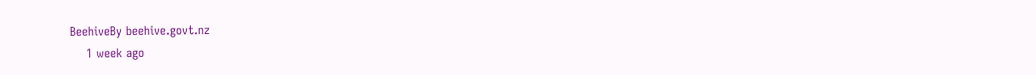BeehiveBy beehive.govt.nz
    1 week ago